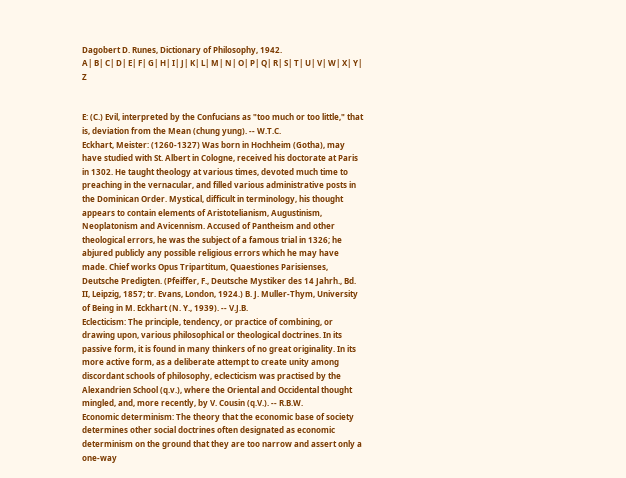Dagobert D. Runes, Dictionary of Philosophy, 1942.
A| B| C| D| E| F| G| H| I| J| K| L| M| N| O| P| Q| R| S| T| U| V| W| X| Y| Z


E: (C.) Evil, interpreted by the Confucians as "too much or too little," that is, deviation from the Mean (chung yung). -- W.T.C.
Eckhart, Meister: (1260-1327) Was born in Hochheim (Gotha), may have studied with St. Albert in Cologne, received his doctorate at Paris in 1302. He taught theology at various times, devoted much time to preaching in the vernacular, and filled various administrative posts in the Dominican Order. Mystical, difficult in terminology, his thought appears to contain elements of Aristotelianism, Augustinism, Neoplatonism and Avicennism. Accused of Pantheism and other theological errors, he was the subject of a famous trial in 1326; he abjured publicly any possible religious errors which he may have made. Chief works Opus Tripartitum, Quaestiones Parisienses, Deutsche Predigten. (Pfeiffer, F., Deutsche Mystiker des 14 Jahrh., Bd. II, Leipzig, 1857; tr. Evans, London, 1924.) B. J. Muller-Thym, University of Being in M. Eckhart (N. Y., 1939). -- V.J.B.
Eclecticism: The principle, tendency, or practice of combining, or drawing upon, various philosophical or theological doctrines. In its passive form, it is found in many thinkers of no great originality. In its more active form, as a deliberate attempt to create unity among discordant schools of philosophy, eclecticism was practised by the Alexandrien School (q.v.), where the Oriental and Occidental thought mingled, and, more recently, by V. Cousin (q.V.). -- R.B.W.
Economic determinism: The theory that the economic base of society determines other social doctrines often designated as economic determinism on the ground that they are too narrow and assert only a one-way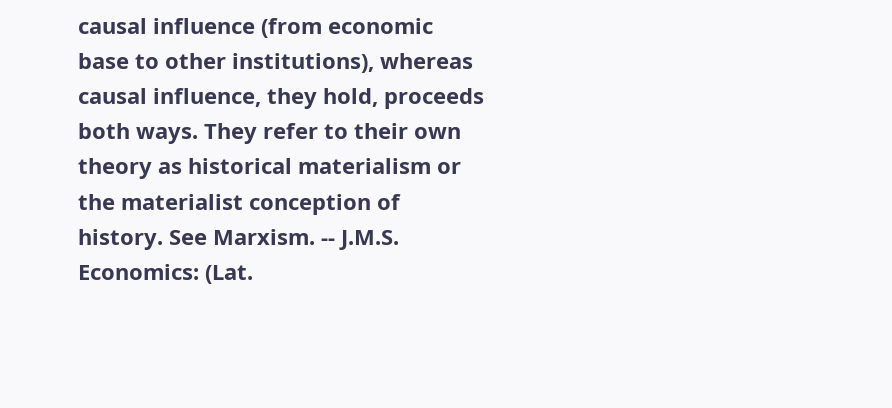causal influence (from economic base to other institutions), whereas causal influence, they hold, proceeds both ways. They refer to their own theory as historical materialism or the materialist conception of history. See Marxism. -- J.M.S.
Economics: (Lat.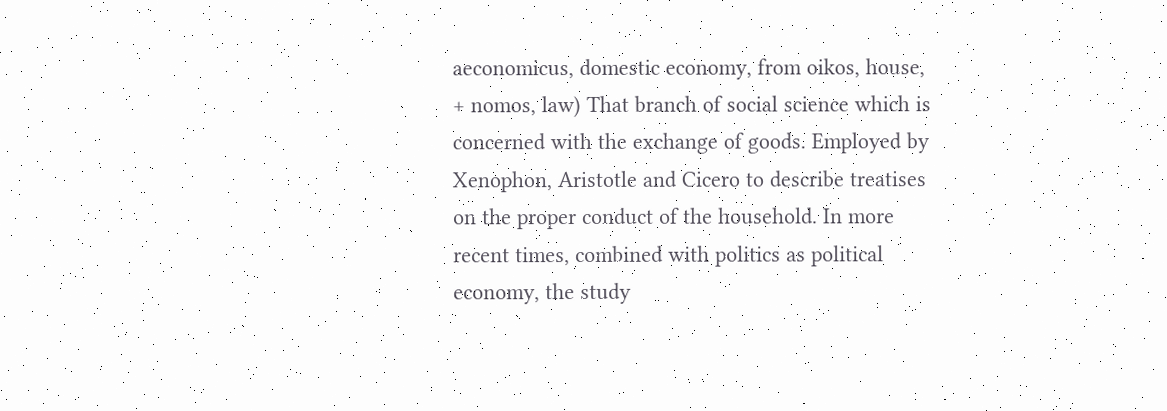aeconomicus, domestic economy, from oikos, house, + nomos, law) That branch of social science which is concerned with the exchange of goods. Employed by Xenophon, Aristotle and Cicero to describe treatises on the proper conduct of the household. In more recent times, combined with politics as political economy, the study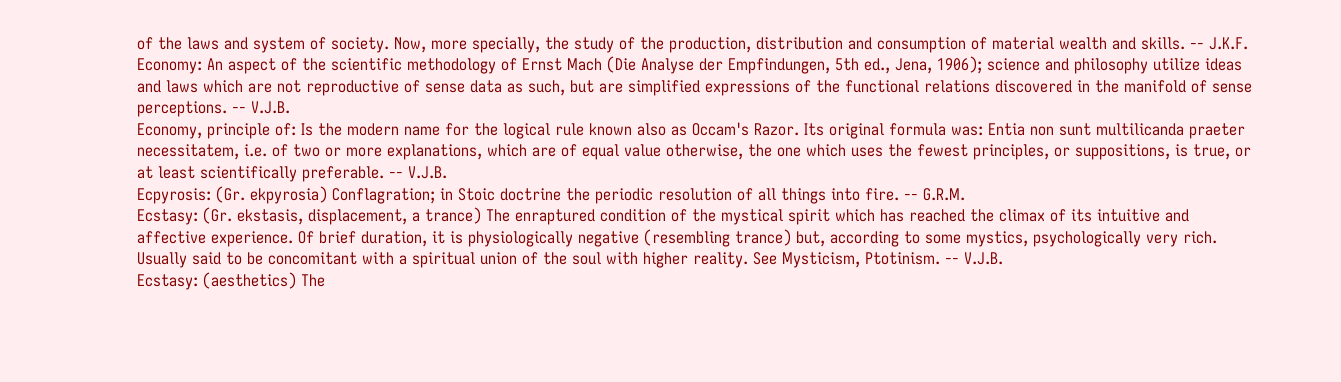of the laws and system of society. Now, more specially, the study of the production, distribution and consumption of material wealth and skills. -- J.K.F.
Economy: An aspect of the scientific methodology of Ernst Mach (Die Analyse der Empfindungen, 5th ed., Jena, 1906); science and philosophy utilize ideas and laws which are not reproductive of sense data as such, but are simplified expressions of the functional relations discovered in the manifold of sense perceptions. -- V.J.B.
Economy, principle of: Is the modern name for the logical rule known also as Occam's Razor. Its original formula was: Entia non sunt multilicanda praeter necessitatem, i.e. of two or more explanations, which are of equal value otherwise, the one which uses the fewest principles, or suppositions, is true, or at least scientifically preferable. -- V.J.B.
Ecpyrosis: (Gr. ekpyrosia) Conflagration; in Stoic doctrine the periodic resolution of all things into fire. -- G.R.M.
Ecstasy: (Gr. ekstasis, displacement, a trance) The enraptured condition of the mystical spirit which has reached the climax of its intuitive and affective experience. Of brief duration, it is physiologically negative (resembling trance) but, according to some mystics, psychologically very rich. Usually said to be concomitant with a spiritual union of the soul with higher reality. See Mysticism, Ptotinism. -- V.J.B.
Ecstasy: (aesthetics) The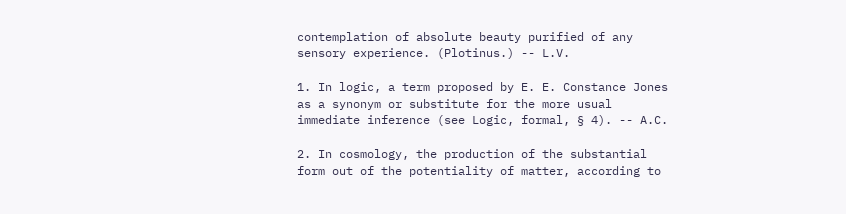contemplation of absolute beauty purified of any sensory experience. (Plotinus.) -- L.V.

1. In logic, a term proposed by E. E. Constance Jones as a synonym or substitute for the more usual immediate inference (see Logic, formal, § 4). -- A.C.

2. In cosmology, the production of the substantial form out of the potentiality of matter, according to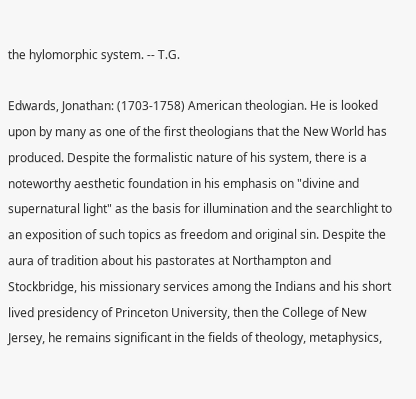the hylomorphic system. -- T.G.

Edwards, Jonathan: (1703-1758) American theologian. He is looked upon by many as one of the first theologians that the New World has produced. Despite the formalistic nature of his system, there is a noteworthy aesthetic foundation in his emphasis on "divine and supernatural light" as the basis for illumination and the searchlight to an exposition of such topics as freedom and original sin. Despite the aura of tradition about his pastorates at Northampton and Stockbridge, his missionary services among the Indians and his short lived presidency of Princeton University, then the College of New Jersey, he remains significant in the fields of theology, metaphysics,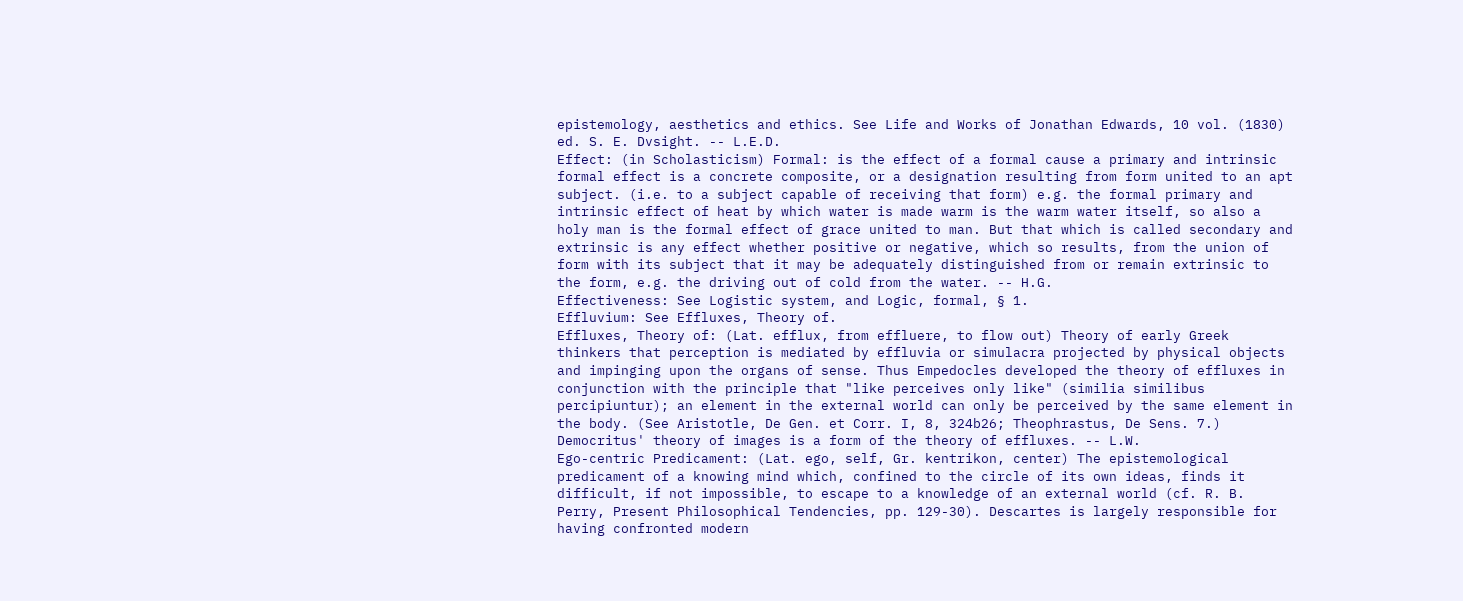epistemology, aesthetics and ethics. See Life and Works of Jonathan Edwards, 10 vol. (1830) ed. S. E. Dvsight. -- L.E.D.
Effect: (in Scholasticism) Formal: is the effect of a formal cause a primary and intrinsic formal effect is a concrete composite, or a designation resulting from form united to an apt subject. (i.e. to a subject capable of receiving that form) e.g. the formal primary and intrinsic effect of heat by which water is made warm is the warm water itself, so also a holy man is the formal effect of grace united to man. But that which is called secondary and extrinsic is any effect whether positive or negative, which so results, from the union of form with its subject that it may be adequately distinguished from or remain extrinsic to the form, e.g. the driving out of cold from the water. -- H.G.
Effectiveness: See Logistic system, and Logic, formal, § 1.
Effluvium: See Effluxes, Theory of.
Effluxes, Theory of: (Lat. efflux, from effluere, to flow out) Theory of early Greek thinkers that perception is mediated by effluvia or simulacra projected by physical objects and impinging upon the organs of sense. Thus Empedocles developed the theory of effluxes in conjunction with the principle that "like perceives only like" (similia similibus percipiuntur); an element in the external world can only be perceived by the same element in the body. (See Aristotle, De Gen. et Corr. I, 8, 324b26; Theophrastus, De Sens. 7.) Democritus' theory of images is a form of the theory of effluxes. -- L.W.
Ego-centric Predicament: (Lat. ego, self, Gr. kentrikon, center) The epistemological predicament of a knowing mind which, confined to the circle of its own ideas, finds it difficult, if not impossible, to escape to a knowledge of an external world (cf. R. B. Perry, Present Philosophical Tendencies, pp. 129-30). Descartes is largely responsible for having confronted modern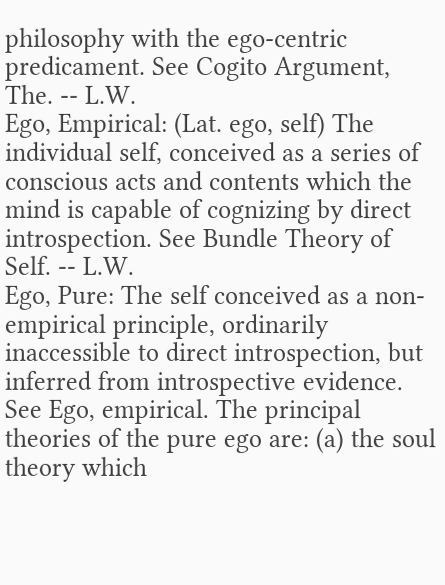philosophy with the ego-centric predicament. See Cogito Argument, The. -- L.W.
Ego, Empirical: (Lat. ego, self) The individual self, conceived as a series of conscious acts and contents which the mind is capable of cognizing by direct introspection. See Bundle Theory of Self. -- L.W.
Ego, Pure: The self conceived as a non-empirical principle, ordinarily inaccessible to direct introspection, but inferred from introspective evidence. See Ego, empirical. The principal theories of the pure ego are: (a) the soul theory which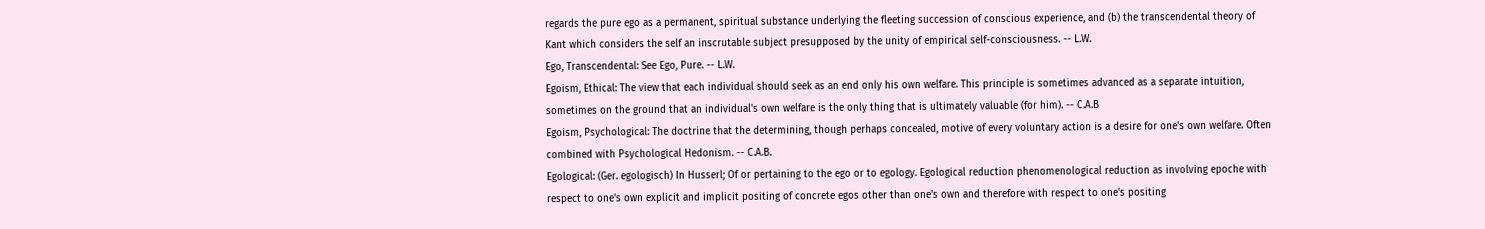regards the pure ego as a permanent, spiritual substance underlying the fleeting succession of conscious experience, and (b) the transcendental theory of Kant which considers the self an inscrutable subject presupposed by the unity of empirical self-consciousness. -- L.W.
Ego, Transcendental: See Ego, Pure. -- L.W.
Egoism, Ethical: The view that each individual should seek as an end only his own welfare. This principle is sometimes advanced as a separate intuition, sometimes on the ground that an individual's own welfare is the only thing that is ultimately valuable (for him). -- C.A.B
Egoism, Psychological: The doctrine that the determining, though perhaps concealed, motive of every voluntary action is a desire for one's own welfare. Often combined with Psychological Hedonism. -- C.A.B.
Egological: (Ger. egologisch) In Husserl; Of or pertaining to the ego or to egology. Egological reduction phenomenological reduction as involving epoche with respect to one's own explicit and implicit positing of concrete egos other than one's own and therefore with respect to one's positing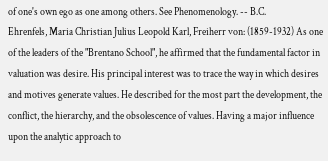of one's own ego as one among others. See Phenomenology. -- B.C.
Ehrenfels, Maria Christian Julius Leopold Karl, Freiherr von: (1859-1932) As one of the leaders of the "Brentano School", he affirmed that the fundamental factor in valuation was desire. His principal interest was to trace the way in which desires and motives generate values. He described for the most part the development, the conflict, the hierarchy, and the obsolescence of values. Having a major influence upon the analytic approach to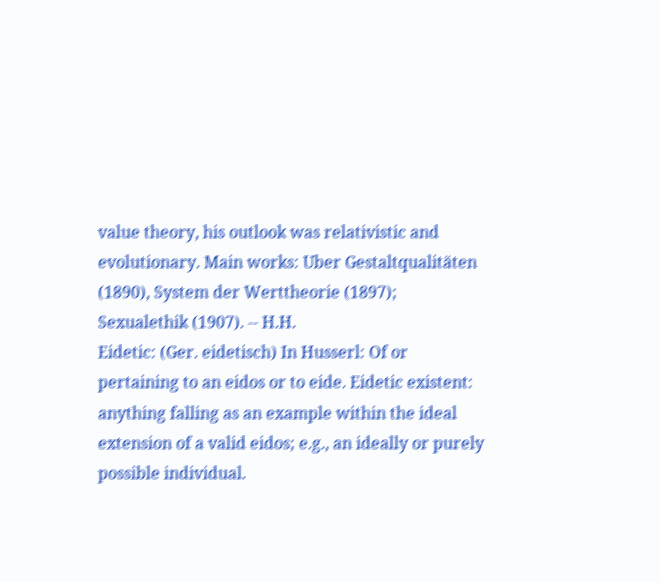value theory, his outlook was relativistic and evolutionary. Main works: Uber Gestaltqualitäten (1890), System der Werttheorie (1897); Sexualethik (1907). -- H.H.
Eidetic: (Ger. eidetisch) In Husserl: Of or pertaining to an eidos or to eide. Eidetic existent: anything falling as an example within the ideal extension of a valid eidos; e.g., an ideally or purely possible individual.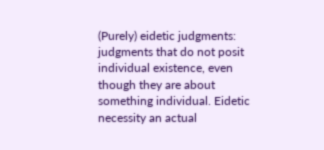(Purely) eidetic judgments: judgments that do not posit individual existence, even though they are about something individual. Eidetic necessity an actual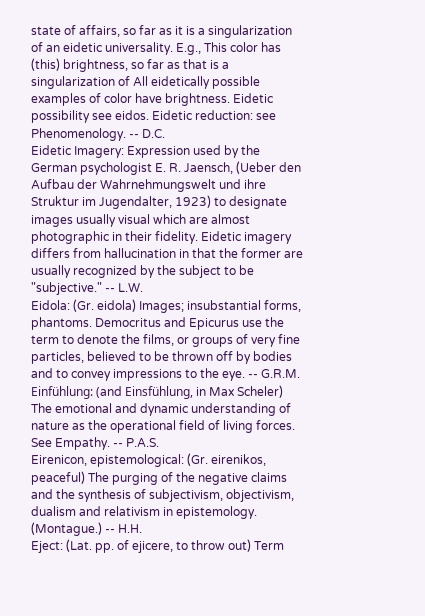state of affairs, so far as it is a singularization of an eidetic universality. E.g., This color has (this) brightness, so far as that is a singularization of All eidetically possible examples of color have brightness. Eidetic possibility see eidos. Eidetic reduction: see Phenomenology. -- D.C.
Eidetic Imagery: Expression used by the German psychologist E. R. Jaensch, (Ueber den Aufbau der Wahrnehmungswelt und ihre Struktur im Jugendalter, 1923) to designate images usually visual which are almost photographic in their fidelity. Eidetic imagery differs from hallucination in that the former are usually recognized by the subject to be "subjective." -- L.W.
Eidola: (Gr. eidola) Images; insubstantial forms, phantoms. Democritus and Epicurus use the term to denote the films, or groups of very fine particles, believed to be thrown off by bodies and to convey impressions to the eye. -- G.R.M.
Einfühlung: (and Einsfühlung, in Max Scheler) The emotional and dynamic understanding of nature as the operational field of living forces. See Empathy. -- P.A.S.
Eirenicon, epistemological: (Gr. eirenikos, peaceful) The purging of the negative claims and the synthesis of subjectivism, objectivism, dualism and relativism in epistemology. (Montague.) -- H.H.
Eject: (Lat. pp. of ejicere, to throw out) Term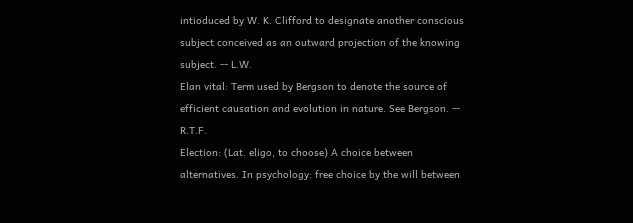intioduced by W. K. Clifford to designate another conscious subject conceived as an outward projection of the knowing subject. -- L.W.
Elan vital: Term used by Bergson to denote the source of efficient causation and evolution in nature. See Bergson. -- R.T.F.
Election: (Lat. eligo, to choose) A choice between alternatives. In psychology: free choice by the will between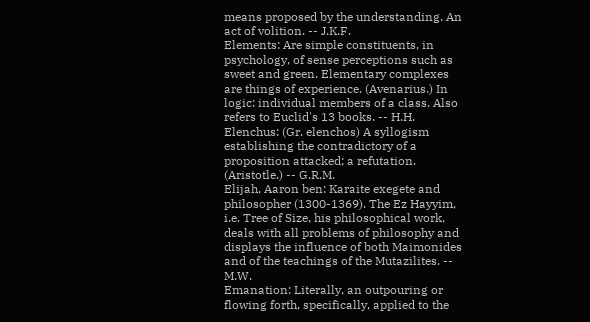means proposed by the understanding. An act of volition. -- J.K.F.
Elements: Are simple constituents, in psychology, of sense perceptions such as sweet and green. Elementary complexes are things of experience. (Avenarius.) In logic: individual members of a class. Also refers to Euclid's 13 books. -- H.H.
Elenchus: (Gr. elenchos) A syllogism establishing the contradictory of a proposition attacked; a refutation. (Aristotle.) -- G.R.M.
Elijah, Aaron ben: Karaite exegete and philosopher (1300-1369). The Ez Hayyim, i.e. Tree of Size, his philosophical work, deals with all problems of philosophy and displays the influence of both Maimonides and of the teachings of the Mutazilites. -- M.W.
Emanation: Literally, an outpouring or flowing forth, specifically, applied to the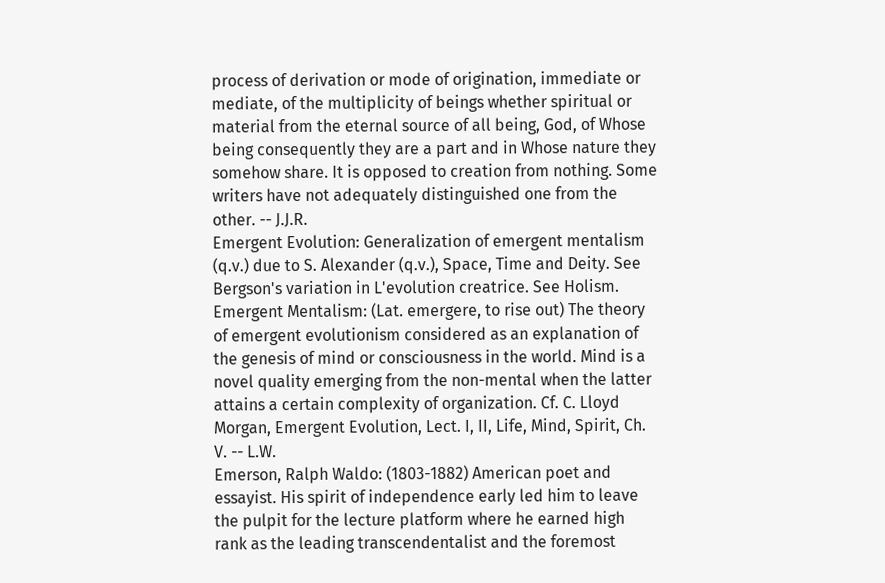process of derivation or mode of origination, immediate or mediate, of the multiplicity of beings whether spiritual or material from the eternal source of all being, God, of Whose being consequently they are a part and in Whose nature they somehow share. It is opposed to creation from nothing. Some writers have not adequately distinguished one from the other. -- J.J.R.
Emergent Evolution: Generalization of emergent mentalism (q.v.) due to S. Alexander (q.v.), Space, Time and Deity. See Bergson's variation in L'evolution creatrice. See Holism.
Emergent Mentalism: (Lat. emergere, to rise out) The theory of emergent evolutionism considered as an explanation of the genesis of mind or consciousness in the world. Mind is a novel quality emerging from the non-mental when the latter attains a certain complexity of organization. Cf. C. Lloyd Morgan, Emergent Evolution, Lect. I, II, Life, Mind, Spirit, Ch. V. -- L.W.
Emerson, Ralph Waldo: (1803-1882) American poet and essayist. His spirit of independence early led him to leave the pulpit for the lecture platform where he earned high rank as the leading transcendentalist and the foremost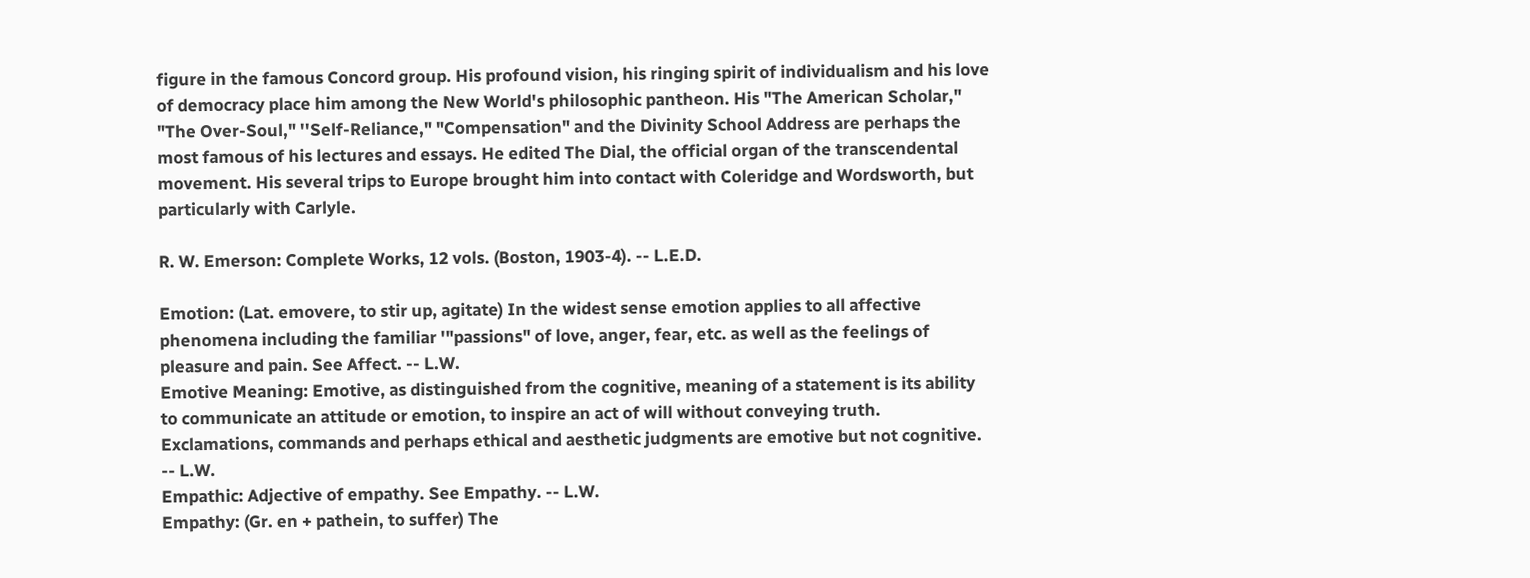figure in the famous Concord group. His profound vision, his ringing spirit of individualism and his love of democracy place him among the New World's philosophic pantheon. His "The American Scholar," "The Over-Soul," ''Self-Reliance," "Compensation" and the Divinity School Address are perhaps the most famous of his lectures and essays. He edited The Dial, the official organ of the transcendental movement. His several trips to Europe brought him into contact with Coleridge and Wordsworth, but particularly with Carlyle.

R. W. Emerson: Complete Works, 12 vols. (Boston, 1903-4). -- L.E.D.

Emotion: (Lat. emovere, to stir up, agitate) In the widest sense emotion applies to all affective phenomena including the familiar '"passions" of love, anger, fear, etc. as well as the feelings of pleasure and pain. See Affect. -- L.W.
Emotive Meaning: Emotive, as distinguished from the cognitive, meaning of a statement is its ability to communicate an attitude or emotion, to inspire an act of will without conveying truth. Exclamations, commands and perhaps ethical and aesthetic judgments are emotive but not cognitive. -- L.W.
Empathic: Adjective of empathy. See Empathy. -- L.W.
Empathy: (Gr. en + pathein, to suffer) The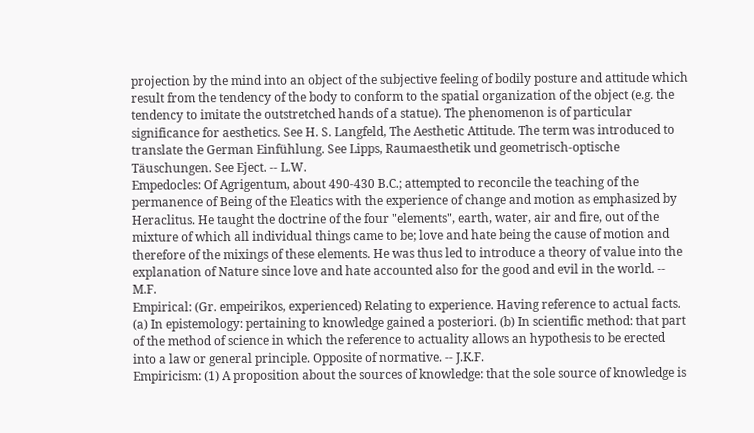projection by the mind into an object of the subjective feeling of bodily posture and attitude which result from the tendency of the body to conform to the spatial organization of the object (e.g. the tendency to imitate the outstretched hands of a statue). The phenomenon is of particular significance for aesthetics. See H. S. Langfeld, The Aesthetic Attitude. The term was introduced to translate the German Einfühlung. See Lipps, Raumaesthetik und geometrisch-optische Täuschungen. See Eject. -- L.W.
Empedocles: Of Agrigentum, about 490-430 B.C.; attempted to reconcile the teaching of the permanence of Being of the Eleatics with the experience of change and motion as emphasized by Heraclitus. He taught the doctrine of the four "elements", earth, water, air and fire, out of the mixture of which all individual things came to be; love and hate being the cause of motion and therefore of the mixings of these elements. He was thus led to introduce a theory of value into the explanation of Nature since love and hate accounted also for the good and evil in the world. -- M.F.
Empirical: (Gr. empeirikos, experienced) Relating to experience. Having reference to actual facts. (a) In epistemology: pertaining to knowledge gained a posteriori. (b) In scientific method: that part of the method of science in which the reference to actuality allows an hypothesis to be erected into a law or general principle. Opposite of normative. -- J.K.F.
Empiricism: (1) A proposition about the sources of knowledge: that the sole source of knowledge is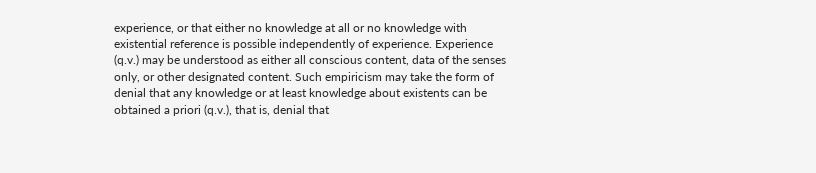experience, or that either no knowledge at all or no knowledge with existential reference is possible independently of experience. Experience (q.v.) may be understood as either all conscious content, data of the senses only, or other designated content. Such empiricism may take the form of denial that any knowledge or at least knowledge about existents can be obtained a priori (q.v.), that is, denial that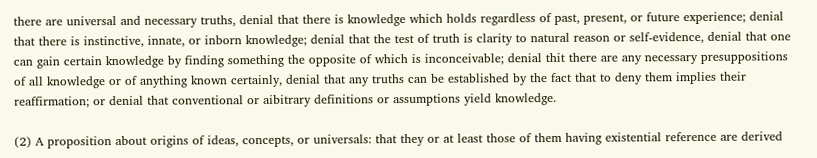there are universal and necessary truths, denial that there is knowledge which holds regardless of past, present, or future experience; denial that there is instinctive, innate, or inborn knowledge; denial that the test of truth is clarity to natural reason or self-evidence, denial that one can gain certain knowledge by finding something the opposite of which is inconceivable; denial thit there are any necessary presuppositions of all knowledge or of anything known certainly, denial that any truths can be established by the fact that to deny them implies their reaffirmation; or denial that conventional or aibitrary definitions or assumptions yield knowledge.

(2) A proposition about origins of ideas, concepts, or universals: that they or at least those of them having existential reference are derived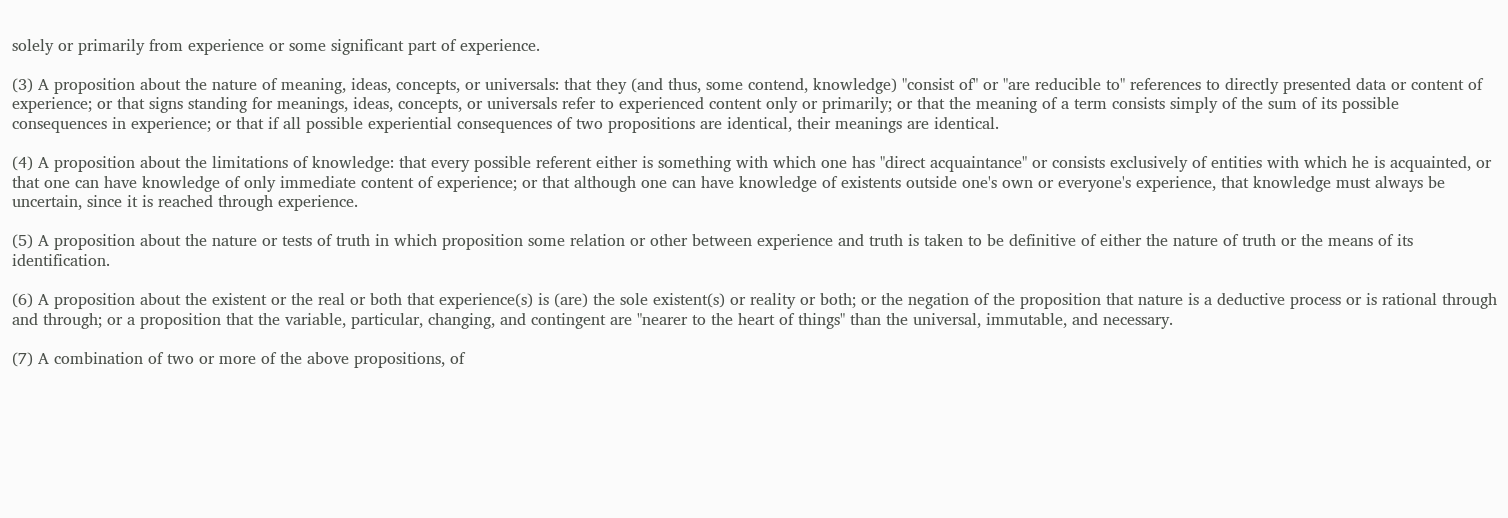solely or primarily from experience or some significant part of experience.

(3) A proposition about the nature of meaning, ideas, concepts, or universals: that they (and thus, some contend, knowledge) "consist of" or "are reducible to" references to directly presented data or content of experience; or that signs standing for meanings, ideas, concepts, or universals refer to experienced content only or primarily; or that the meaning of a term consists simply of the sum of its possible consequences in experience; or that if all possible experiential consequences of two propositions are identical, their meanings are identical.

(4) A proposition about the limitations of knowledge: that every possible referent either is something with which one has "direct acquaintance" or consists exclusively of entities with which he is acquainted, or that one can have knowledge of only immediate content of experience; or that although one can have knowledge of existents outside one's own or everyone's experience, that knowledge must always be uncertain, since it is reached through experience.

(5) A proposition about the nature or tests of truth in which proposition some relation or other between experience and truth is taken to be definitive of either the nature of truth or the means of its identification.

(6) A proposition about the existent or the real or both that experience(s) is (are) the sole existent(s) or reality or both; or the negation of the proposition that nature is a deductive process or is rational through and through; or a proposition that the variable, particular, changing, and contingent are "nearer to the heart of things" than the universal, immutable, and necessary.

(7) A combination of two or more of the above propositions, of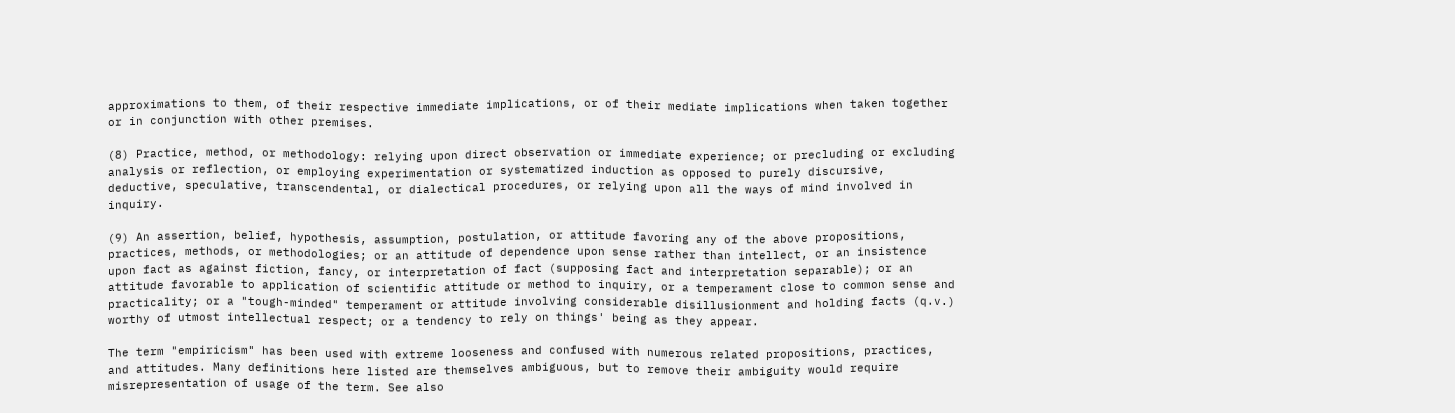approximations to them, of their respective immediate implications, or of their mediate implications when taken together or in conjunction with other premises.

(8) Practice, method, or methodology: relying upon direct observation or immediate experience; or precluding or excluding analysis or reflection, or employing experimentation or systematized induction as opposed to purely discursive, deductive, speculative, transcendental, or dialectical procedures, or relying upon all the ways of mind involved in inquiry.

(9) An assertion, belief, hypothesis, assumption, postulation, or attitude favoring any of the above propositions, practices, methods, or methodologies; or an attitude of dependence upon sense rather than intellect, or an insistence upon fact as against fiction, fancy, or interpretation of fact (supposing fact and interpretation separable); or an attitude favorable to application of scientific attitude or method to inquiry, or a temperament close to common sense and practicality; or a "tough-minded" temperament or attitude involving considerable disillusionment and holding facts (q.v.) worthy of utmost intellectual respect; or a tendency to rely on things' being as they appear.

The term "empiricism" has been used with extreme looseness and confused with numerous related propositions, practices, and attitudes. Many definitions here listed are themselves ambiguous, but to remove their ambiguity would require misrepresentation of usage of the term. See also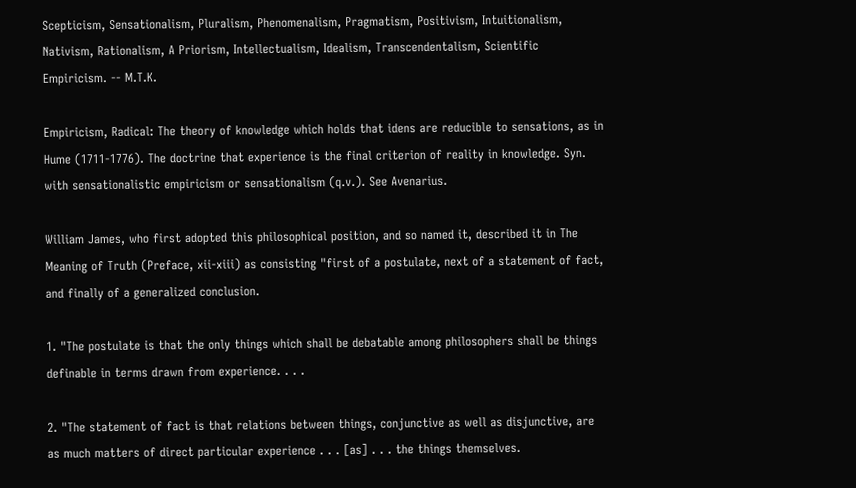Scepticism, Sensationalism, Pluralism, Phenomenalism, Pragmatism, Positivism, Intuitionalism, Nativism, Rationalism, A Priorism, Intellectualism, Idealism, Transcendentalism, Scientific Empiricism. -- M.T.K.

Empiricism, Radical: The theory of knowledge which holds that idens are reducible to sensations, as in Hume (1711-1776). The doctrine that experience is the final criterion of reality in knowledge. Syn. with sensationalistic empiricism or sensationalism (q.v.). See Avenarius.

William James, who first adopted this philosophical position, and so named it, described it in The Meaning of Truth (Preface, xii-xiii) as consisting "first of a postulate, next of a statement of fact, and finally of a generalized conclusion.

1. "The postulate is that the only things which shall be debatable among philosophers shall be things definable in terms drawn from experience. . . .

2. "The statement of fact is that relations between things, conjunctive as well as disjunctive, are as much matters of direct particular experience . . . [as] . . . the things themselves.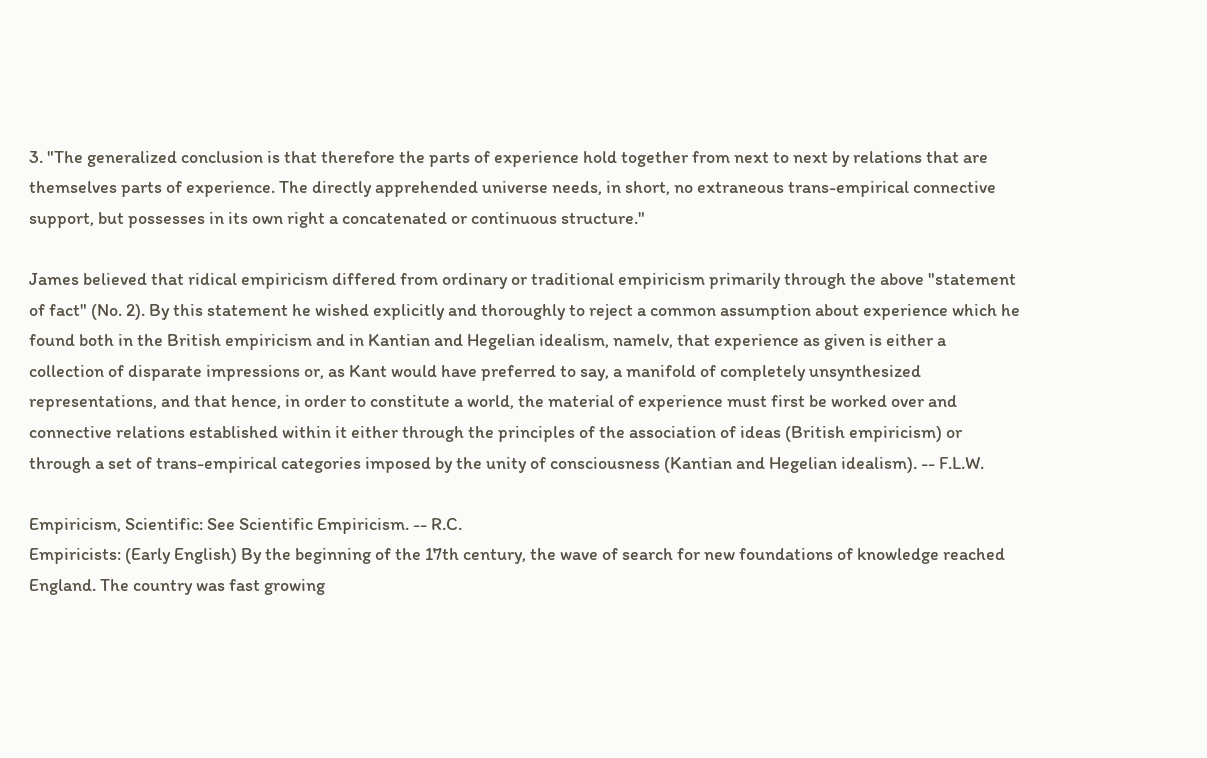3. "The generalized conclusion is that therefore the parts of experience hold together from next to next by relations that are themselves parts of experience. The directly apprehended universe needs, in short, no extraneous trans-empirical connective support, but possesses in its own right a concatenated or continuous structure."

James believed that ridical empiricism differed from ordinary or traditional empiricism primarily through the above "statement of fact" (No. 2). By this statement he wished explicitly and thoroughly to reject a common assumption about experience which he found both in the British empiricism and in Kantian and Hegelian idealism, namelv, that experience as given is either a collection of disparate impressions or, as Kant would have preferred to say, a manifold of completely unsynthesized representations, and that hence, in order to constitute a world, the material of experience must first be worked over and connective relations established within it either through the principles of the association of ideas (British empiricism) or through a set of trans-empirical categories imposed by the unity of consciousness (Kantian and Hegelian idealism). -- F.L.W.

Empiricism, Scientific: See Scientific Empiricism. -- R.C.
Empiricists: (Early English) By the beginning of the 17th century, the wave of search for new foundations of knowledge reached England. The country was fast growing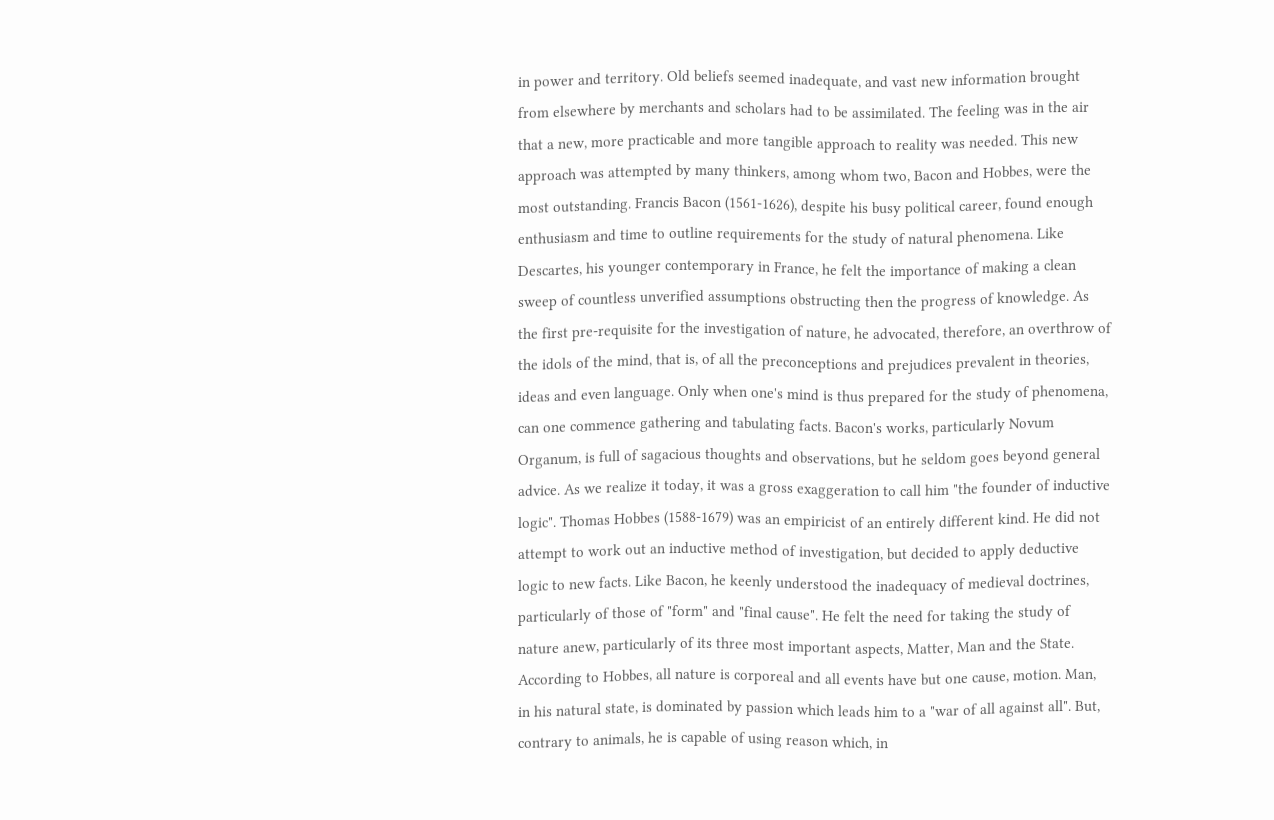in power and territory. Old beliefs seemed inadequate, and vast new information brought from elsewhere by merchants and scholars had to be assimilated. The feeling was in the air that a new, more practicable and more tangible approach to reality was needed. This new approach was attempted by many thinkers, among whom two, Bacon and Hobbes, were the most outstanding. Francis Bacon (1561-1626), despite his busy political career, found enough enthusiasm and time to outline requirements for the study of natural phenomena. Like Descartes, his younger contemporary in France, he felt the importance of making a clean sweep of countless unverified assumptions obstructing then the progress of knowledge. As the first pre-requisite for the investigation of nature, he advocated, therefore, an overthrow of the idols of the mind, that is, of all the preconceptions and prejudices prevalent in theories, ideas and even language. Only when one's mind is thus prepared for the study of phenomena, can one commence gathering and tabulating facts. Bacon's works, particularly Novum Organum, is full of sagacious thoughts and observations, but he seldom goes beyond general advice. As we realize it today, it was a gross exaggeration to call him "the founder of inductive logic". Thomas Hobbes (1588-1679) was an empiricist of an entirely different kind. He did not attempt to work out an inductive method of investigation, but decided to apply deductive logic to new facts. Like Bacon, he keenly understood the inadequacy of medieval doctrines, particularly of those of "form" and "final cause". He felt the need for taking the study of nature anew, particularly of its three most important aspects, Matter, Man and the State. According to Hobbes, all nature is corporeal and all events have but one cause, motion. Man, in his natural state, is dominated by passion which leads him to a "war of all against all". But, contrary to animals, he is capable of using reason which, in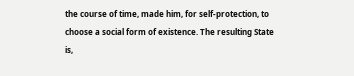the course of time, made him, for self-protection, to choose a social form of existence. The resulting State is,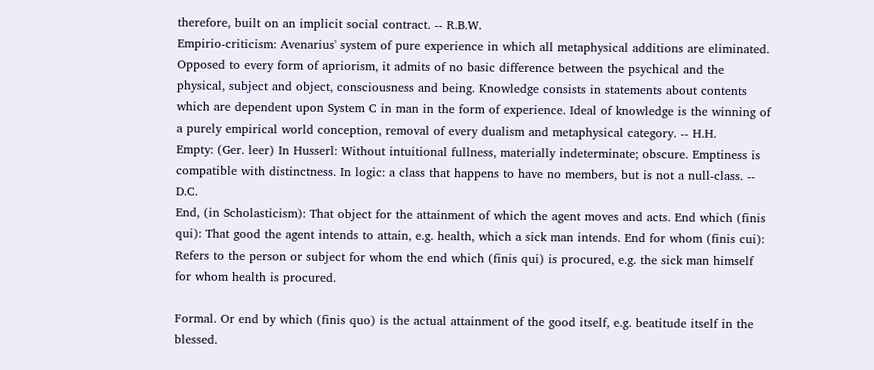therefore, built on an implicit social contract. -- R.B.W.
Empirio-criticism: Avenarius' system of pure experience in which all metaphysical additions are eliminated. Opposed to every form of apriorism, it admits of no basic difference between the psychical and the physical, subject and object, consciousness and being. Knowledge consists in statements about contents which are dependent upon System C in man in the form of experience. Ideal of knowledge is the winning of a purely empirical world conception, removal of every dualism and metaphysical category. -- H.H.
Empty: (Ger. leer) In Husserl: Without intuitional fullness, materially indeterminate; obscure. Emptiness is compatible with distinctness. In logic: a class that happens to have no members, but is not a null-class. -- D.C.
End, (in Scholasticism): That object for the attainment of which the agent moves and acts. End which (finis qui): That good the agent intends to attain, e.g. health, which a sick man intends. End for whom (finis cui): Refers to the person or subject for whom the end which (finis qui) is procured, e.g. the sick man himself for whom health is procured.

Formal. Or end by which (finis quo) is the actual attainment of the good itself, e.g. beatitude itself in the blessed.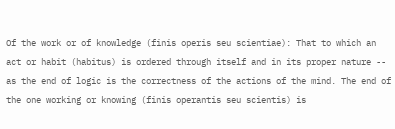Of the work or of knowledge (finis operis seu scientiae): That to which an act or habit (habitus) is ordered through itself and in its proper nature -- as the end of logic is the correctness of the actions of the mind. The end of the one working or knowing (finis operantis seu scientis) is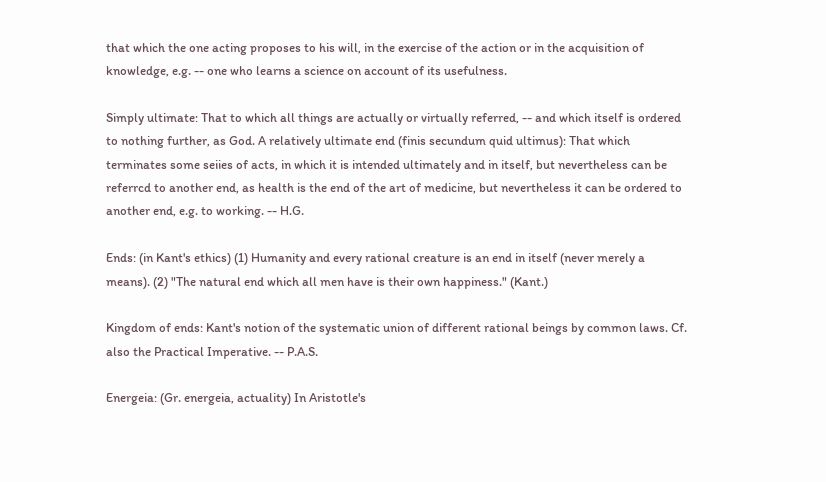that which the one acting proposes to his will, in the exercise of the action or in the acquisition of knowledge, e.g. -- one who learns a science on account of its usefulness.

Simply ultimate: That to which all things are actually or virtually referred, -- and which itself is ordered to nothing further, as God. A relatively ultimate end (finis secundum quid ultimus): That which terminates some seiies of acts, in which it is intended ultimately and in itself, but nevertheless can be referrcd to another end, as health is the end of the art of medicine, but nevertheless it can be ordered to another end, e.g. to working. -- H.G.

Ends: (in Kant's ethics) (1) Humanity and every rational creature is an end in itself (never merely a means). (2) "The natural end which all men have is their own happiness." (Kant.)

Kingdom of ends: Kant's notion of the systematic union of different rational beings by common laws. Cf. also the Practical Imperative. -- P.A.S.

Energeia: (Gr. energeia, actuality) In Aristotle's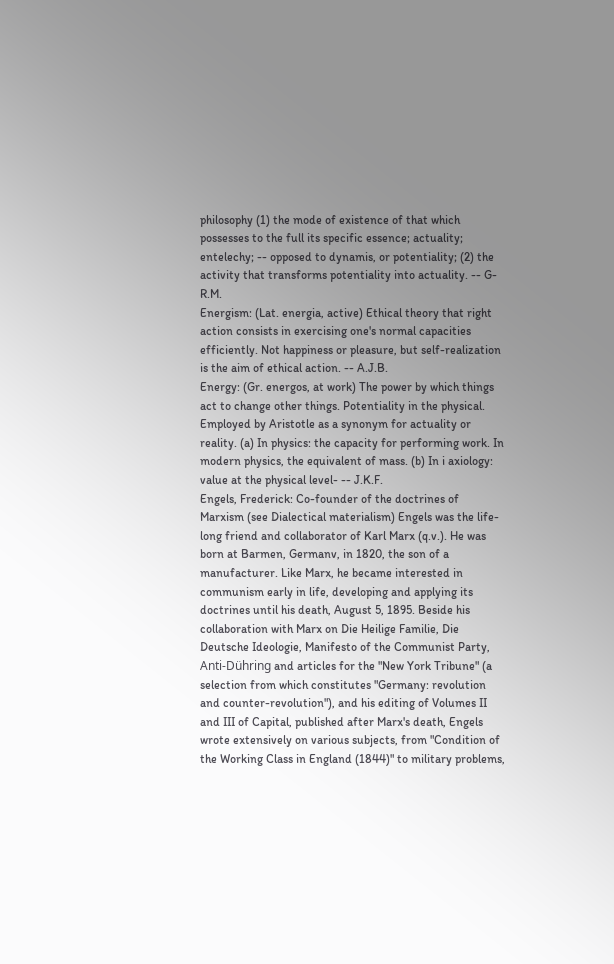philosophy (1) the mode of existence of that which possesses to the full its specific essence; actuality; entelechy; -- opposed to dynamis, or potentiality; (2) the activity that transforms potentiality into actuality. -- G-R.M.
Energism: (Lat. energia, active) Ethical theory that right action consists in exercising one's normal capacities efficiently. Not happiness or pleasure, but self-realization is the aim of ethical action. -- A.J.B.
Energy: (Gr. energos, at work) The power by which things act to change other things. Potentiality in the physical. Employed by Aristotle as a synonym for actuality or reality. (a) In physics: the capacity for performing work. In modern physics, the equivalent of mass. (b) In i axiology: value at the physical level- -- J.K.F.
Engels, Frederick: Co-founder of the doctrines of Marxism (see Dialectical materialism) Engels was the life-long friend and collaborator of Karl Marx (q.v.). He was born at Barmen, Germanv, in 1820, the son of a manufacturer. Like Marx, he became interested in communism early in life, developing and applying its doctrines until his death, August 5, 1895. Beside his collaboration with Marx on Die Heilige Familie, Die Deutsche Ideologie, Manifesto of the Communist Party, Anti-Dühring and articles for the "New York Tribune" (a selection from which constitutes "Germany: revolution and counter-revolution"), and his editing of Volumes II and III of Capital, published after Marx's death, Engels wrote extensively on various subjects, from "Condition of the Working Class in England (1844)" to military problems,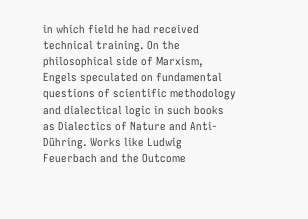in which field he had received technical training. On the philosophical side of Marxism, Engels speculated on fundamental questions of scientific methodology and dialectical logic in such books as Dialectics of Nature and Anti-Dühring. Works like Ludwig Feuerbach and the Outcome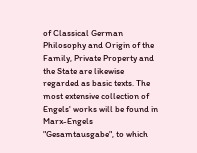of Classical German Philosophy and Origin of the Family, Private Property and the State are likewise regarded as basic texts. The most extensive collection of Engels' works will be found in Marx-Engels "Gesamtausgabe", to which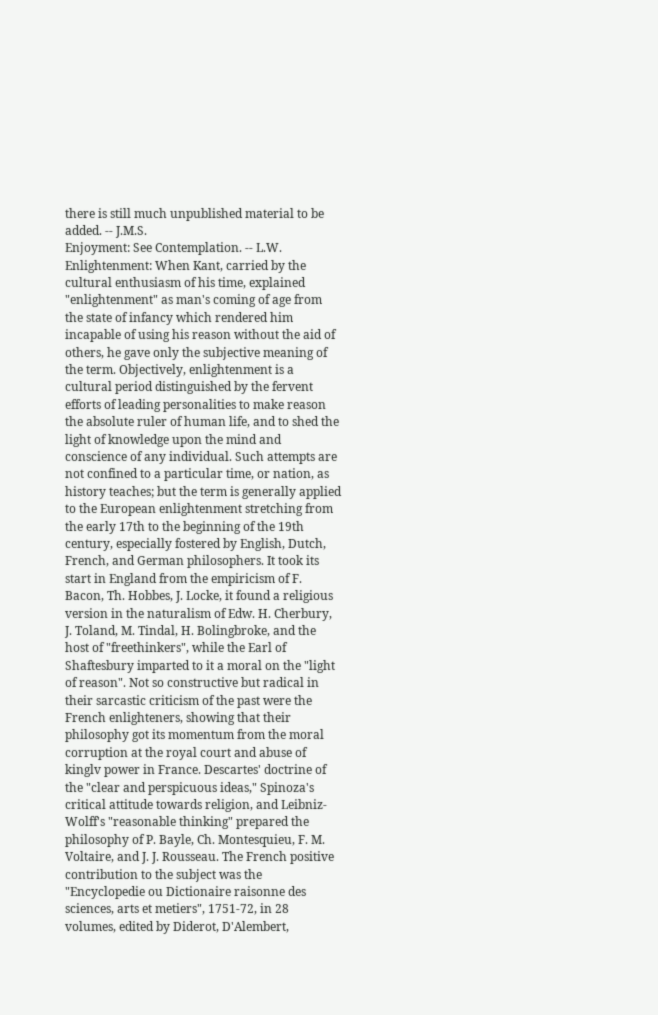there is still much unpublished material to be added. -- J.M.S.
Enjoyment: See Contemplation. -- L.W.
Enlightenment: When Kant, carried by the cultural enthusiasm of his time, explained "enlightenment" as man's coming of age from the state of infancy which rendered him incapable of using his reason without the aid of others, he gave only the subjective meaning of the term. Objectively, enlightenment is a cultural period distinguished by the fervent efforts of leading personalities to make reason the absolute ruler of human life, and to shed the light of knowledge upon the mind and conscience of any individual. Such attempts are not confined to a particular time, or nation, as history teaches; but the term is generally applied to the European enlightenment stretching from the early 17th to the beginning of the 19th century, especially fostered by English, Dutch, French, and German philosophers. It took its start in England from the empiricism of F. Bacon, Th. Hobbes, J. Locke, it found a religious version in the naturalism of Edw. H. Cherbury, J. Toland, M. Tindal, H. Bolingbroke, and the host of "freethinkers", while the Earl of Shaftesbury imparted to it a moral on the "light of reason". Not so constructive but radical in their sarcastic criticism of the past were the French enlighteners, showing that their philosophy got its momentum from the moral corruption at the royal court and abuse of kinglv power in France. Descartes' doctrine of the "clear and perspicuous ideas," Spinoza's critical attitude towards religion, and Leibniz-Wolff's "reasonable thinking" prepared the philosophy of P. Bayle, Ch. Montesquieu, F. M. Voltaire, and J. J. Rousseau. The French positive contribution to the subject was the "Encyclopedie ou Dictionaire raisonne des sciences, arts et metiers", 1751-72, in 28 volumes, edited by Diderot, D'Alembert,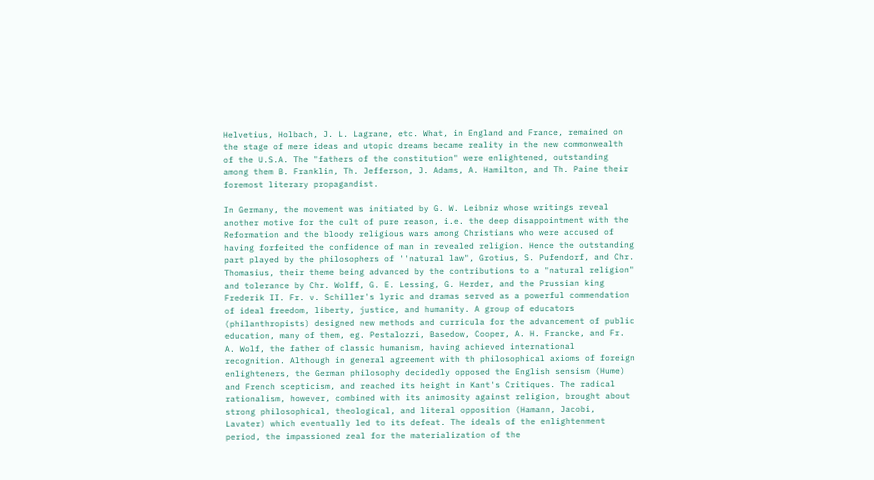Helvetius, Holbach, J. L. Lagrane, etc. What, in England and France, remained on the stage of mere ideas and utopic dreams became reality in the new commonwealth of the U.S.A. The "fathers of the constitution" were enlightened, outstanding among them B. Franklin, Th. Jefferson, J. Adams, A. Hamilton, and Th. Paine their foremost literary propagandist.

In Germany, the movement was initiated by G. W. Leibniz whose writings reveal another motive for the cult of pure reason, i.e. the deep disappointment with the Reformation and the bloody religious wars among Christians who were accused of having forfeited the confidence of man in revealed religion. Hence the outstanding part played by the philosophers of ''natural law", Grotius, S. Pufendorf, and Chr. Thomasius, their theme being advanced by the contributions to a "natural religion" and tolerance by Chr. Wolff, G. E. Lessing, G. Herder, and the Prussian king Frederik II. Fr. v. Schiller's lyric and dramas served as a powerful commendation of ideal freedom, liberty, justice, and humanity. A group of educators (philanthropists) designed new methods and curricula for the advancement of public education, many of them, eg. Pestalozzi, Basedow, Cooper, A. H. Francke, and Fr. A. Wolf, the father of classic humanism, having achieved international recognition. Although in general agreement with th philosophical axioms of foreign enlighteners, the German philosophy decidedly opposed the English sensism (Hume) and French scepticism, and reached its height in Kant's Critiques. The radical rationalism, however, combined with its animosity against religion, brought about strong philosophical, theological, and literal opposition (Hamann, Jacobi, Lavater) which eventually led to its defeat. The ideals of the enlightenment period, the impassioned zeal for the materialization of the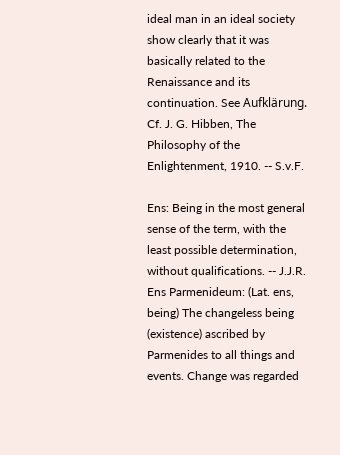ideal man in an ideal society show clearly that it was basically related to the Renaissance and its continuation. See Aufklärung. Cf. J. G. Hibben, The Philosophy of the Enlightenment, 1910. -- S.v.F.

Ens: Being in the most general sense of the term, with the least possible determination, without qualifications. -- J.J.R.
Ens Parmenideum: (Lat. ens, being) The changeless being (existence) ascribed by Parmenides to all things and events. Change was regarded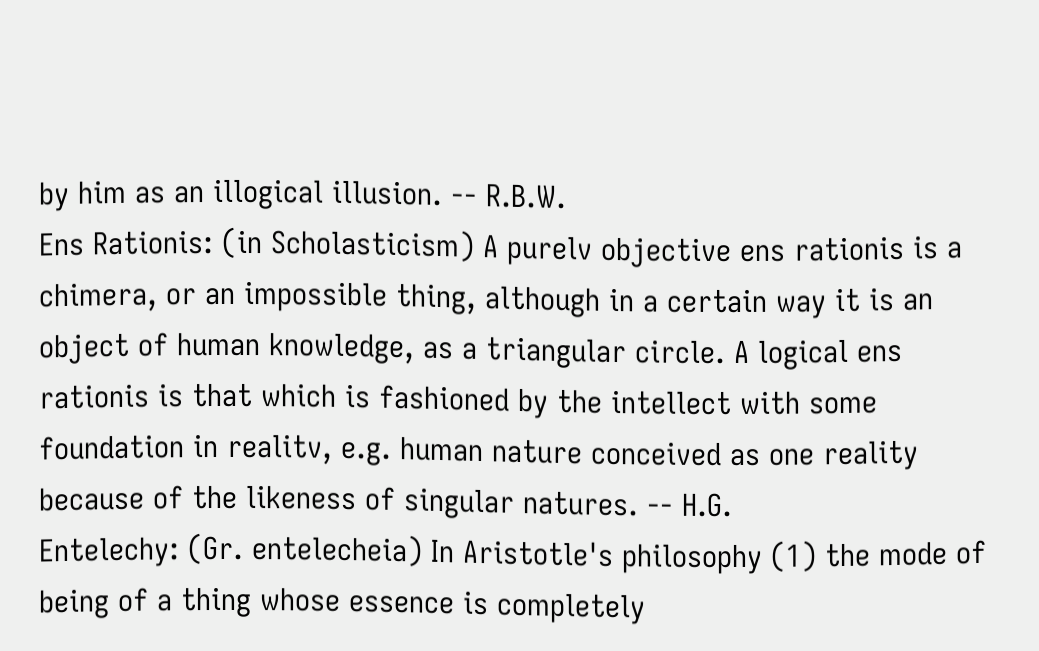by him as an illogical illusion. -- R.B.W.
Ens Rationis: (in Scholasticism) A purelv objective ens rationis is a chimera, or an impossible thing, although in a certain way it is an object of human knowledge, as a triangular circle. A logical ens rationis is that which is fashioned by the intellect with some foundation in realitv, e.g. human nature conceived as one reality because of the likeness of singular natures. -- H.G.
Entelechy: (Gr. entelecheia) In Aristotle's philosophy (1) the mode of being of a thing whose essence is completely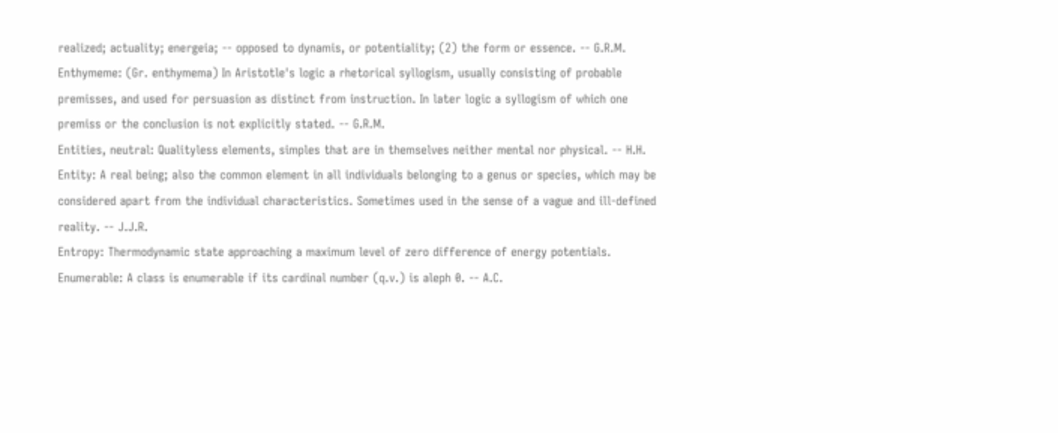realized; actuality; energeia; -- opposed to dynamis, or potentiality; (2) the form or essence. -- G.R.M.
Enthymeme: (Gr. enthymema) In Aristotle's logic a rhetorical syllogism, usually consisting of probable premisses, and used for persuasion as distinct from instruction. In later logic a syllogism of which one premiss or the conclusion is not explicitly stated. -- G.R.M.
Entities, neutral: Qualityless elements, simples that are in themselves neither mental nor physical. -- H.H.
Entity: A real being; also the common element in all individuals belonging to a genus or species, which may be considered apart from the individual characteristics. Sometimes used in the sense of a vague and ill-defined reality. -- J.J.R.
Entropy: Thermodynamic state approaching a maximum level of zero difference of energy potentials.
Enumerable: A class is enumerable if its cardinal number (q.v.) is aleph 0. -- A.C.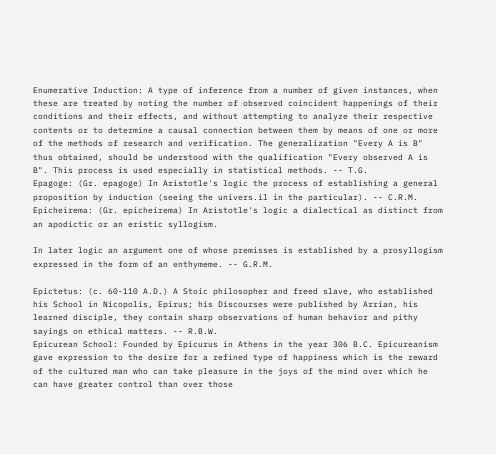Enumerative Induction: A type of inference from a number of given instances, when these are treated by noting the number of observed coincident happenings of their conditions and their effects, and without attempting to analyze their respective contents or to determine a causal connection between them by means of one or more of the methods of research and verification. The generalization "Every A is B" thus obtained, should be understood with the qualification "Every observed A is B". This process is used especially in statistical methods. -- T.G.
Epagoge: (Gr. epagoge) In Aristotle's logic the process of establishing a general proposition by induction (seeing the univers.il in the particular). -- C.R.M.
Epicheirema: (Gr. epicheirema) In Aristotle's logic a dialectical as distinct from an apodictic or an eristic syllogism.

In later logic an argument one of whose premisses is established by a prosyllogism expressed in the form of an enthymeme. -- G.R.M.

Epictetus: (c. 60-110 A.D.) A Stoic philosopher and freed slave, who established his School in Nicopolis, Epirus; his Discourses were published by Arrian, his learned disciple, they contain sharp observations of human behavior and pithy sayings on ethical matters. -- R.B.W.
Epicurean School: Founded by Epicurus in Athens in the year 306 B.C. Epicureanism gave expression to the desire for a refined type of happiness which is the reward of the cultured man who can take pleasure in the joys of the mind over which he can have greater control than over those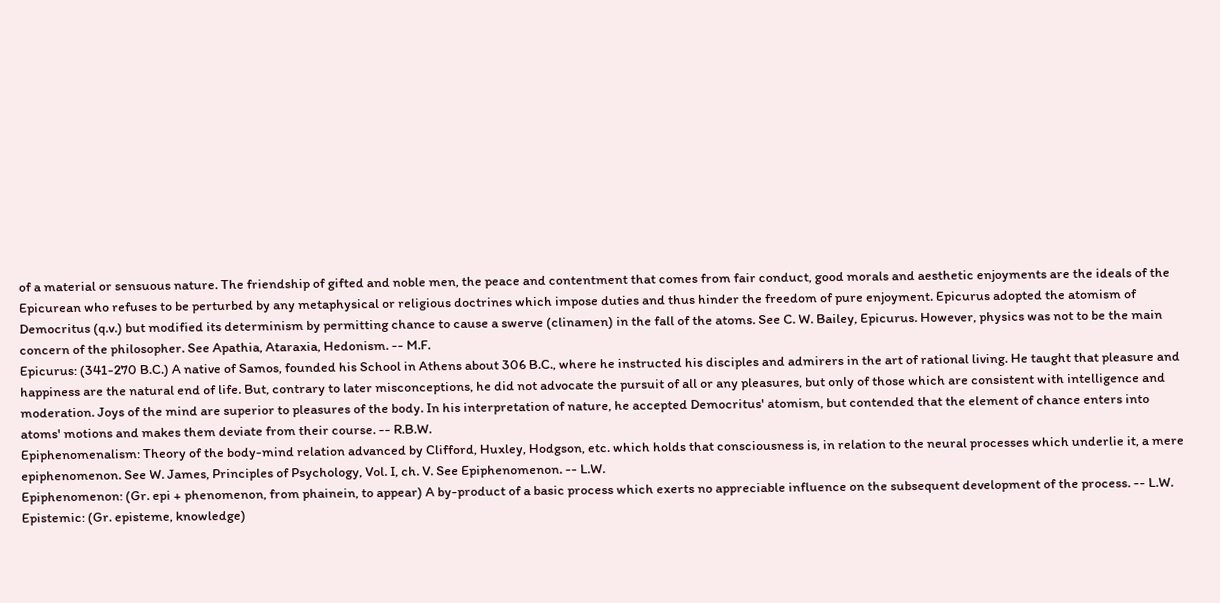of a material or sensuous nature. The friendship of gifted and noble men, the peace and contentment that comes from fair conduct, good morals and aesthetic enjoyments are the ideals of the Epicurean who refuses to be perturbed by any metaphysical or religious doctrines which impose duties and thus hinder the freedom of pure enjoyment. Epicurus adopted the atomism of Democritus (q.v.) but modified its determinism by permitting chance to cause a swerve (clinamen) in the fall of the atoms. See C. W. Bailey, Epicurus. However, physics was not to be the main concern of the philosopher. See Apathia, Ataraxia, Hedonism. -- M.F.
Epicurus: (341-270 B.C.) A native of Samos, founded his School in Athens about 306 B.C., where he instructed his disciples and admirers in the art of rational living. He taught that pleasure and happiness are the natural end of life. But, contrary to later misconceptions, he did not advocate the pursuit of all or any pleasures, but only of those which are consistent with intelligence and moderation. Joys of the mind are superior to pleasures of the body. In his interpretation of nature, he accepted Democritus' atomism, but contended that the element of chance enters into atoms' motions and makes them deviate from their course. -- R.B.W.
Epiphenomenalism: Theory of the body-mind relation advanced by Clifford, Huxley, Hodgson, etc. which holds that consciousness is, in relation to the neural processes which underlie it, a mere epiphenomenon. See W. James, Principles of Psychology, Vol. I, ch. V. See Epiphenomenon. -- L.W.
Epiphenomenon: (Gr. epi + phenomenon, from phainein, to appear) A by-product of a basic process which exerts no appreciable influence on the subsequent development of the process. -- L.W.
Epistemic: (Gr. episteme, knowledge)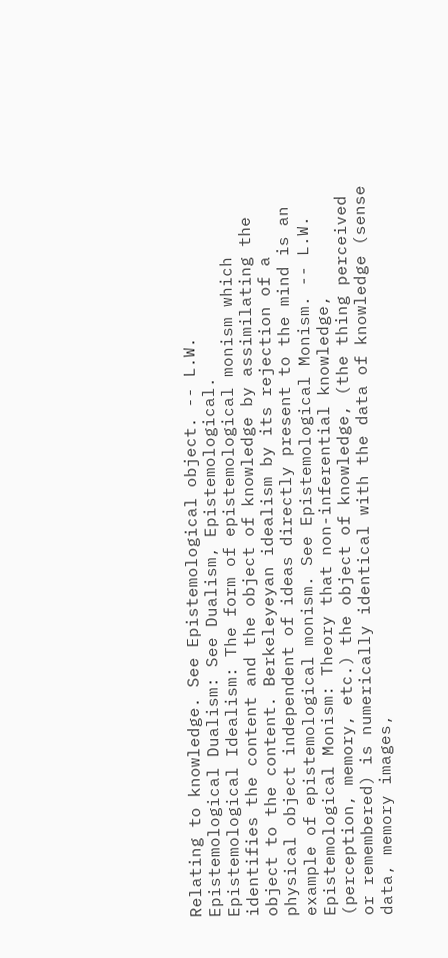Relating to knowledge. See Epistemological object. -- L.W.
Epistemological Dualism: See Dualism, Epistemological.
Epistemological Idealism: The form of epistemological monism which identifies the content and the object of knowledge by assimilating the object to the content. Berkeleyeyan idealism by its rejection of a physical object independent of ideas directly present to the mind is an example of epistemological monism. See Epistemological Monism. -- L.W.
Epistemological Monism: Theory that non-inferential knowledge, (perception, memory, etc.) the object of knowledge, (the thing perceived or remembered) is numerically identical with the data of knowledge (sense data, memory images,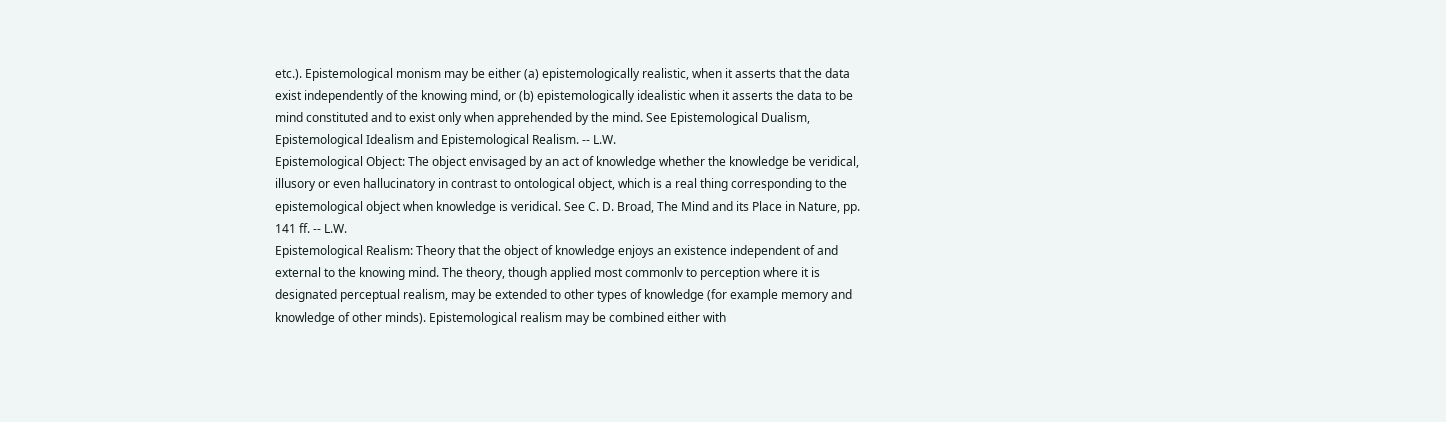etc.). Epistemological monism may be either (a) epistemologically realistic, when it asserts that the data exist independently of the knowing mind, or (b) epistemologically idealistic when it asserts the data to be mind constituted and to exist only when apprehended by the mind. See Epistemological Dualism, Epistemological Idealism and Epistemological Realism. -- L.W.
Epistemological Object: The object envisaged by an act of knowledge whether the knowledge be veridical, illusory or even hallucinatory in contrast to ontological object, which is a real thing corresponding to the epistemological object when knowledge is veridical. See C. D. Broad, The Mind and its Place in Nature, pp. 141 ff. -- L.W.
Epistemological Realism: Theory that the object of knowledge enjoys an existence independent of and external to the knowing mind. The theory, though applied most commonlv to perception where it is designated perceptual realism, may be extended to other types of knowledge (for example memory and knowledge of other minds). Epistemological realism may be combined either with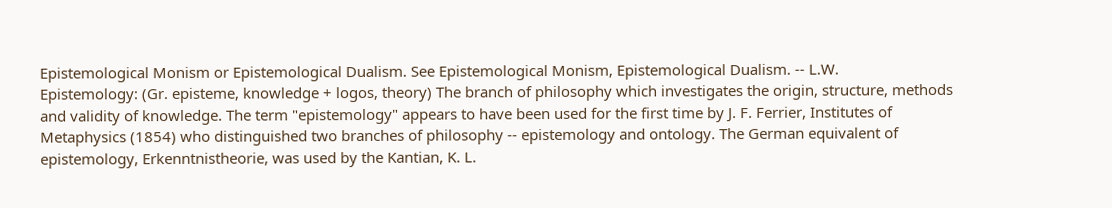Epistemological Monism or Epistemological Dualism. See Epistemological Monism, Epistemological Dualism. -- L.W.
Epistemology: (Gr. episteme, knowledge + logos, theory) The branch of philosophy which investigates the origin, structure, methods and validity of knowledge. The term "epistemology" appears to have been used for the first time by J. F. Ferrier, Institutes of Metaphysics (1854) who distinguished two branches of philosophy -- epistemology and ontology. The German equivalent of epistemology, Erkenntnistheorie, was used by the Kantian, K. L.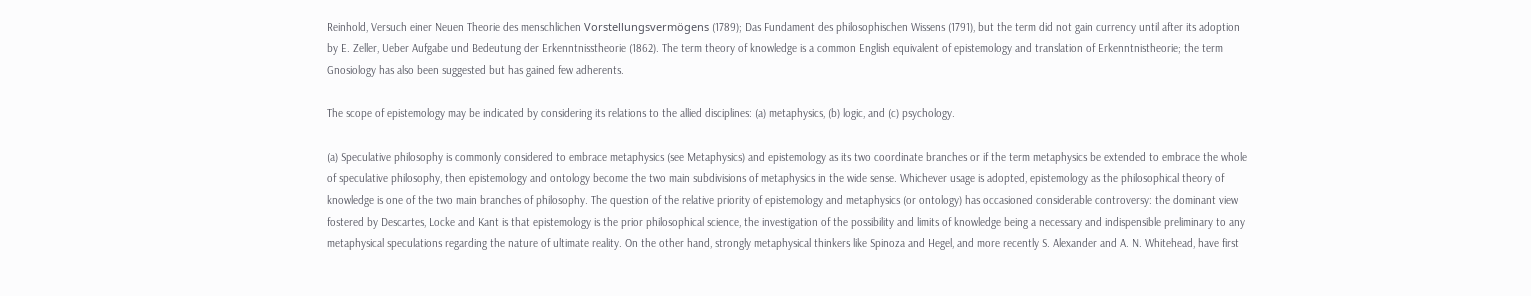Reinhold, Versuch einer Neuen Theorie des menschlichen Vorstellungsvermögens (1789); Das Fundament des philosophischen Wissens (1791), but the term did not gain currency until after its adoption by E. Zeller, Ueber Aufgabe und Bedeutung der Erkenntnisstheorie (1862). The term theory of knowledge is a common English equivalent of epistemology and translation of Erkenntnistheorie; the term Gnosiology has also been suggested but has gained few adherents.

The scope of epistemology may be indicated by considering its relations to the allied disciplines: (a) metaphysics, (b) logic, and (c) psychology.

(a) Speculative philosophy is commonly considered to embrace metaphysics (see Metaphysics) and epistemology as its two coordinate branches or if the term metaphysics be extended to embrace the whole of speculative philosophy, then epistemology and ontology become the two main subdivisions of metaphysics in the wide sense. Whichever usage is adopted, epistemology as the philosophical theory of knowledge is one of the two main branches of philosophy. The question of the relative priority of epistemology and metaphysics (or ontology) has occasioned considerable controversy: the dominant view fostered by Descartes, Locke and Kant is that epistemology is the prior philosophical science, the investigation of the possibility and limits of knowledge being a necessary and indispensible preliminary to any metaphysical speculations regarding the nature of ultimate reality. On the other hand, strongly metaphysical thinkers like Spinoza and Hegel, and more recently S. Alexander and A. N. Whitehead, have first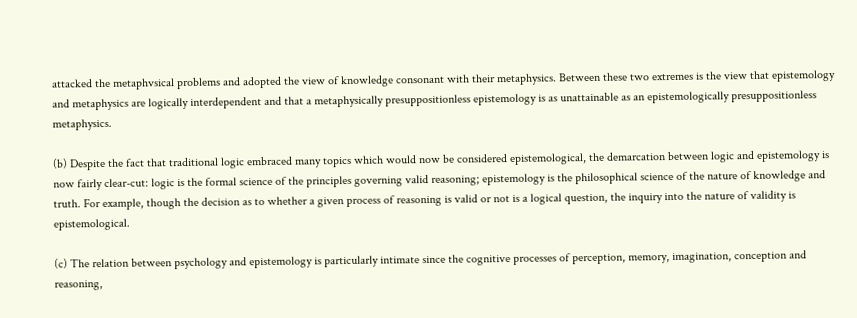attacked the metaphvsical problems and adopted the view of knowledge consonant with their metaphysics. Between these two extremes is the view that epistemology and metaphysics are logically interdependent and that a metaphysically presuppositionless epistemology is as unattainable as an epistemologically presuppositionless metaphysics.

(b) Despite the fact that traditional logic embraced many topics which would now be considered epistemological, the demarcation between logic and epistemology is now fairly clear-cut: logic is the formal science of the principles governing valid reasoning; epistemology is the philosophical science of the nature of knowledge and truth. For example, though the decision as to whether a given process of reasoning is valid or not is a logical question, the inquiry into the nature of validity is epistemological.

(c) The relation between psychology and epistemology is particularly intimate since the cognitive processes of perception, memory, imagination, conception and reasoning,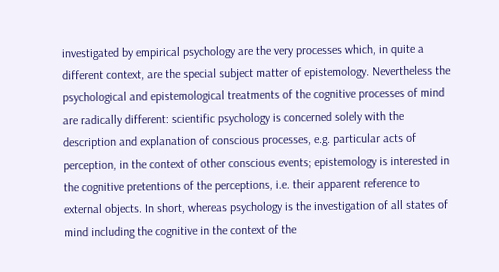investigated by empirical psychology are the very processes which, in quite a different context, are the special subject matter of epistemology. Nevertheless the psychological and epistemological treatments of the cognitive processes of mind are radically different: scientific psychology is concerned solely with the description and explanation of conscious processes, e.g. particular acts of perception, in the context of other conscious events; epistemology is interested in the cognitive pretentions of the perceptions, i.e. their apparent reference to external objects. In short, whereas psychology is the investigation of all states of mind including the cognitive in the context of the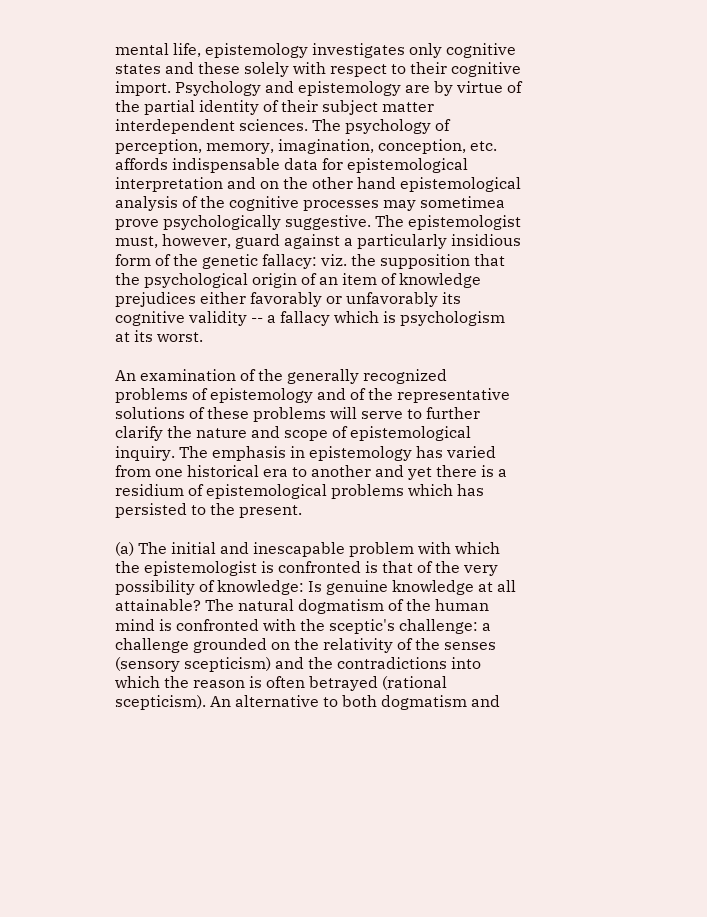mental life, epistemology investigates only cognitive states and these solely with respect to their cognitive import. Psychology and epistemology are by virtue of the partial identity of their subject matter interdependent sciences. The psychology of perception, memory, imagination, conception, etc. affords indispensable data for epistemological interpretation and on the other hand epistemological analysis of the cognitive processes may sometimea prove psychologically suggestive. The epistemologist must, however, guard against a particularly insidious form of the genetic fallacy: viz. the supposition that the psychological origin of an item of knowledge prejudices either favorably or unfavorably its cognitive validity -- a fallacy which is psychologism at its worst.

An examination of the generally recognized problems of epistemology and of the representative solutions of these problems will serve to further clarify the nature and scope of epistemological inquiry. The emphasis in epistemology has varied from one historical era to another and yet there is a residium of epistemological problems which has persisted to the present.

(a) The initial and inescapable problem with which the epistemologist is confronted is that of the very possibility of knowledge: Is genuine knowledge at all attainable? The natural dogmatism of the human mind is confronted with the sceptic's challenge: a challenge grounded on the relativity of the senses (sensory scepticism) and the contradictions into which the reason is often betrayed (rational scepticism). An alternative to both dogmatism and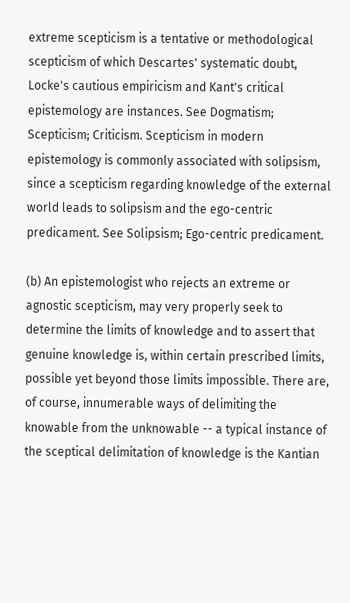extreme scepticism is a tentative or methodological scepticism of which Descartes' systematic doubt, Locke's cautious empiricism and Kant's critical epistemology are instances. See Dogmatism; Scepticism; Criticism. Scepticism in modern epistemology is commonly associated with solipsism, since a scepticism regarding knowledge of the external world leads to solipsism and the ego-centric predicament. See Solipsism; Ego-centric predicament.

(b) An epistemologist who rejects an extreme or agnostic scepticism, may very properly seek to determine the limits of knowledge and to assert that genuine knowledge is, within certain prescribed limits, possible yet beyond those limits impossible. There are, of course, innumerable ways of delimiting the knowable from the unknowable -- a typical instance of the sceptical delimitation of knowledge is the Kantian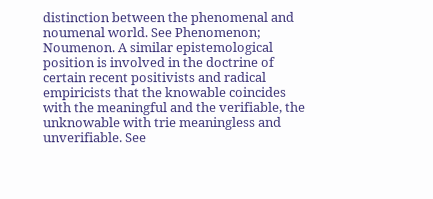distinction between the phenomenal and noumenal world. See Phenomenon; Noumenon. A similar epistemological position is involved in the doctrine of certain recent positivists and radical empiricists that the knowable coincides with the meaningful and the verifiable, the unknowable with trie meaningless and unverifiable. See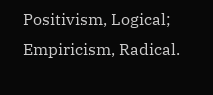Positivism, Logical; Empiricism, Radical.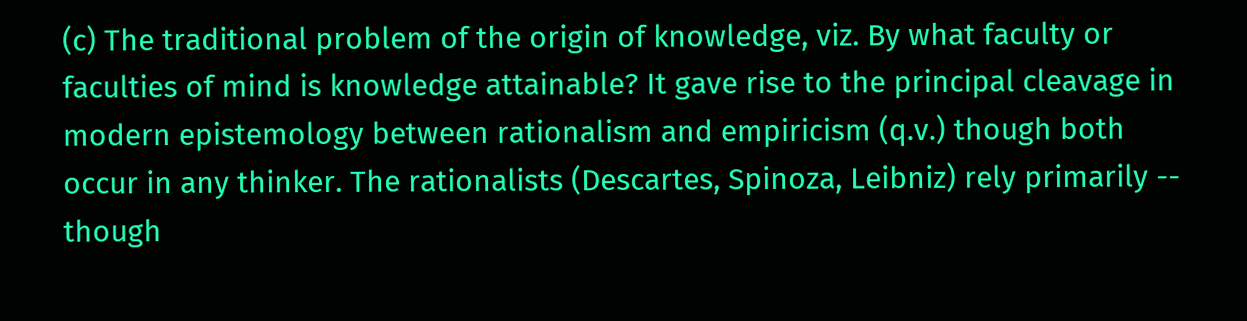(c) The traditional problem of the origin of knowledge, viz. By what faculty or faculties of mind is knowledge attainable? It gave rise to the principal cleavage in modern epistemology between rationalism and empiricism (q.v.) though both occur in any thinker. The rationalists (Descartes, Spinoza, Leibniz) rely primarily -- though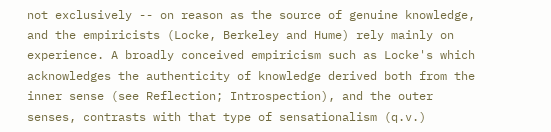not exclusively -- on reason as the source of genuine knowledge, and the empiricists (Locke, Berkeley and Hume) rely mainly on experience. A broadly conceived empiricism such as Locke's which acknowledges the authenticity of knowledge derived both from the inner sense (see Reflection; Introspection), and the outer senses, contrasts with that type of sensationalism (q.v.)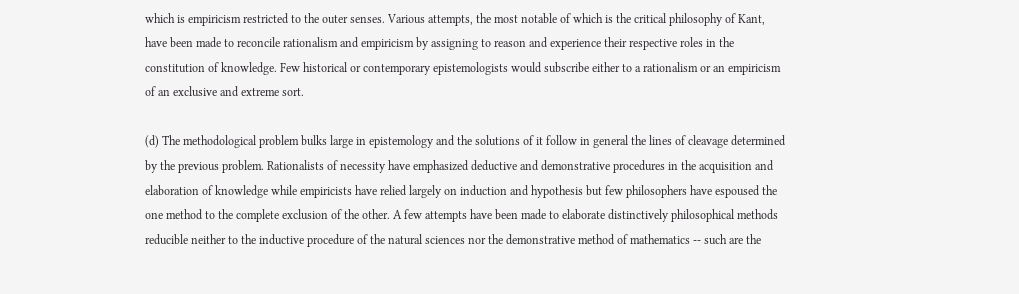which is empiricism restricted to the outer senses. Various attempts, the most notable of which is the critical philosophy of Kant, have been made to reconcile rationalism and empiricism by assigning to reason and experience their respective roles in the constitution of knowledge. Few historical or contemporary epistemologists would subscribe either to a rationalism or an empiricism of an exclusive and extreme sort.

(d) The methodological problem bulks large in epistemology and the solutions of it follow in general the lines of cleavage determined by the previous problem. Rationalists of necessity have emphasized deductive and demonstrative procedures in the acquisition and elaboration of knowledge while empiricists have relied largely on induction and hypothesis but few philosophers have espoused the one method to the complete exclusion of the other. A few attempts have been made to elaborate distinctively philosophical methods reducible neither to the inductive procedure of the natural sciences nor the demonstrative method of mathematics -- such are the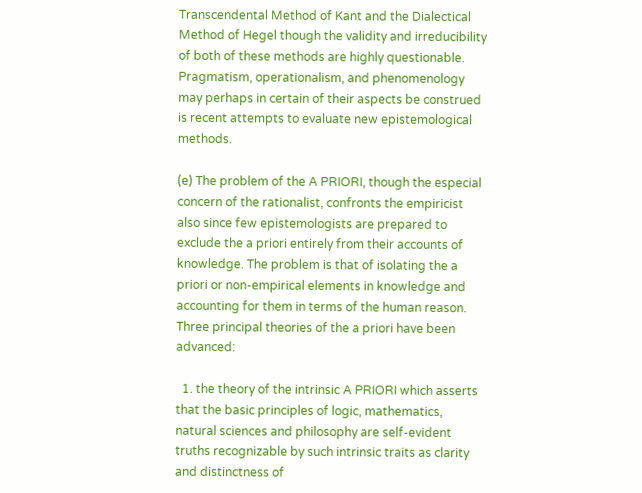Transcendental Method of Kant and the Dialectical Method of Hegel though the validity and irreducibility of both of these methods are highly questionable. Pragmatism, operationalism, and phenomenology may perhaps in certain of their aspects be construed is recent attempts to evaluate new epistemological methods.

(e) The problem of the A PRIORI, though the especial concern of the rationalist, confronts the empiricist also since few epistemologists are prepared to exclude the a priori entirely from their accounts of knowledge. The problem is that of isolating the a priori or non-empirical elements in knowledge and accounting for them in terms of the human reason. Three principal theories of the a priori have been advanced:

  1. the theory of the intrinsic A PRIORI which asserts that the basic principles of logic, mathematics, natural sciences and philosophy are self-evident truths recognizable by such intrinsic traits as clarity and distinctness of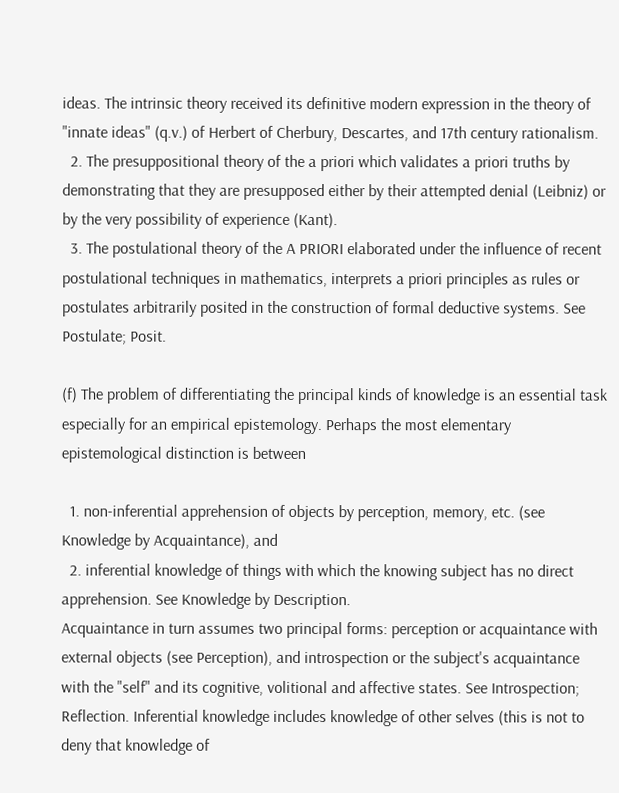ideas. The intrinsic theory received its definitive modern expression in the theory of "innate ideas" (q.v.) of Herbert of Cherbury, Descartes, and 17th century rationalism.
  2. The presuppositional theory of the a priori which validates a priori truths by demonstrating that they are presupposed either by their attempted denial (Leibniz) or by the very possibility of experience (Kant).
  3. The postulational theory of the A PRIORI elaborated under the influence of recent postulational techniques in mathematics, interprets a priori principles as rules or postulates arbitrarily posited in the construction of formal deductive systems. See Postulate; Posit.

(f) The problem of differentiating the principal kinds of knowledge is an essential task especially for an empirical epistemology. Perhaps the most elementary epistemological distinction is between

  1. non-inferential apprehension of objects by perception, memory, etc. (see Knowledge by Acquaintance), and
  2. inferential knowledge of things with which the knowing subject has no direct apprehension. See Knowledge by Description.
Acquaintance in turn assumes two principal forms: perception or acquaintance with external objects (see Perception), and introspection or the subject's acquaintance with the "self" and its cognitive, volitional and affective states. See Introspection; Reflection. Inferential knowledge includes knowledge of other selves (this is not to deny that knowledge of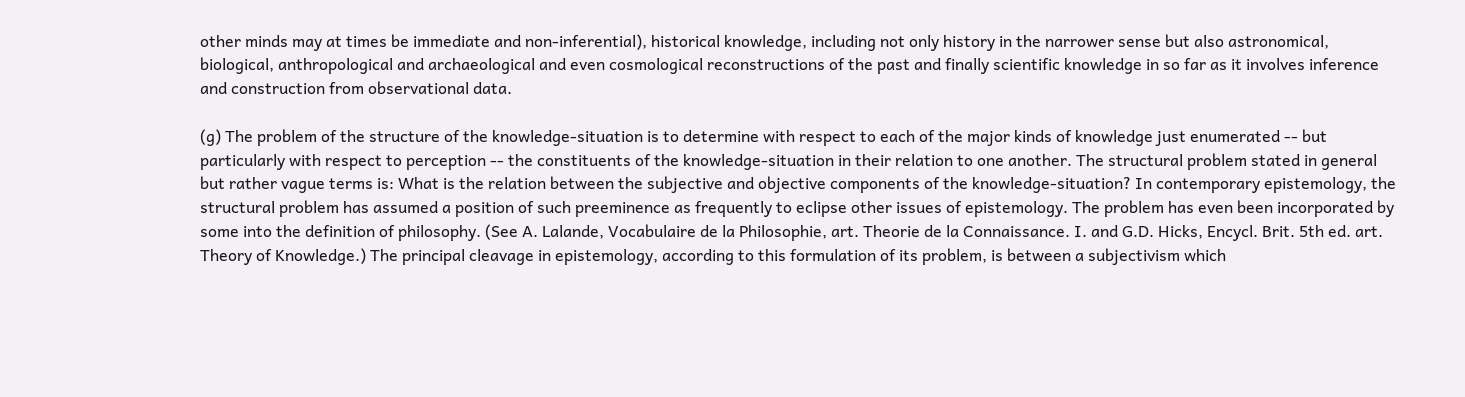other minds may at times be immediate and non-inferential), historical knowledge, including not only history in the narrower sense but also astronomical, biological, anthropological and archaeological and even cosmological reconstructions of the past and finally scientific knowledge in so far as it involves inference and construction from observational data.

(g) The problem of the structure of the knowledge-situation is to determine with respect to each of the major kinds of knowledge just enumerated -- but particularly with respect to perception -- the constituents of the knowledge-situation in their relation to one another. The structural problem stated in general but rather vague terms is: What is the relation between the subjective and objective components of the knowledge-situation? In contemporary epistemology, the structural problem has assumed a position of such preeminence as frequently to eclipse other issues of epistemology. The problem has even been incorporated by some into the definition of philosophy. (See A. Lalande, Vocabulaire de la Philosophie, art. Theorie de la Connaissance. I. and G.D. Hicks, Encycl. Brit. 5th ed. art. Theory of Knowledge.) The principal cleavage in epistemology, according to this formulation of its problem, is between a subjectivism which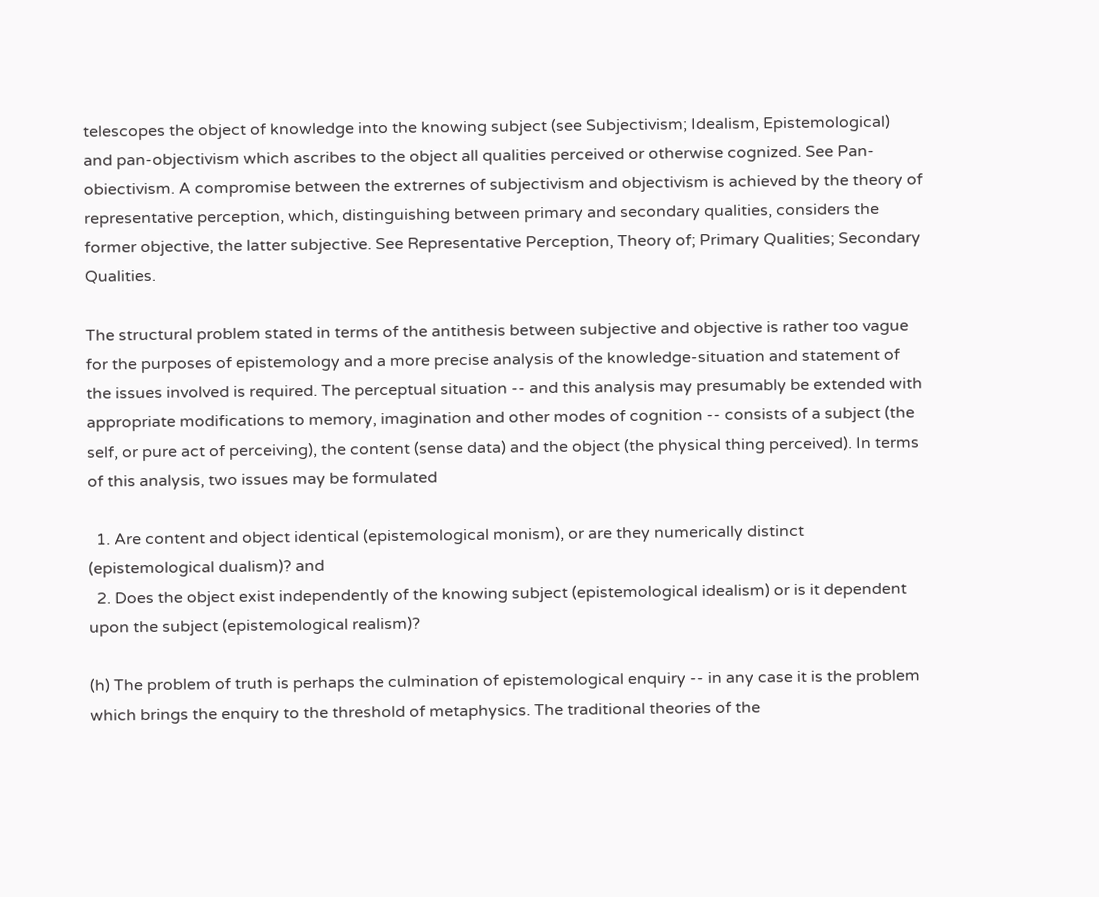telescopes the object of knowledge into the knowing subject (see Subjectivism; Idealism, Epistemological) and pan-objectivism which ascribes to the object all qualities perceived or otherwise cognized. See Pan-obiectivism. A compromise between the extrernes of subjectivism and objectivism is achieved by the theory of representative perception, which, distinguishing between primary and secondary qualities, considers the former objective, the latter subjective. See Representative Perception, Theory of; Primary Qualities; Secondary Qualities.

The structural problem stated in terms of the antithesis between subjective and objective is rather too vague for the purposes of epistemology and a more precise analysis of the knowledge-situation and statement of the issues involved is required. The perceptual situation -- and this analysis may presumably be extended with appropriate modifications to memory, imagination and other modes of cognition -- consists of a subject (the self, or pure act of perceiving), the content (sense data) and the object (the physical thing perceived). In terms of this analysis, two issues may be formulated

  1. Are content and object identical (epistemological monism), or are they numerically distinct (epistemological dualism)? and
  2. Does the object exist independently of the knowing subject (epistemological idealism) or is it dependent upon the subject (epistemological realism)?

(h) The problem of truth is perhaps the culmination of epistemological enquiry -- in any case it is the problem which brings the enquiry to the threshold of metaphysics. The traditional theories of the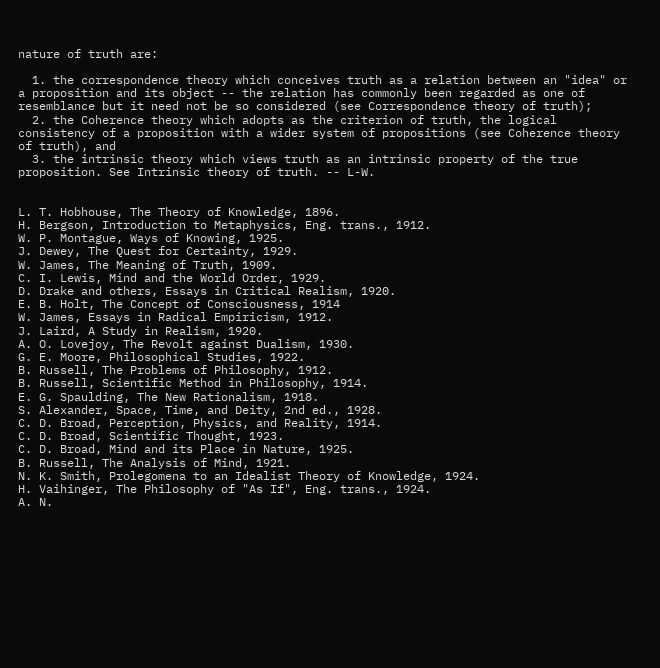nature of truth are:

  1. the correspondence theory which conceives truth as a relation between an "idea" or a proposition and its object -- the relation has commonly been regarded as one of resemblance but it need not be so considered (see Correspondence theory of truth);
  2. the Coherence theory which adopts as the criterion of truth, the logical consistency of a proposition with a wider system of propositions (see Coherence theory of truth), and
  3. the intrinsic theory which views truth as an intrinsic property of the true proposition. See Intrinsic theory of truth. -- L-W.


L. T. Hobhouse, The Theory of Knowledge, 1896.
H. Bergson, Introduction to Metaphysics, Eng. trans., 1912.
W. P. Montague, Ways of Knowing, 1925.
J. Dewey, The Quest for Certainty, 1929.
W. James, The Meaning of Truth, 1909.
C. I. Lewis, Mind and the World Order, 1929.
D. Drake and others, Essays in Critical Realism, 1920.
E. B. Holt, The Concept of Consciousness, 1914
W. James, Essays in Radical Empiricism, 1912.
J. Laird, A Study in Realism, 1920.
A. O. Lovejoy, The Revolt against Dualism, 1930.
G. E. Moore, Philosophical Studies, 1922.
B. Russell, The Problems of Philosophy, 1912.
B. Russell, Scientific Method in Philosophy, 1914.
E. G. Spaulding, The New Rationalism, 1918.
S. Alexander, Space, Time, and Deity, 2nd ed., 1928.
C. D. Broad, Perception, Physics, and Reality, 1914.
C. D. Broad, Scientific Thought, 1923.
C. D. Broad, Mind and its Place in Nature, 1925.
B. Russell, The Analysis of Mind, 1921.
N. K. Smith, Prolegomena to an Idealist Theory of Knowledge, 1924.
H. Vaihinger, The Philosophy of "As If", Eng. trans., 1924.
A. N.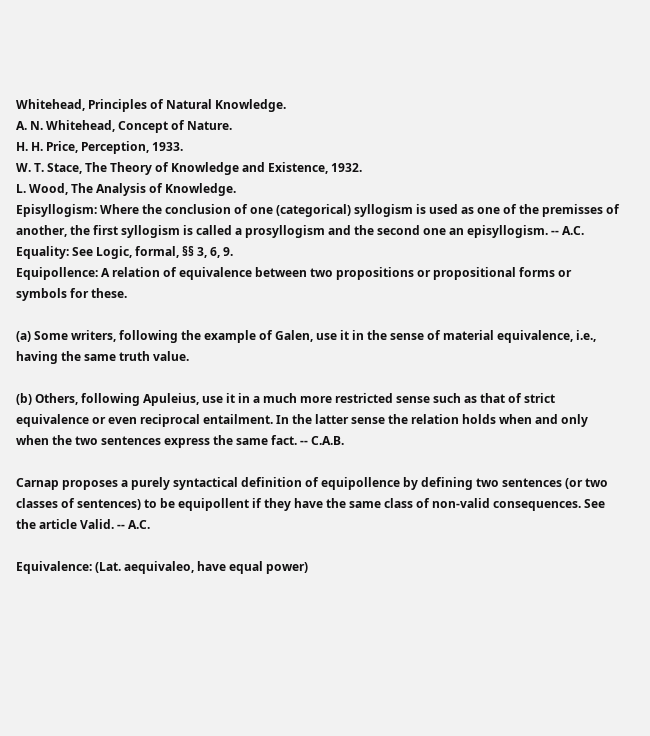Whitehead, Principles of Natural Knowledge.
A. N. Whitehead, Concept of Nature.
H. H. Price, Perception, 1933.
W. T. Stace, The Theory of Knowledge and Existence, 1932.
L. Wood, The Analysis of Knowledge.
Episyllogism: Where the conclusion of one (categorical) syllogism is used as one of the premisses of another, the first syllogism is called a prosyllogism and the second one an episyllogism. -- A.C.
Equality: See Logic, formal, §§ 3, 6, 9.
Equipollence: A relation of equivalence between two propositions or propositional forms or symbols for these.

(a) Some writers, following the example of Galen, use it in the sense of material equivalence, i.e., having the same truth value.

(b) Others, following Apuleius, use it in a much more restricted sense such as that of strict equivalence or even reciprocal entailment. In the latter sense the relation holds when and only when the two sentences express the same fact. -- C.A.B.

Carnap proposes a purely syntactical definition of equipollence by defining two sentences (or two classes of sentences) to be equipollent if they have the same class of non-valid consequences. See the article Valid. -- A.C.

Equivalence: (Lat. aequivaleo, have equal power)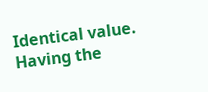Identical value. Having the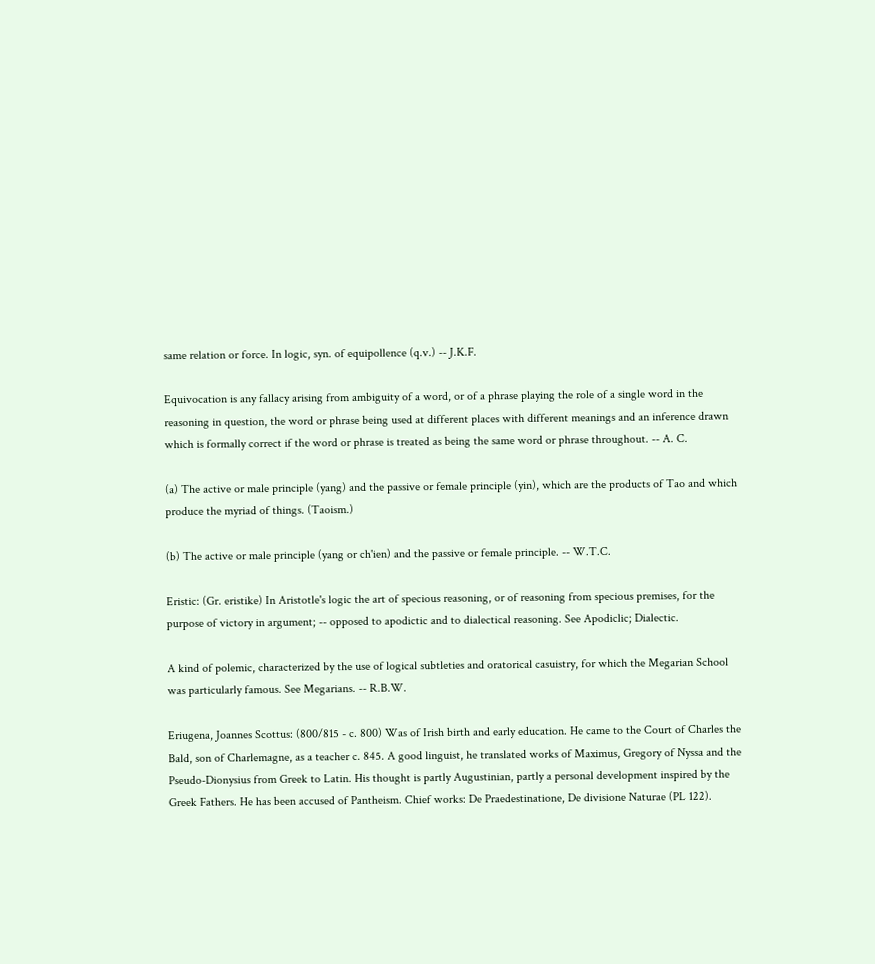same relation or force. In logic, syn. of equipollence (q.v.) -- J.K.F.

Equivocation is any fallacy arising from ambiguity of a word, or of a phrase playing the role of a single word in the reasoning in question, the word or phrase being used at different places with different meanings and an inference drawn which is formally correct if the word or phrase is treated as being the same word or phrase throughout. -- A. C.

(a) The active or male principle (yang) and the passive or female principle (yin), which are the products of Tao and which produce the myriad of things. (Taoism.)

(b) The active or male principle (yang or ch'ien) and the passive or female principle. -- W.T.C.

Eristic: (Gr. eristike) In Aristotle's logic the art of specious reasoning, or of reasoning from specious premises, for the purpose of victory in argument; -- opposed to apodictic and to dialectical reasoning. See Apodiclic; Dialectic.

A kind of polemic, characterized by the use of logical subtleties and oratorical casuistry, for which the Megarian School was particularly famous. See Megarians. -- R.B.W.

Eriugena, Joannes Scottus: (800/815 - c. 800) Was of Irish birth and early education. He came to the Court of Charles the Bald, son of Charlemagne, as a teacher c. 845. A good linguist, he translated works of Maximus, Gregory of Nyssa and the Pseudo-Dionysius from Greek to Latin. His thought is partly Augustinian, partly a personal development inspired by the Greek Fathers. He has been accused of Pantheism. Chief works: De Praedestinatione, De divisione Naturae (PL 122).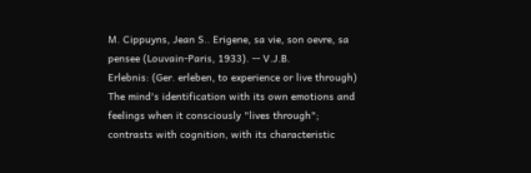M. Cippuyns, Jean S.. Erigene, sa vie, son oevre, sa pensee (Louvain-Paris, 1933). -- V.J.B.
Erlebnis: (Ger. erleben, to experience or live through) The mind's identification with its own emotions and feelings when it consciously "lives through"; contrasts with cognition, with its characteristic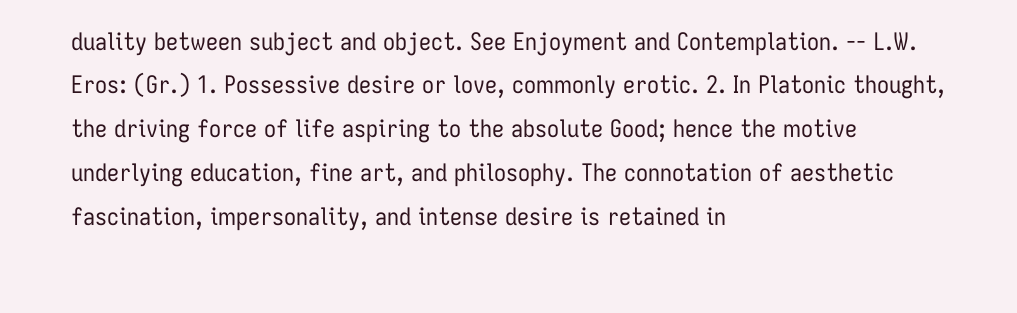duality between subject and object. See Enjoyment and Contemplation. -- L.W.
Eros: (Gr.) 1. Possessive desire or love, commonly erotic. 2. In Platonic thought, the driving force of life aspiring to the absolute Good; hence the motive underlying education, fine art, and philosophy. The connotation of aesthetic fascination, impersonality, and intense desire is retained in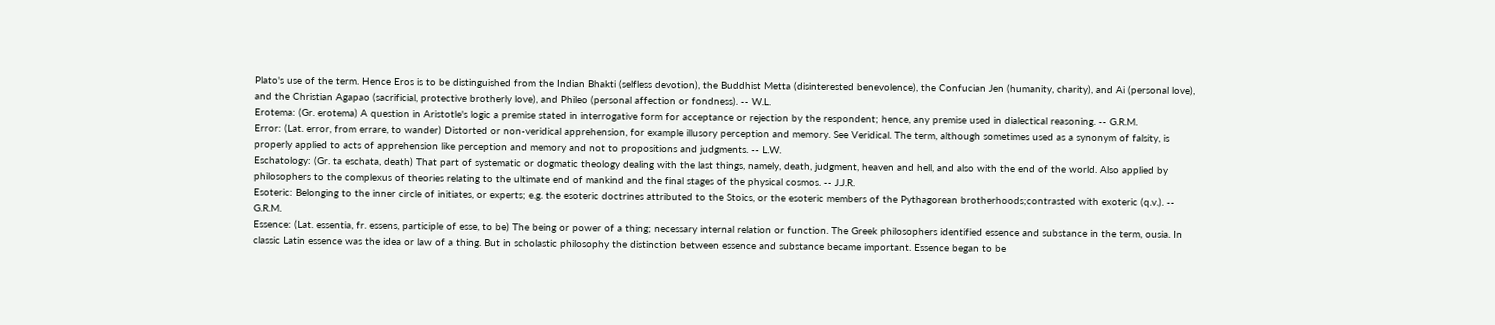Plato's use of the term. Hence Eros is to be distinguished from the Indian Bhakti (selfless devotion), the Buddhist Metta (disinterested benevolence), the Confucian Jen (humanity, charity), and Ai (personal love), and the Christian Agapao (sacrificial, protective brotherly love), and Phileo (personal affection or fondness). -- W.L.
Erotema: (Gr. erotema) A question in Aristotle's logic a premise stated in interrogative form for acceptance or rejection by the respondent; hence, any premise used in dialectical reasoning. -- G.R.M.
Error: (Lat. error, from errare, to wander) Distorted or non-veridical apprehension, for example illusory perception and memory. See Veridical. The term, although sometimes used as a synonym of falsity, is properly applied to acts of apprehension like perception and memory and not to propositions and judgments. -- L.W.
Eschatology: (Gr. ta eschata, death) That part of systematic or dogmatic theology dealing with the last things, namely, death, judgment, heaven and hell, and also with the end of the world. Also applied by philosophers to the complexus of theories relating to the ultimate end of mankind and the final stages of the physical cosmos. -- J.J.R.
Esoteric: Belonging to the inner circle of initiates, or experts; e.g. the esoteric doctrines attributed to the Stoics, or the esoteric members of the Pythagorean brotherhoods;contrasted with exoteric (q.v.). -- G.R.M.
Essence: (Lat. essentia, fr. essens, participle of esse, to be) The being or power of a thing; necessary internal relation or function. The Greek philosophers identified essence and substance in the term, ousia. In classic Latin essence was the idea or law of a thing. But in scholastic philosophy the distinction between essence and substance became important. Essence began to be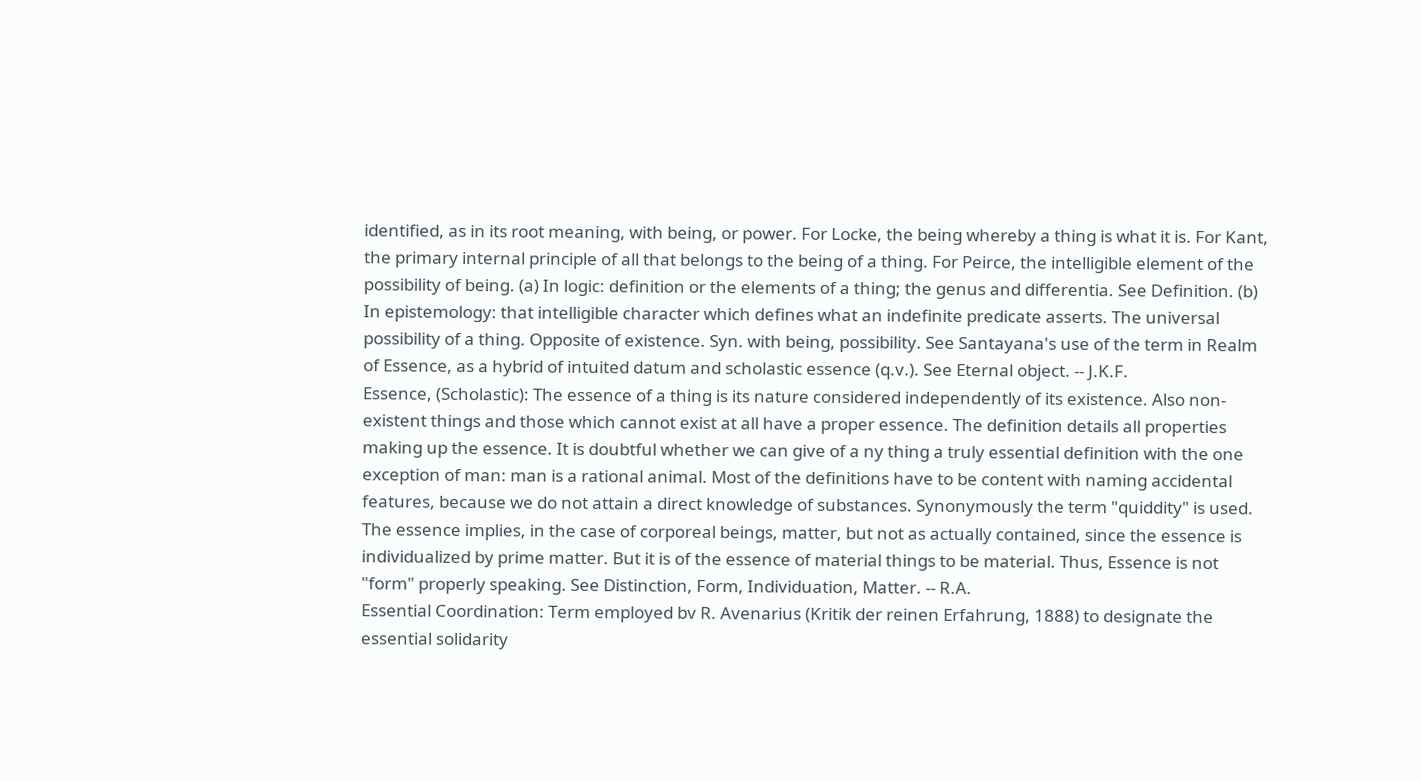identified, as in its root meaning, with being, or power. For Locke, the being whereby a thing is what it is. For Kant, the primary internal principle of all that belongs to the being of a thing. For Peirce, the intelligible element of the possibility of being. (a) In logic: definition or the elements of a thing; the genus and differentia. See Definition. (b) In epistemology: that intelligible character which defines what an indefinite predicate asserts. The universal possibility of a thing. Opposite of existence. Syn. with being, possibility. See Santayana's use of the term in Realm of Essence, as a hybrid of intuited datum and scholastic essence (q.v.). See Eternal object. -- J.K.F.
Essence, (Scholastic): The essence of a thing is its nature considered independently of its existence. Also non-existent things and those which cannot exist at all have a proper essence. The definition details all properties making up the essence. It is doubtful whether we can give of a ny thing a truly essential definition with the one exception of man: man is a rational animal. Most of the definitions have to be content with naming accidental features, because we do not attain a direct knowledge of substances. Synonymously the term "quiddity" is used. The essence implies, in the case of corporeal beings, matter, but not as actually contained, since the essence is individualized by prime matter. But it is of the essence of material things to be material. Thus, Essence is not "form" properly speaking. See Distinction, Form, Individuation, Matter. -- R.A.
Essential Coordination: Term employed bv R. Avenarius (Kritik der reinen Erfahrung, 1888) to designate the essential solidarity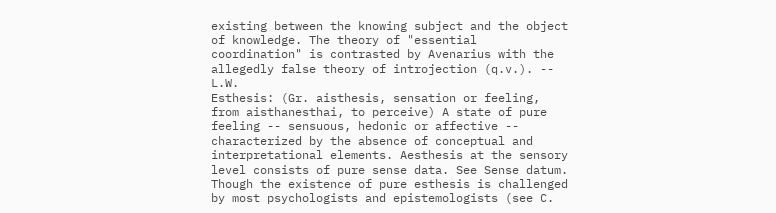existing between the knowing subject and the object of knowledge. The theory of "essential coordination" is contrasted by Avenarius with the allegedly false theory of introjection (q.v.). -- L.W.
Esthesis: (Gr. aisthesis, sensation or feeling, from aisthanesthai, to perceive) A state of pure feeling -- sensuous, hedonic or affective -- characterized by the absence of conceptual and interpretational elements. Aesthesis at the sensory level consists of pure sense data. See Sense datum. Though the existence of pure esthesis is challenged by most psychologists and epistemologists (see C.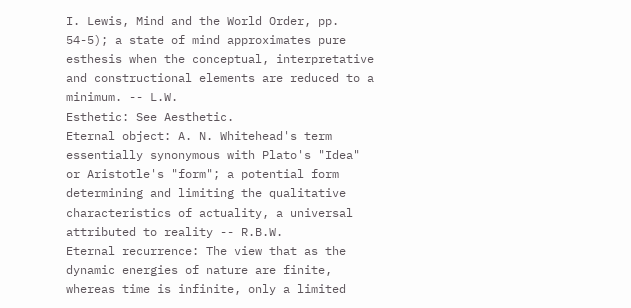I. Lewis, Mind and the World Order, pp. 54-5); a state of mind approximates pure esthesis when the conceptual, interpretative and constructional elements are reduced to a minimum. -- L.W.
Esthetic: See Aesthetic.
Eternal object: A. N. Whitehead's term essentially synonymous with Plato's "Idea" or Aristotle's "form"; a potential form determining and limiting the qualitative characteristics of actuality, a universal attributed to reality -- R.B.W.
Eternal recurrence: The view that as the dynamic energies of nature are finite, whereas time is infinite, only a limited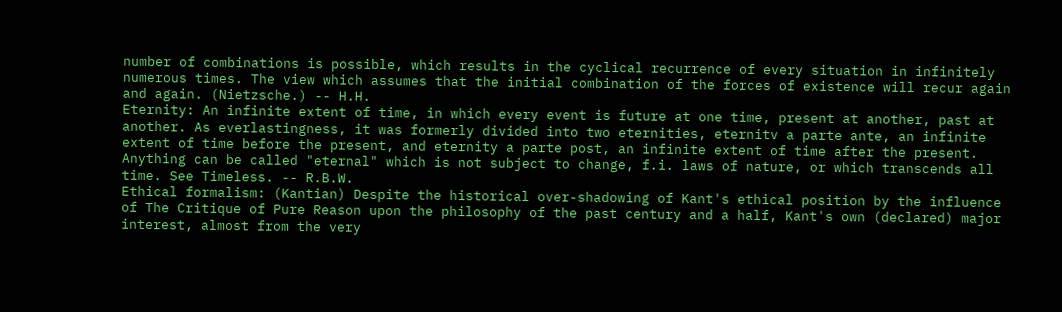number of combinations is possible, which results in the cyclical recurrence of every situation in infinitely numerous times. The view which assumes that the initial combination of the forces of existence will recur again and again. (Nietzsche.) -- H.H.
Eternity: An infinite extent of time, in which every event is future at one time, present at another, past at another. As everlastingness, it was formerly divided into two eternities, eternitv a parte ante, an infinite extent of time before the present, and eternity a parte post, an infinite extent of time after the present. Anything can be called "eternal" which is not subject to change, f.i. laws of nature, or which transcends all time. See Timeless. -- R.B.W.
Ethical formalism: (Kantian) Despite the historical over-shadowing of Kant's ethical position by the influence of The Critique of Pure Reason upon the philosophy of the past century and a half, Kant's own (declared) major interest, almost from the very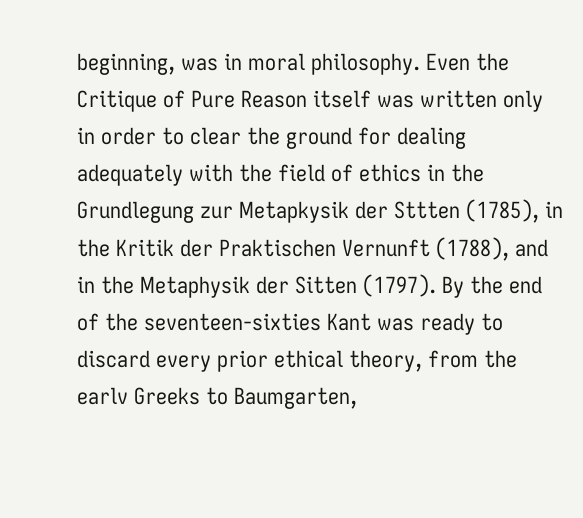beginning, was in moral philosophy. Even the Critique of Pure Reason itself was written only in order to clear the ground for dealing adequately with the field of ethics in the Grundlegung zur Metapkysik der Sttten (1785), in the Kritik der Praktischen Vernunft (1788), and in the Metaphysik der Sitten (1797). By the end of the seventeen-sixties Kant was ready to discard every prior ethical theory, from the earlv Greeks to Baumgarten,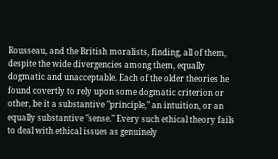Rousseau, and the British moralists, finding, all of them, despite the wide divergencies among them, equally dogmatic and unacceptable. Each of the older theories he found covertly to rely upon some dogmatic criterion or other, be it a substantive "principle," an intuition, or an equally substantive "sense." Every such ethical theory fails to deal with ethical issues as genuinely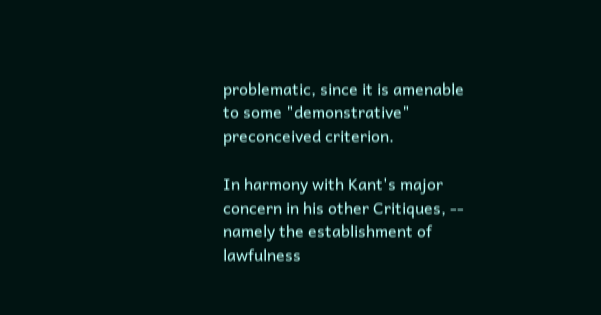problematic, since it is amenable to some "demonstrative" preconceived criterion.

In harmony with Kant's major concern in his other Critiques, -- namely the establishment of lawfulness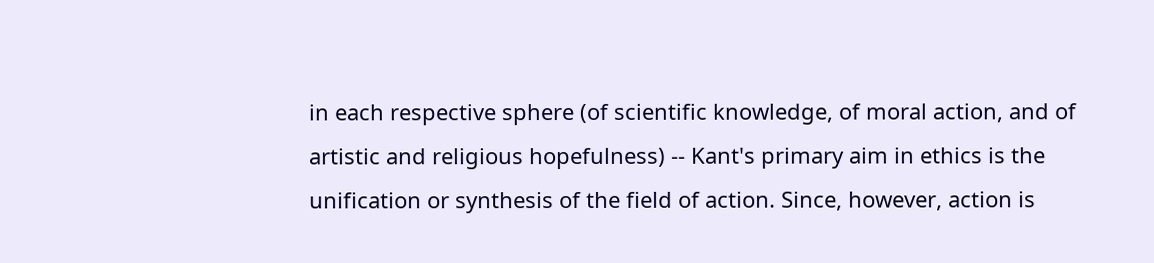in each respective sphere (of scientific knowledge, of moral action, and of artistic and religious hopefulness) -- Kant's primary aim in ethics is the unification or synthesis of the field of action. Since, however, action is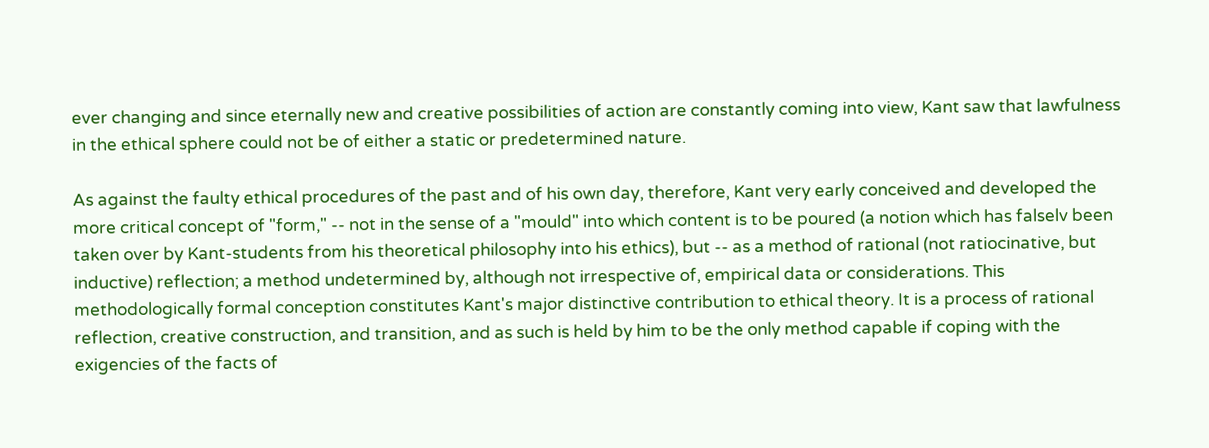ever changing and since eternally new and creative possibilities of action are constantly coming into view, Kant saw that lawfulness in the ethical sphere could not be of either a static or predetermined nature.

As against the faulty ethical procedures of the past and of his own day, therefore, Kant very early conceived and developed the more critical concept of "form," -- not in the sense of a "mould" into which content is to be poured (a notion which has falselv been taken over by Kant-students from his theoretical philosophy into his ethics), but -- as a method of rational (not ratiocinative, but inductive) reflection; a method undetermined by, although not irrespective of, empirical data or considerations. This methodologically formal conception constitutes Kant's major distinctive contribution to ethical theory. It is a process of rational reflection, creative construction, and transition, and as such is held by him to be the only method capable if coping with the exigencies of the facts of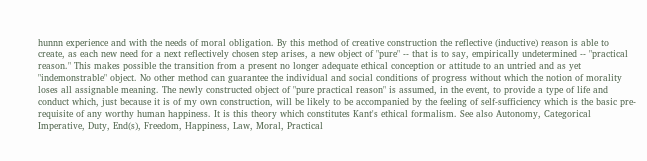hunnn experience and with the needs of moral obligation. By this method of creative construction the reflective (inductive) reason is able to create, as each new need for a next reflectively chosen step arises, a new object of "pure" -- that is to say, empirically undetermined -- "practical reason." This makes possible the transition from a present no longer adequate ethical conception or attitude to an untried and as yet "indemonstrable" object. No other method can guarantee the individual and social conditions of progress without which the notion of morality loses all assignable meaning. The newly constructed object of "pure practical reason" is assumed, in the event, to provide a type of life and conduct which, just because it is of my own construction, will be likely to be accompanied by the feeling of self-sufficiency which is the basic pre-requisite of any worthy human happiness. It is this theory which constitutes Kant's ethical formalism. See also Autonomy, Categorical Imperative, Duty, End(s), Freedom, Happiness, Law, Moral, Practical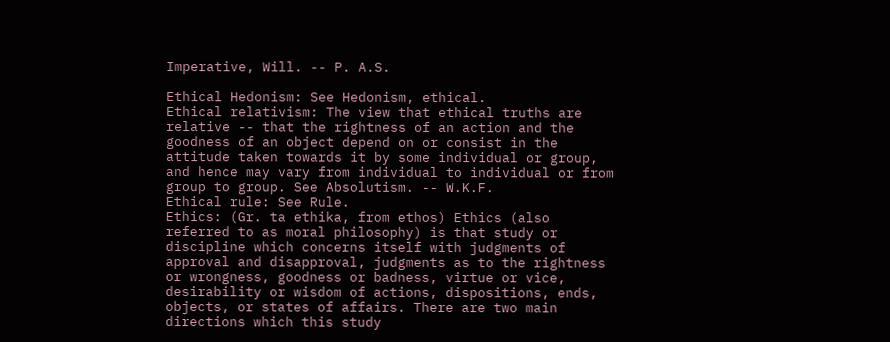Imperative, Will. -- P. A.S.

Ethical Hedonism: See Hedonism, ethical.
Ethical relativism: The view that ethical truths are relative -- that the rightness of an action and the goodness of an object depend on or consist in the attitude taken towards it by some individual or group, and hence may vary from individual to individual or from group to group. See Absolutism. -- W.K.F.
Ethical rule: See Rule.
Ethics: (Gr. ta ethika, from ethos) Ethics (also referred to as moral philosophy) is that study or discipline which concerns itself with judgments of approval and disapproval, judgments as to the rightness or wrongness, goodness or badness, virtue or vice, desirability or wisdom of actions, dispositions, ends, objects, or states of affairs. There are two main directions which this study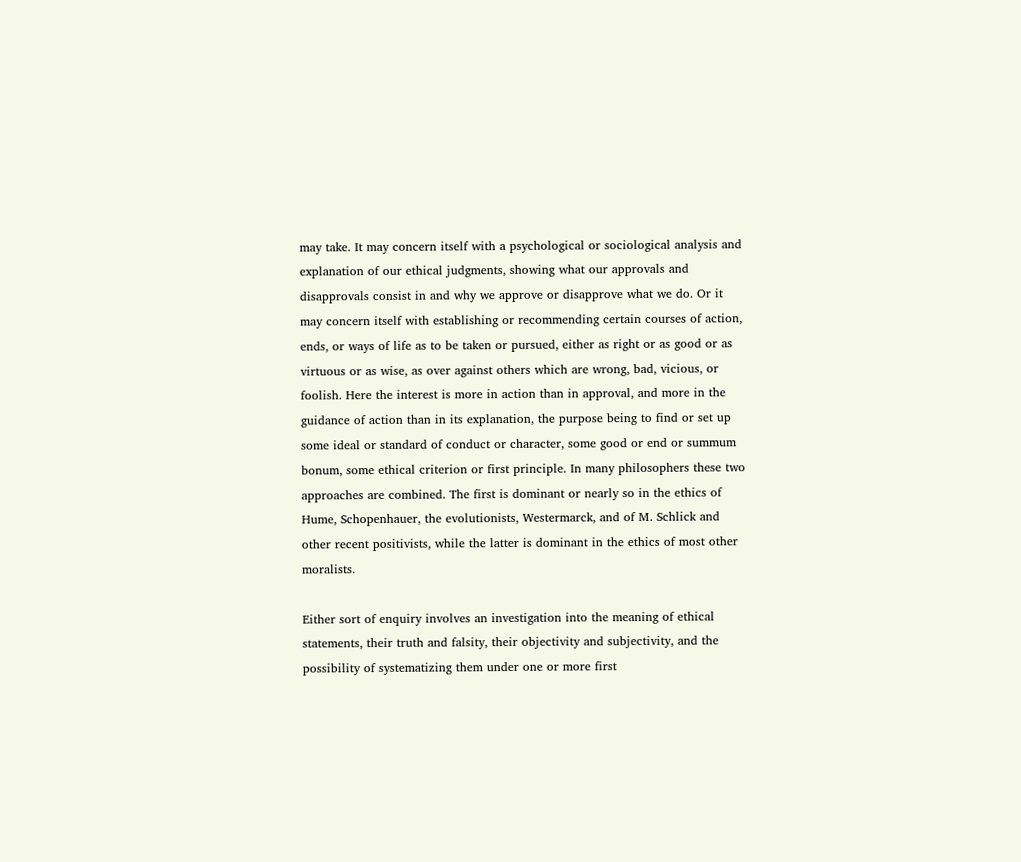may take. It may concern itself with a psychological or sociological analysis and explanation of our ethical judgments, showing what our approvals and disapprovals consist in and why we approve or disapprove what we do. Or it may concern itself with establishing or recommending certain courses of action, ends, or ways of life as to be taken or pursued, either as right or as good or as virtuous or as wise, as over against others which are wrong, bad, vicious, or foolish. Here the interest is more in action than in approval, and more in the guidance of action than in its explanation, the purpose being to find or set up some ideal or standard of conduct or character, some good or end or summum bonum, some ethical criterion or first principle. In many philosophers these two approaches are combined. The first is dominant or nearly so in the ethics of Hume, Schopenhauer, the evolutionists, Westermarck, and of M. Schlick and other recent positivists, while the latter is dominant in the ethics of most other moralists.

Either sort of enquiry involves an investigation into the meaning of ethical statements, their truth and falsity, their objectivity and subjectivity, and the possibility of systematizing them under one or more first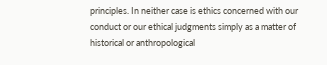principles. In neither case is ethics concerned with our conduct or our ethical judgments simply as a matter of historical or anthropological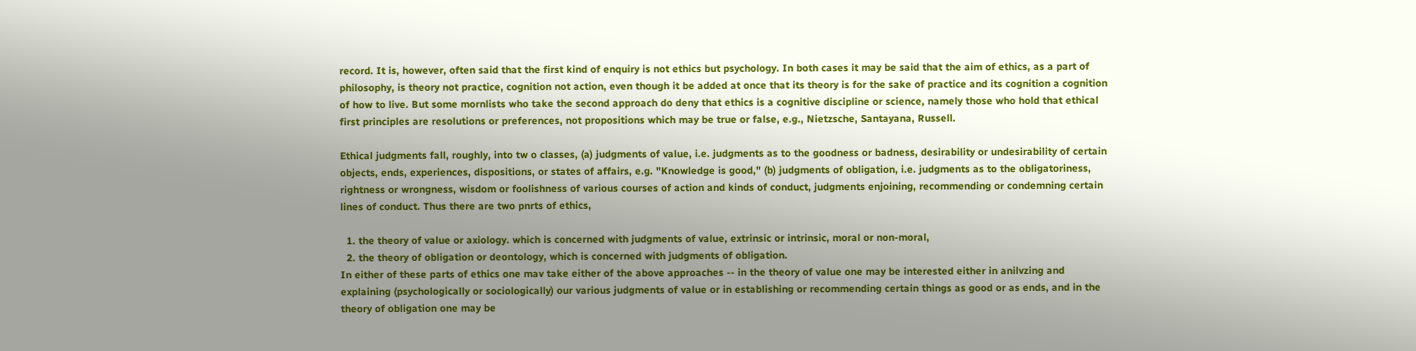record. It is, however, often said that the first kind of enquiry is not ethics but psychology. In both cases it may be said that the aim of ethics, as a part of philosophy, is theory not practice, cognition not action, even though it be added at once that its theory is for the sake of practice and its cognition a cognition of how to live. But some mornlists who take the second approach do deny that ethics is a cognitive discipline or science, namely those who hold that ethical first principles are resolutions or preferences, not propositions which may be true or false, e.g., Nietzsche, Santayana, Russell.

Ethical judgments fall, roughly, into tw o classes, (a) judgments of value, i.e. judgments as to the goodness or badness, desirability or undesirability of certain objects, ends, experiences, dispositions, or states of affairs, e.g. "Knowledge is good," (b) judgments of obligation, i.e. judgments as to the obligatoriness, rightness or wrongness, wisdom or foolishness of various courses of action and kinds of conduct, judgments enjoining, recommending or condemning certain lines of conduct. Thus there are two pnrts of ethics,

  1. the theory of value or axiology. which is concerned with judgments of value, extrinsic or intrinsic, moral or non-moral,
  2. the theory of obligation or deontology, which is concerned with judgments of obligation.
In either of these parts of ethics one mav take either of the above approaches -- in the theory of value one may be interested either in anilvzing and explaining (psychologically or sociologically) our various judgments of value or in establishing or recommending certain things as good or as ends, and in the theory of obligation one may be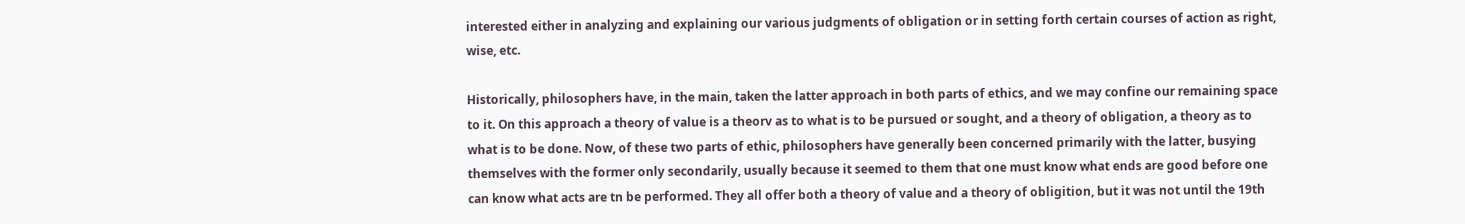interested either in analyzing and explaining our various judgments of obligation or in setting forth certain courses of action as right, wise, etc.

Historically, philosophers have, in the main, taken the latter approach in both parts of ethics, and we may confine our remaining space to it. On this approach a theory of value is a theorv as to what is to be pursued or sought, and a theory of obligation, a theory as to what is to be done. Now, of these two parts of ethic, philosophers have generally been concerned primarily with the latter, busying themselves with the former only secondarily, usually because it seemed to them that one must know what ends are good before one can know what acts are tn be performed. They all offer both a theory of value and a theory of obligition, but it was not until the 19th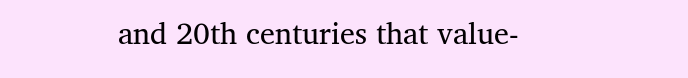and 20th centuries that value-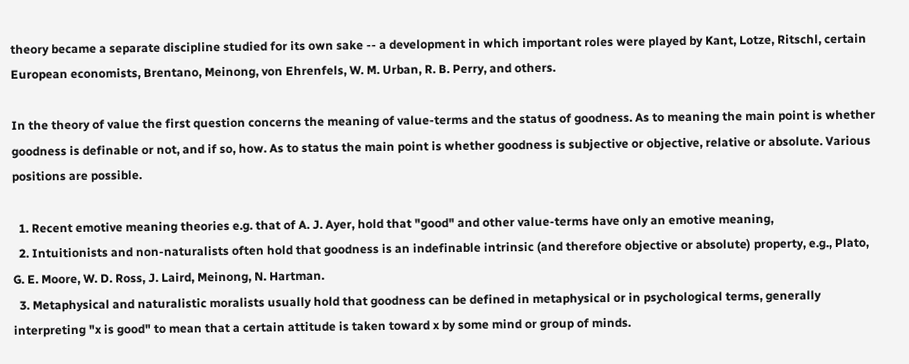theory became a separate discipline studied for its own sake -- a development in which important roles were played by Kant, Lotze, Ritschl, certain European economists, Brentano, Meinong, von Ehrenfels, W. M. Urban, R. B. Perry, and others.

In the theory of value the first question concerns the meaning of value-terms and the status of goodness. As to meaning the main point is whether goodness is definable or not, and if so, how. As to status the main point is whether goodness is subjective or objective, relative or absolute. Various positions are possible.

  1. Recent emotive meaning theories e.g. that of A. J. Ayer, hold that "good" and other value-terms have only an emotive meaning,
  2. Intuitionists and non-naturalists often hold that goodness is an indefinable intrinsic (and therefore objective or absolute) property, e.g., Plato, G. E. Moore, W. D. Ross, J. Laird, Meinong, N. Hartman.
  3. Metaphysical and naturalistic moralists usually hold that goodness can be defined in metaphysical or in psychological terms, generally interpreting "x is good" to mean that a certain attitude is taken toward x by some mind or group of minds.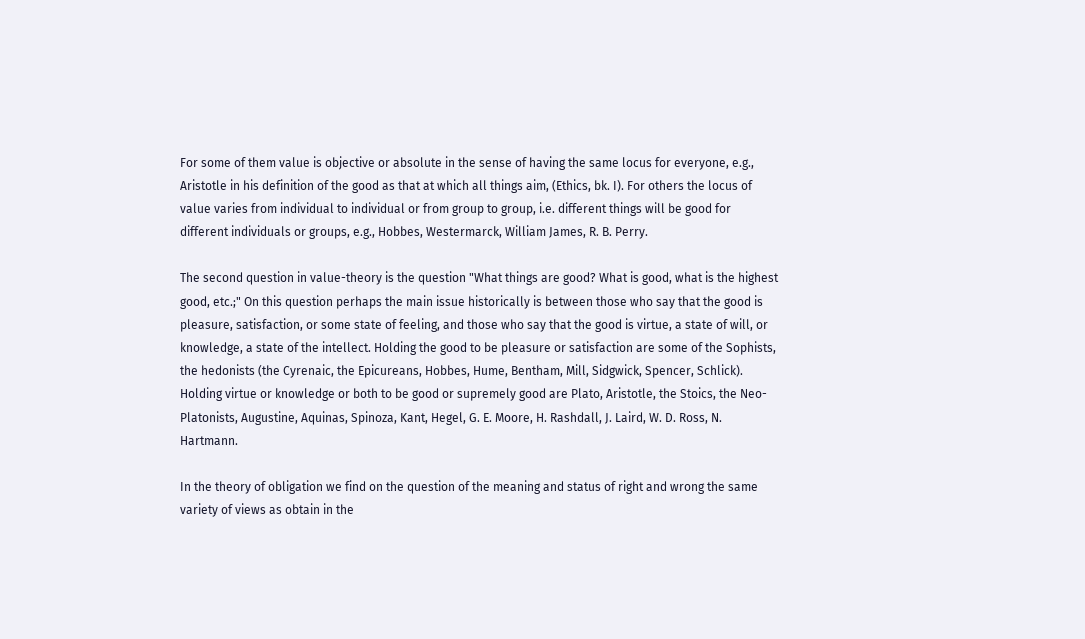For some of them value is objective or absolute in the sense of having the same locus for everyone, e.g., Aristotle in his definition of the good as that at which all things aim, (Ethics, bk. I). For others the locus of value varies from individual to individual or from group to group, i.e. different things will be good for different individuals or groups, e.g., Hobbes, Westermarck, William James, R. B. Perry.

The second question in value-theory is the question "What things are good? What is good, what is the highest good, etc.;" On this question perhaps the main issue historically is between those who say that the good is pleasure, satisfaction, or some state of feeling, and those who say that the good is virtue, a state of will, or knowledge, a state of the intellect. Holding the good to be pleasure or satisfaction are some of the Sophists, the hedonists (the Cyrenaic, the Epicureans, Hobbes, Hume, Bentham, Mill, Sidgwick, Spencer, Schlick). Holding virtue or knowledge or both to be good or supremely good are Plato, Aristotle, the Stoics, the Neo-Platonists, Augustine, Aquinas, Spinoza, Kant, Hegel, G. E. Moore, H. Rashdall, J. Laird, W. D. Ross, N. Hartmann.

In the theory of obligation we find on the question of the meaning and status of right and wrong the same variety of views as obtain in the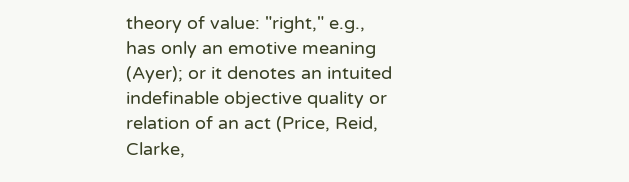theory of value: "right," e.g., has only an emotive meaning (Ayer); or it denotes an intuited indefinable objective quality or relation of an act (Price, Reid, Clarke,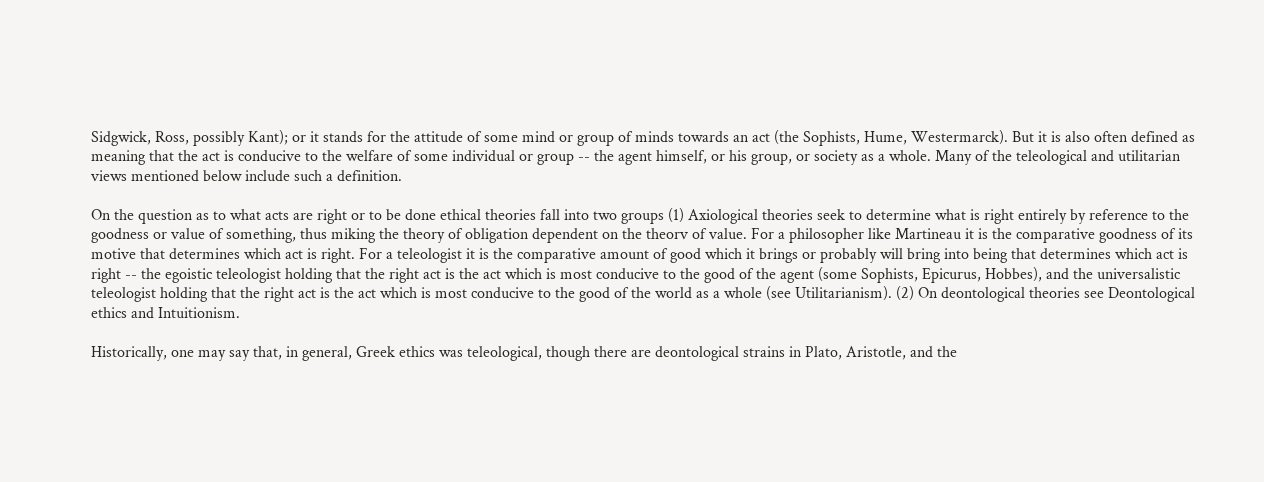Sidgwick, Ross, possibly Kant); or it stands for the attitude of some mind or group of minds towards an act (the Sophists, Hume, Westermarck). But it is also often defined as meaning that the act is conducive to the welfare of some individual or group -- the agent himself, or his group, or society as a whole. Many of the teleological and utilitarian views mentioned below include such a definition.

On the question as to what acts are right or to be done ethical theories fall into two groups (1) Axiological theories seek to determine what is right entirely by reference to the goodness or value of something, thus miking the theory of obligation dependent on the theorv of value. For a philosopher like Martineau it is the comparative goodness of its motive that determines which act is right. For a teleologist it is the comparative amount of good which it brings or probably will bring into being that determines which act is right -- the egoistic teleologist holding that the right act is the act which is most conducive to the good of the agent (some Sophists, Epicurus, Hobbes), and the universalistic teleologist holding that the right act is the act which is most conducive to the good of the world as a whole (see Utilitarianism). (2) On deontological theories see Deontological ethics and Intuitionism.

Historically, one may say that, in general, Greek ethics was teleological, though there are deontological strains in Plato, Aristotle, and the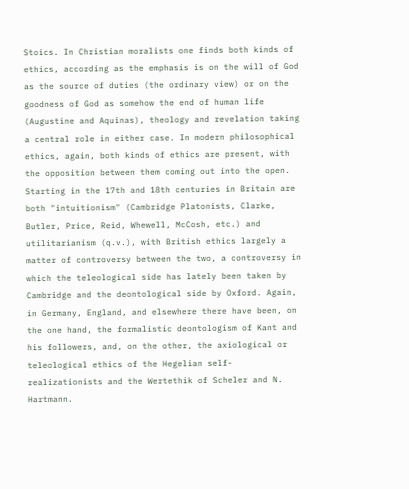Stoics. In Christian moralists one finds both kinds of ethics, according as the emphasis is on the will of God as the source of duties (the ordinary view) or on the goodness of God as somehow the end of human life (Augustine and Aquinas), theology and revelation taking a central role in either case. In modern philosophical ethics, again, both kinds of ethics are present, with the opposition between them coming out into the open. Starting in the 17th and 18th centuries in Britain are both "intuitionism" (Cambridge Platonists, Clarke, Butler, Price, Reid, Whewell, McCosh, etc.) and utilitarianism (q.v.), with British ethics largely a matter of controversy between the two, a controversy in which the teleological side has lately been taken by Cambridge and the deontological side by Oxford. Again, in Germany, England, and elsewhere there have been, on the one hand, the formalistic deontologism of Kant and his followers, and, on the other, the axiological or teleological ethics of the Hegelian self-realizationists and the Wertethik of Scheler and N. Hartmann.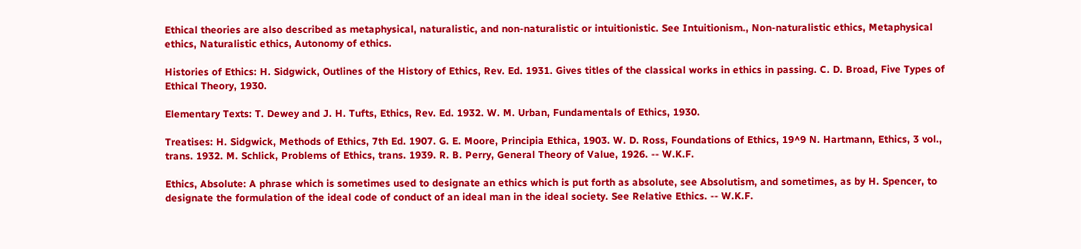Ethical theories are also described as metaphysical, naturalistic, and non-naturalistic or intuitionistic. See Intuitionism., Non-naturalistic ethics, Metaphysical ethics, Naturalistic ethics, Autonomy of ethics.

Histories of Ethics: H. Sidgwick, Outlines of the History of Ethics, Rev. Ed. 1931. Gives titles of the classical works in ethics in passing. C. D. Broad, Five Types of Ethical Theory, 1930.

Elementary Texts: T. Dewey and J. H. Tufts, Ethics, Rev. Ed. 1932. W. M. Urban, Fundamentals of Ethics, 1930.

Treatises: H. Sidgwick, Methods of Ethics, 7th Ed. 1907. G. E. Moore, Principia Ethica, 1903. W. D. Ross, Foundations of Ethics, 19^9 N. Hartmann, Ethics, 3 vol., trans. 1932. M. Schlick, Problems of Ethics, trans. 1939. R. B. Perry, General Theory of Value, 1926. -- W.K.F.

Ethics, Absolute: A phrase which is sometimes used to designate an ethics which is put forth as absolute, see Absolutism, and sometimes, as by H. Spencer, to designate the formulation of the ideal code of conduct of an ideal man in the ideal society. See Relative Ethics. -- W.K.F.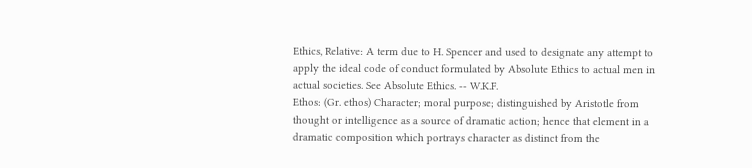Ethics, Relative: A term due to H. Spencer and used to designate any attempt to apply the ideal code of conduct formulated by Absolute Ethics to actual men in actual societies. See Absolute Ethics. -- W.K.F.
Ethos: (Gr. ethos) Character; moral purpose; distinguished by Aristotle from thought or intelligence as a source of dramatic action; hence that element in a dramatic composition which portrays character as distinct from the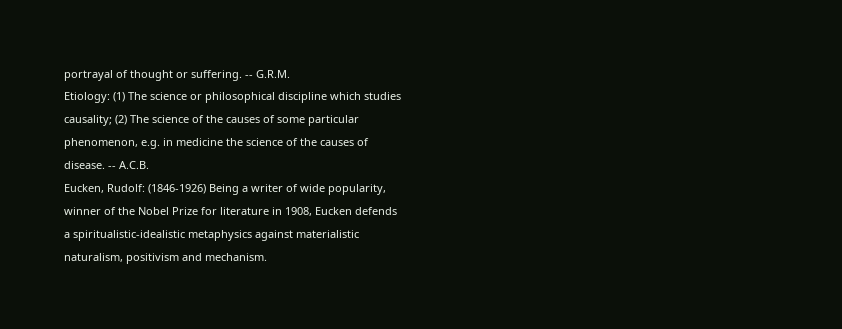portrayal of thought or suffering. -- G.R.M.
Etiology: (1) The science or philosophical discipline which studies causality; (2) The science of the causes of some particular phenomenon, e.g. in medicine the science of the causes of disease. -- A.C.B.
Eucken, Rudolf: (1846-1926) Being a writer of wide popularity, winner of the Nobel Prize for literature in 1908, Eucken defends a spiritualistic-idealistic metaphysics against materialistic naturalism, positivism and mechanism.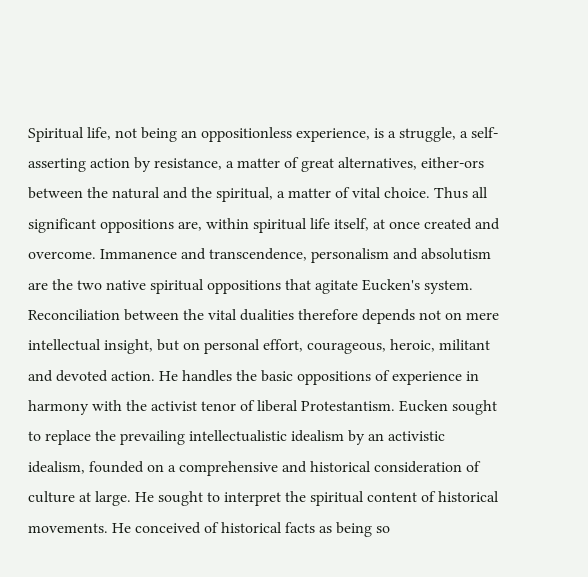Spiritual life, not being an oppositionless experience, is a struggle, a self-asserting action by resistance, a matter of great alternatives, either-ors between the natural and the spiritual, a matter of vital choice. Thus all significant oppositions are, within spiritual life itself, at once created and overcome. Immanence and transcendence, personalism and absolutism are the two native spiritual oppositions that agitate Eucken's system. Reconciliation between the vital dualities therefore depends not on mere intellectual insight, but on personal effort, courageous, heroic, militant and devoted action. He handles the basic oppositions of experience in harmony with the activist tenor of liberal Protestantism. Eucken sought to replace the prevailing intellectualistic idealism by an activistic idealism, founded on a comprehensive and historical consideration of culture at large. He sought to interpret the spiritual content of historical movements. He conceived of historical facts as being so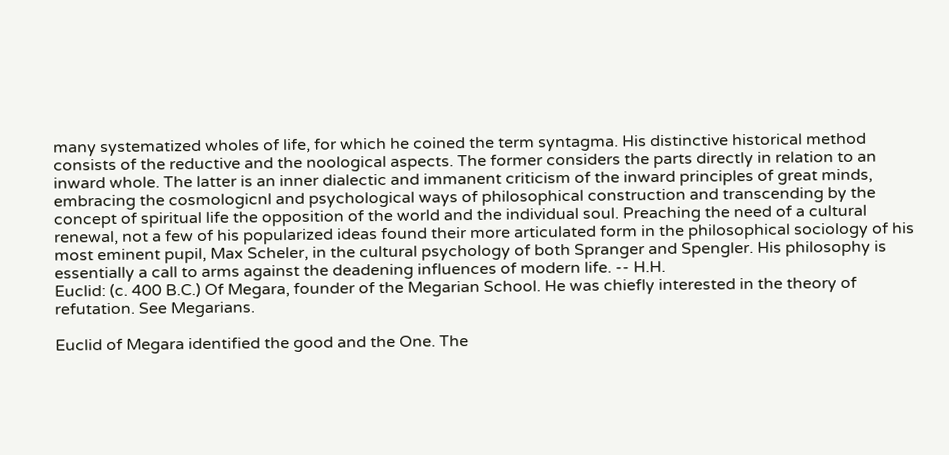many systematized wholes of life, for which he coined the term syntagma. His distinctive historical method consists of the reductive and the noological aspects. The former considers the parts directly in relation to an inward whole. The latter is an inner dialectic and immanent criticism of the inward principles of great minds, embracing the cosmologicnl and psychological ways of philosophical construction and transcending by the concept of spiritual life the opposition of the world and the individual soul. Preaching the need of a cultural renewal, not a few of his popularized ideas found their more articulated form in the philosophical sociology of his most eminent pupil, Max Scheler, in the cultural psychology of both Spranger and Spengler. His philosophy is essentially a call to arms against the deadening influences of modern life. -- H.H.
Euclid: (c. 400 B.C.) Of Megara, founder of the Megarian School. He was chiefly interested in the theory of refutation. See Megarians.

Euclid of Megara identified the good and the One. The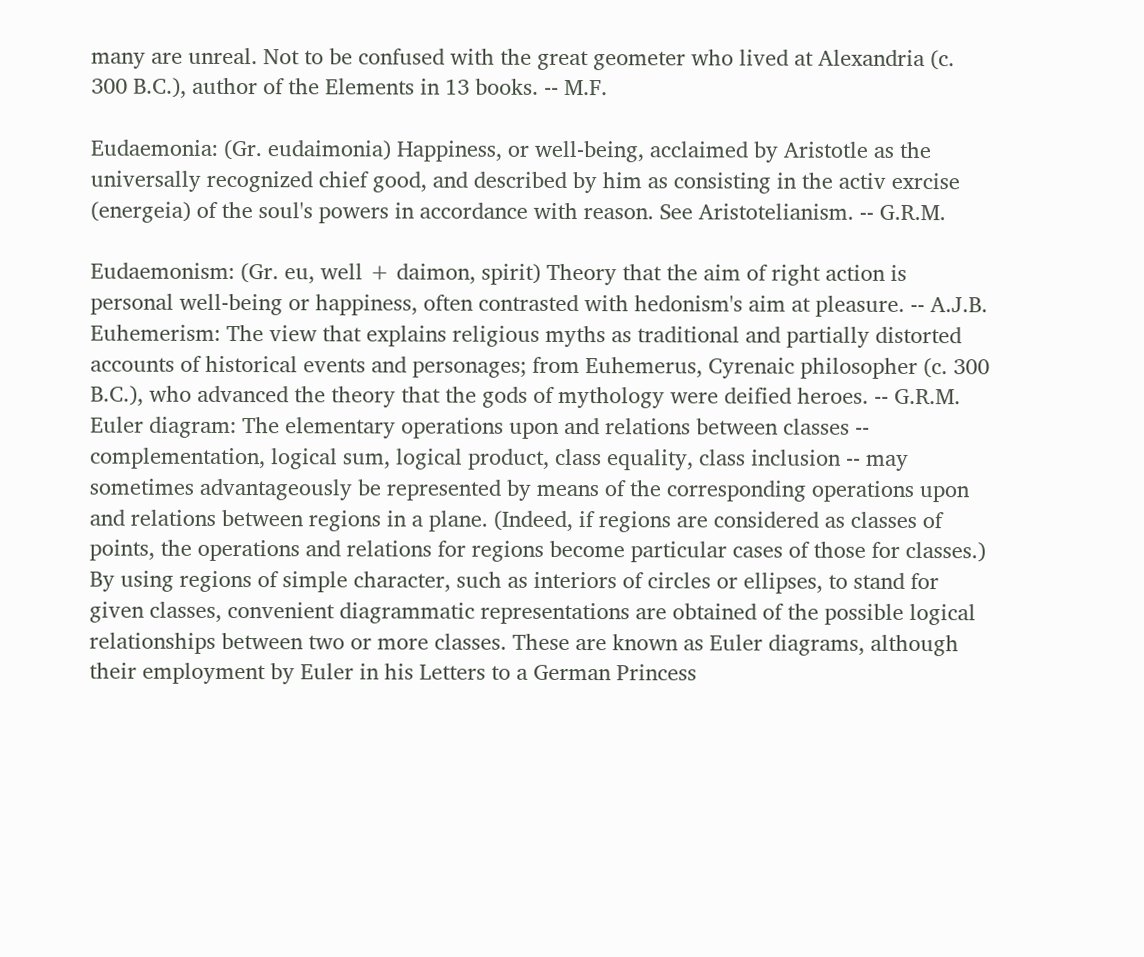many are unreal. Not to be confused with the great geometer who lived at Alexandria (c. 300 B.C.), author of the Elements in 13 books. -- M.F.

Eudaemonia: (Gr. eudaimonia) Happiness, or well-being, acclaimed by Aristotle as the universally recognized chief good, and described by him as consisting in the activ exrcise (energeia) of the soul's powers in accordance with reason. See Aristotelianism. -- G.R.M.

Eudaemonism: (Gr. eu, well + daimon, spirit) Theory that the aim of right action is personal well-being or happiness, often contrasted with hedonism's aim at pleasure. -- A.J.B.
Euhemerism: The view that explains religious myths as traditional and partially distorted accounts of historical events and personages; from Euhemerus, Cyrenaic philosopher (c. 300 B.C.), who advanced the theory that the gods of mythology were deified heroes. -- G.R.M.
Euler diagram: The elementary operations upon and relations between classes -- complementation, logical sum, logical product, class equality, class inclusion -- may sometimes advantageously be represented by means of the corresponding operations upon and relations between regions in a plane. (Indeed, if regions are considered as classes of points, the operations and relations for regions become particular cases of those for classes.) By using regions of simple character, such as interiors of circles or ellipses, to stand for given classes, convenient diagrammatic representations are obtained of the possible logical relationships between two or more classes. These are known as Euler diagrams, although their employment by Euler in his Letters to a German Princess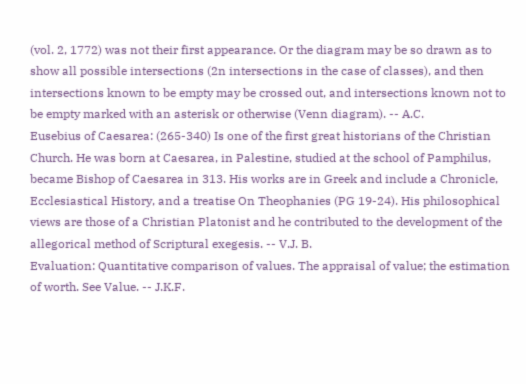(vol. 2, 1772) was not their first appearance. Or the diagram may be so drawn as to show all possible intersections (2n intersections in the case of classes), and then intersections known to be empty may be crossed out, and intersections known not to be empty marked with an asterisk or otherwise (Venn diagram). -- A.C.
Eusebius of Caesarea: (265-340) Is one of the first great historians of the Christian Church. He was born at Caesarea, in Palestine, studied at the school of Pamphilus, became Bishop of Caesarea in 313. His works are in Greek and include a Chronicle, Ecclesiastical History, and a treatise On Theophanies (PG 19-24). His philosophical views are those of a Christian Platonist and he contributed to the development of the allegorical method of Scriptural exegesis. -- V.J. B.
Evaluation: Quantitative comparison of values. The appraisal of value; the estimation of worth. See Value. -- J.K.F.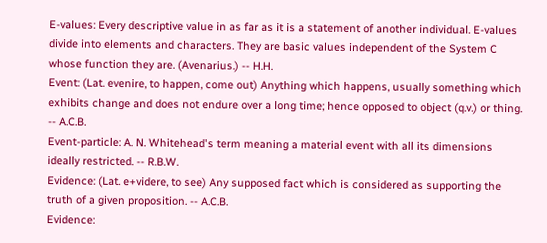E-values: Every descriptive value in as far as it is a statement of another individual. E-values divide into elements and characters. They are basic values independent of the System C whose function they are. (Avenarius.) -- H.H.
Event: (Lat. evenire, to happen, come out) Anything which happens, usually something which exhibits change and does not endure over a long time; hence opposed to object (q.v.) or thing. -- A.C.B.
Event-particle: A. N. Whitehead's term meaning a material event with all its dimensions ideally restricted. -- R.B.W.
Evidence: (Lat. e+videre, to see) Any supposed fact which is considered as supporting the truth of a given proposition. -- A.C.B.
Evidence: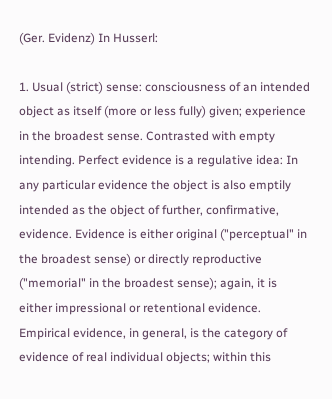(Ger. Evidenz) In Husserl:

1. Usual (strict) sense: consciousness of an intended object as itself (more or less fully) given; experience in the broadest sense. Contrasted with empty intending. Perfect evidence is a regulative idea: In any particular evidence the object is also emptily intended as the object of further, confirmative, evidence. Evidence is either original ("perceptual" in the broadest sense) or directly reproductive ("memorial" in the broadest sense); again, it is either impressional or retentional evidence. Empirical evidence, in general, is the category of evidence of real individual objects; within this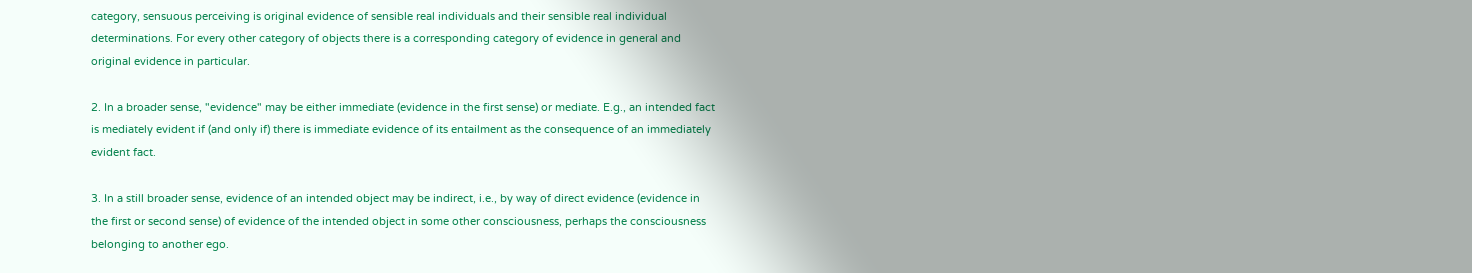category, sensuous perceiving is original evidence of sensible real individuals and their sensible real individual determinations. For every other category of objects there is a corresponding category of evidence in general and original evidence in particular.

2. In a broader sense, "evidence" may be either immediate (evidence in the first sense) or mediate. E.g., an intended fact is mediately evident if (and only if) there is immediate evidence of its entailment as the consequence of an immediately evident fact.

3. In a still broader sense, evidence of an intended object may be indirect, i.e., by way of direct evidence (evidence in the first or second sense) of evidence of the intended object in some other consciousness, perhaps the consciousness belonging to another ego.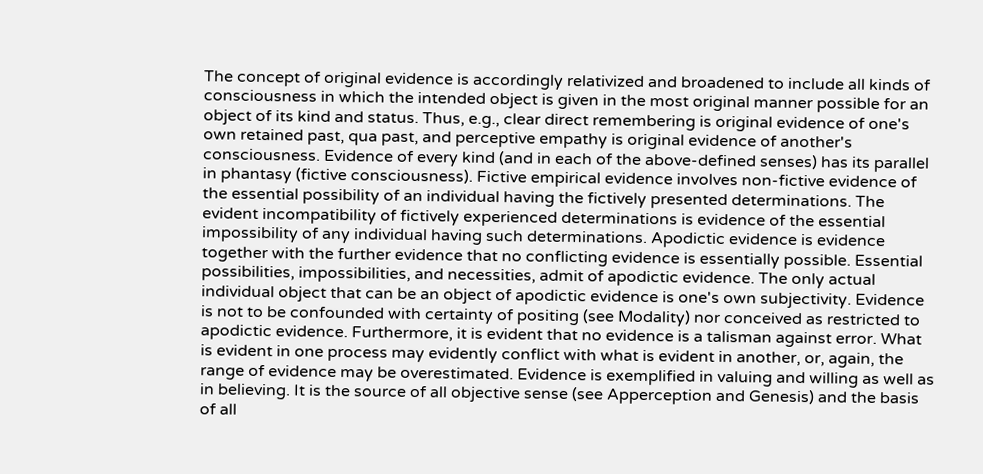The concept of original evidence is accordingly relativized and broadened to include all kinds of consciousness in which the intended object is given in the most original manner possible for an object of its kind and status. Thus, e.g., clear direct remembering is original evidence of one's own retained past, qua past, and perceptive empathy is original evidence of another's consciousness. Evidence of every kind (and in each of the above-defined senses) has its parallel in phantasy (fictive consciousness). Fictive empirical evidence involves non-fictive evidence of the essential possibility of an individual having the fictively presented determinations. The evident incompatibility of fictively experienced determinations is evidence of the essential impossibility of any individual having such determinations. Apodictic evidence is evidence together with the further evidence that no conflicting evidence is essentially possible. Essential possibilities, impossibilities, and necessities, admit of apodictic evidence. The only actual individual object that can be an object of apodictic evidence is one's own subjectivity. Evidence is not to be confounded with certainty of positing (see Modality) nor conceived as restricted to apodictic evidence. Furthermore, it is evident that no evidence is a talisman against error. What is evident in one process may evidently conflict with what is evident in another, or, again, the range of evidence may be overestimated. Evidence is exemplified in valuing and willing as well as in believing. It is the source of all objective sense (see Apperception and Genesis) and the basis of all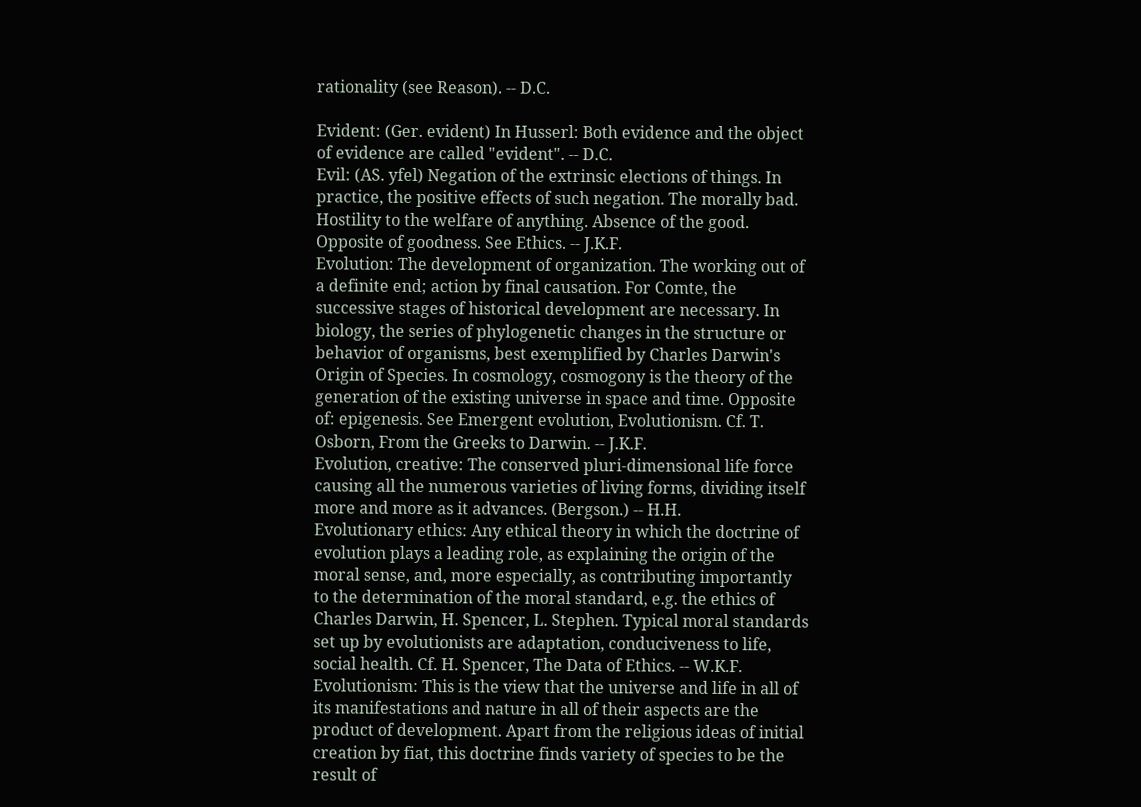rationality (see Reason). -- D.C.

Evident: (Ger. evident) In Husserl: Both evidence and the object of evidence are called "evident". -- D.C.
Evil: (AS. yfel) Negation of the extrinsic elections of things. In practice, the positive effects of such negation. The morally bad. Hostility to the welfare of anything. Absence of the good. Opposite of goodness. See Ethics. -- J.K.F.
Evolution: The development of organization. The working out of a definite end; action by final causation. For Comte, the successive stages of historical development are necessary. In biology, the series of phylogenetic changes in the structure or behavior of organisms, best exemplified by Charles Darwin's Origin of Species. In cosmology, cosmogony is the theory of the generation of the existing universe in space and time. Opposite of: epigenesis. See Emergent evolution, Evolutionism. Cf. T. Osborn, From the Greeks to Darwin. -- J.K.F.
Evolution, creative: The conserved pluri-dimensional life force causing all the numerous varieties of living forms, dividing itself more and more as it advances. (Bergson.) -- H.H.
Evolutionary ethics: Any ethical theory in which the doctrine of evolution plays a leading role, as explaining the origin of the moral sense, and, more especially, as contributing importantly to the determination of the moral standard, e.g. the ethics of Charles Darwin, H. Spencer, L. Stephen. Typical moral standards set up by evolutionists are adaptation, conduciveness to life, social health. Cf. H. Spencer, The Data of Ethics. -- W.K.F.
Evolutionism: This is the view that the universe and life in all of its manifestations and nature in all of their aspects are the product of development. Apart from the religious ideas of initial creation by fiat, this doctrine finds variety of species to be the result of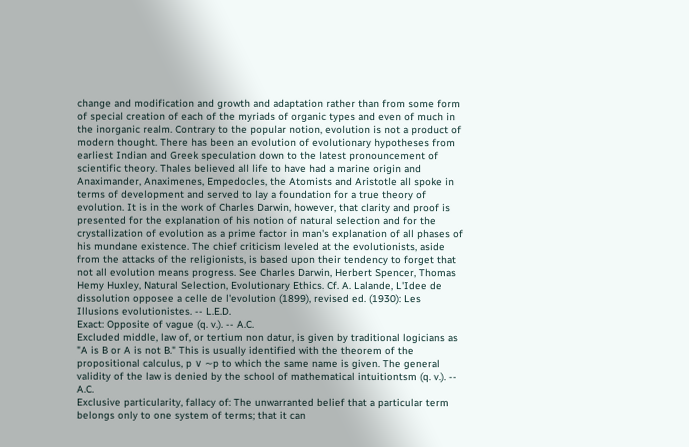change and modification and growth and adaptation rather than from some form of special creation of each of the myriads of organic types and even of much in the inorganic realm. Contrary to the popular notion, evolution is not a product of modern thought. There has been an evolution of evolutionary hypotheses from earliest Indian and Greek speculation down to the latest pronouncement of scientific theory. Thales believed all life to have had a marine origin and Anaximander, Anaximenes, Empedocles, the Atomists and Aristotle all spoke in terms of development and served to lay a foundation for a true theory of evolution. It is in the work of Charles Darwin, however, that clarity and proof is presented for the explanation of his notion of natural selection and for the crystallization of evolution as a prime factor in man's explanation of all phases of his mundane existence. The chief criticism leveled at the evolutionists, aside from the attacks of the religionists, is based upon their tendency to forget that not all evolution means progress. See Charles Darwin, Herbert Spencer, Thomas Hemy Huxley, Natural Selection, Evolutionary Ethics. Cf. A. Lalande, L'Idee de dissolution opposee a celle de l'evolution (1899), revised ed. (1930): Les Illusions evolutionistes. -- L.E.D.
Exact: Opposite of vague (q. v.). -- A.C.
Excluded middle, law of, or tertium non datur, is given by traditional logicians as "A is B or A is not B." This is usually identified with the theorem of the propositional calculus, p ∨ ∼p to which the same name is given. The general validity of the law is denied by the school of mathematical intuitiontsm (q. v.). -- A.C.
Exclusive particularity, fallacy of: The unwarranted belief that a particular term belongs only to one system of terms; that it can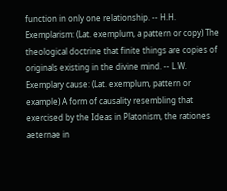function in only one relationship. -- H.H.
Exemplarism: (Lat. exemplum, a pattern or copy) The theological doctrine that finite things are copies of originals existing in the divine mind. -- L.W.
Exemplary cause: (Lat. exemplum, pattern or example) A form of causality resembling that exercised by the Ideas in Platonism, the rationes aeternae in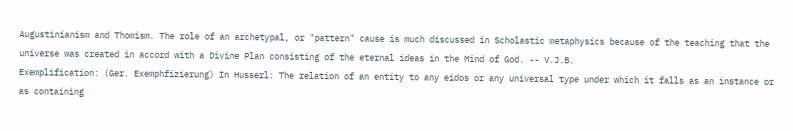Augustinianism and Thomism. The role of an archetypal, or "pattern" cause is much discussed in Scholastic metaphysics because of the teaching that the universe was created in accord with a Divine Plan consisting of the eternal ideas in the Mind of God. -- V.J.B.
Exemplification: (Ger. Exemphfizierung) In Husserl: The relation of an entity to any eidos or any universal type under which it falls as an instance or as containing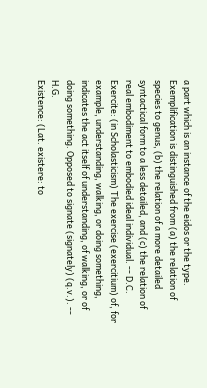a part which is an instance of the eidos or the type. Exemplification is distinguished from (a) the relation of species to genus, (b) the relation of a more detailed syntactical form to a less detailed, and (c) the relation of real embodiment to embodied ideal individual. -- D.C.
Exercite: (in Scholasticism) The exercise (exercitium) of, for example, understanding, walking, or doing something, indicates the act itself of understanding, of walking, or of doing something. Opposed to signate (signately) (q.v.). -- H.G.
Existence: (Lat. existere: to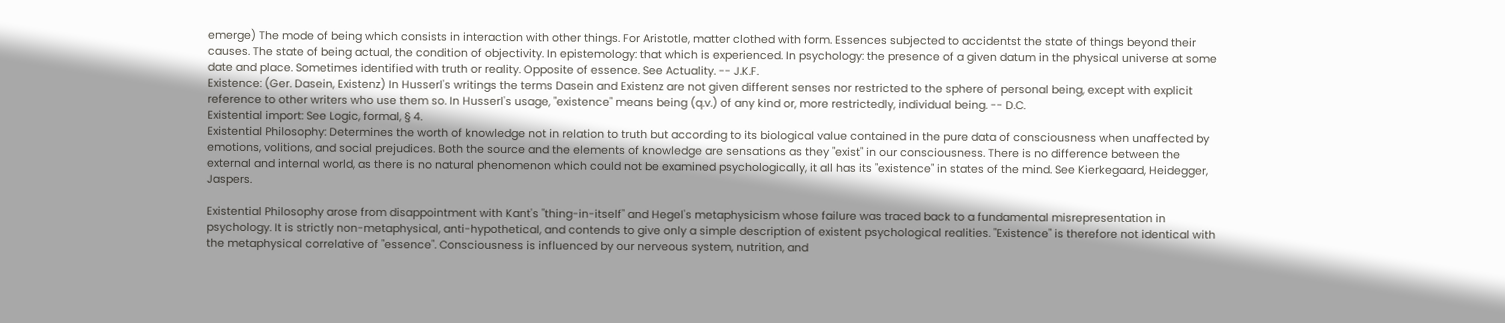emerge) The mode of being which consists in interaction with other things. For Aristotle, matter clothed with form. Essences subjected to accidentst the state of things beyond their causes. The state of being actual, the condition of objectivity. In epistemology: that which is experienced. In psychology: the presence of a given datum in the physical universe at some date and place. Sometimes identified with truth or reality. Opposite of essence. See Actuality. -- J.K.F.
Existence: (Ger. Dasein, Existenz) In Husserl's writings the terms Dasein and Existenz are not given different senses nor restricted to the sphere of personal being, except with explicit reference to other writers who use them so. In Husserl's usage, "existence" means being (q.v.) of any kind or, more restrictedly, individual being. -- D.C.
Existential import: See Logic, formal, § 4.
Existential Philosophy: Determines the worth of knowledge not in relation to truth but according to its biological value contained in the pure data of consciousness when unaffected by emotions, volitions, and social prejudices. Both the source and the elements of knowledge are sensations as they "exist" in our consciousness. There is no difference between the external and internal world, as there is no natural phenomenon which could not be examined psychologically, it all has its "existence" in states of the mind. See Kierkegaard, Heidegger, Jaspers.

Existential Philosophy arose from disappointment with Kant's "thing-in-itself" and Hegel's metaphysicism whose failure was traced back to a fundamental misrepresentation in psychology. It is strictly non-metaphysical, anti-hypothetical, and contends to give only a simple description of existent psychological realities. "Existence" is therefore not identical with the metaphysical correlative of "essence". Consciousness is influenced by our nerveous system, nutrition, and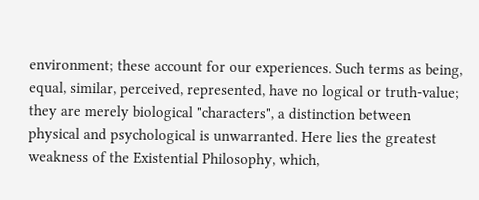environment; these account for our experiences. Such terms as being, equal, similar, perceived, represented, have no logical or truth-value; they are merely biological "characters", a distinction between physical and psychological is unwarranted. Here lies the greatest weakness of the Existential Philosophy, which,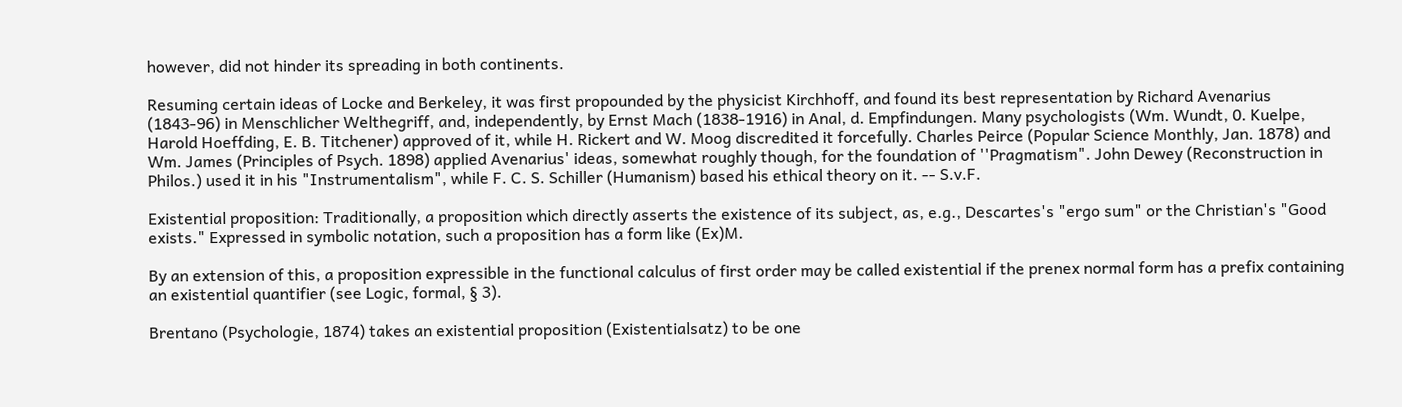however, did not hinder its spreading in both continents.

Resuming certain ideas of Locke and Berkeley, it was first propounded by the physicist Kirchhoff, and found its best representation by Richard Avenarius (1843-96) in Menschlicher Welthegriff, and, independently, by Ernst Mach (1838-1916) in Anal, d. Empfindungen. Many psychologists (Wm. Wundt, 0. Kuelpe, Harold Hoeffding, E. B. Titchener) approved of it, while H. Rickert and W. Moog discredited it forcefully. Charles Peirce (Popular Science Monthly, Jan. 1878) and Wm. James (Principles of Psych. 1898) applied Avenarius' ideas, somewhat roughly though, for the foundation of ''Pragmatism". John Dewey (Reconstruction in Philos.) used it in his "Instrumentalism", while F. C. S. Schiller (Humanism) based his ethical theory on it. -- S.v.F.

Existential proposition: Traditionally, a proposition which directly asserts the existence of its subject, as, e.g., Descartes's "ergo sum" or the Christian's "Good exists." Expressed in symbolic notation, such a proposition has a form like (Ex)M.

By an extension of this, a proposition expressible in the functional calculus of first order may be called existential if the prenex normal form has a prefix containing an existential quantifier (see Logic, formal, § 3).

Brentano (Psychologie, 1874) takes an existential proposition (Existentialsatz) to be one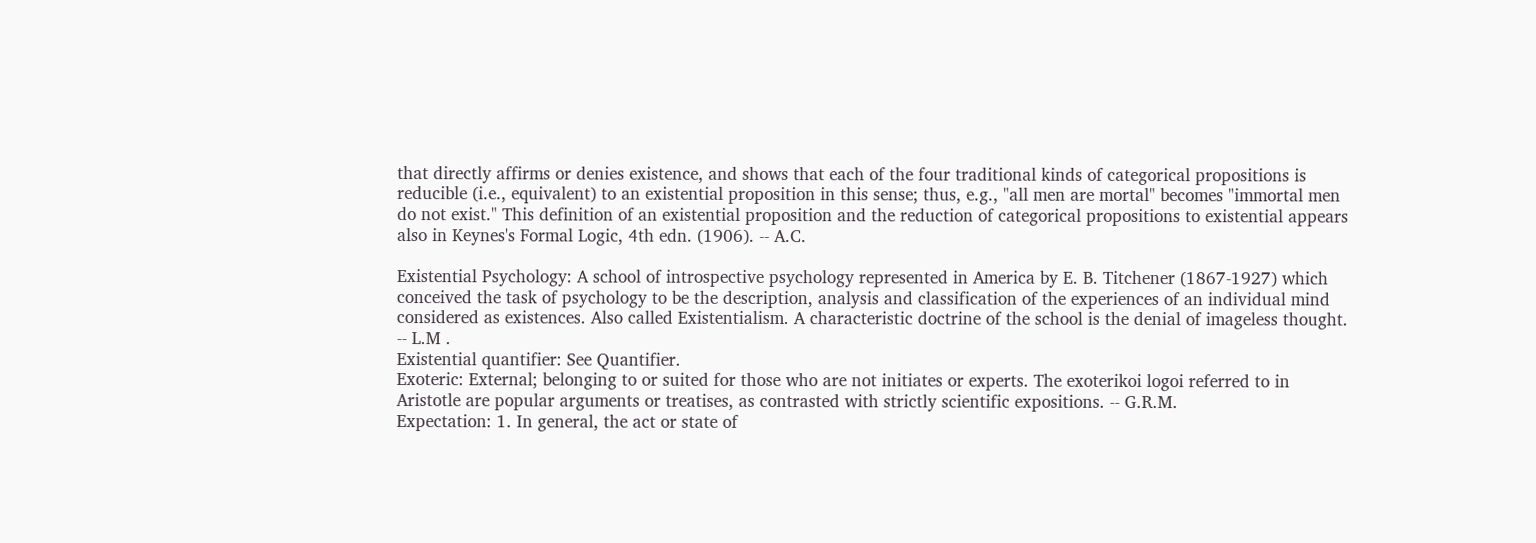that directly affirms or denies existence, and shows that each of the four traditional kinds of categorical propositions is reducible (i.e., equivalent) to an existential proposition in this sense; thus, e.g., "all men are mortal" becomes "immortal men do not exist." This definition of an existential proposition and the reduction of categorical propositions to existential appears also in Keynes's Formal Logic, 4th edn. (1906). -- A.C.

Existential Psychology: A school of introspective psychology represented in America by E. B. Titchener (1867-1927) which conceived the task of psychology to be the description, analysis and classification of the experiences of an individual mind considered as existences. Also called Existentialism. A characteristic doctrine of the school is the denial of imageless thought. -- L.M .
Existential quantifier: See Quantifier.
Exoteric: External; belonging to or suited for those who are not initiates or experts. The exoterikoi logoi referred to in Aristotle are popular arguments or treatises, as contrasted with strictly scientific expositions. -- G.R.M.
Expectation: 1. In general, the act or state of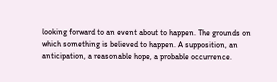looking forward to an event about to happen. The grounds on which something is believed to happen. A supposition, an anticipation, a reasonable hope, a probable occurrence.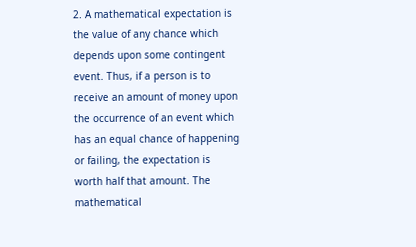2. A mathematical expectation is the value of any chance which depends upon some contingent event. Thus, if a person is to receive an amount of money upon the occurrence of an event which has an equal chance of happening or failing, the expectation is worth half that amount. The mathematical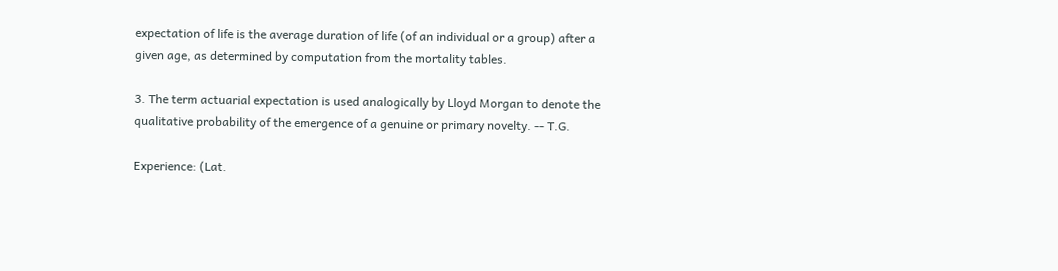expectation of life is the average duration of life (of an individual or a group) after a given age, as determined by computation from the mortality tables.

3. The term actuarial expectation is used analogically by Lloyd Morgan to denote the qualitative probability of the emergence of a genuine or primary novelty. -- T.G.

Experience: (Lat.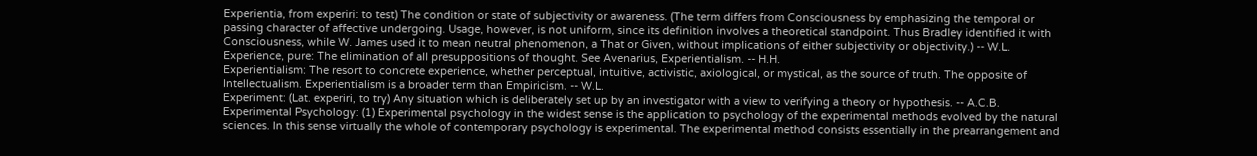Experientia, from experiri: to test) The condition or state of subjectivity or awareness. (The term differs from Consciousness by emphasizing the temporal or passing character of affective undergoing. Usage, however, is not uniform, since its definition involves a theoretical standpoint. Thus Bradley identified it with Consciousness, while W. James used it to mean neutral phenomenon, a That or Given, without implications of either subjectivity or objectivity.) -- W.L.
Experience, pure: The elimination of all presuppositions of thought. See Avenarius, Experientialism. -- H.H.
Experientialism: The resort to concrete experience, whether perceptual, intuitive, activistic, axiological, or mystical, as the source of truth. The opposite of Intellectualism. Experientialism is a broader term than Empiricism. -- W.L.
Experiment: (Lat. experiri, to try) Any situation which is deliberately set up by an investigator with a view to verifying a theory or hypothesis. -- A.C.B.
Experimental Psychology: (1) Experimental psychology in the widest sense is the application to psychology of the experimental methods evolved by the natural sciences. In this sense virtually the whole of contemporary psychology is experimental. The experimental method consists essentially in the prearrangement and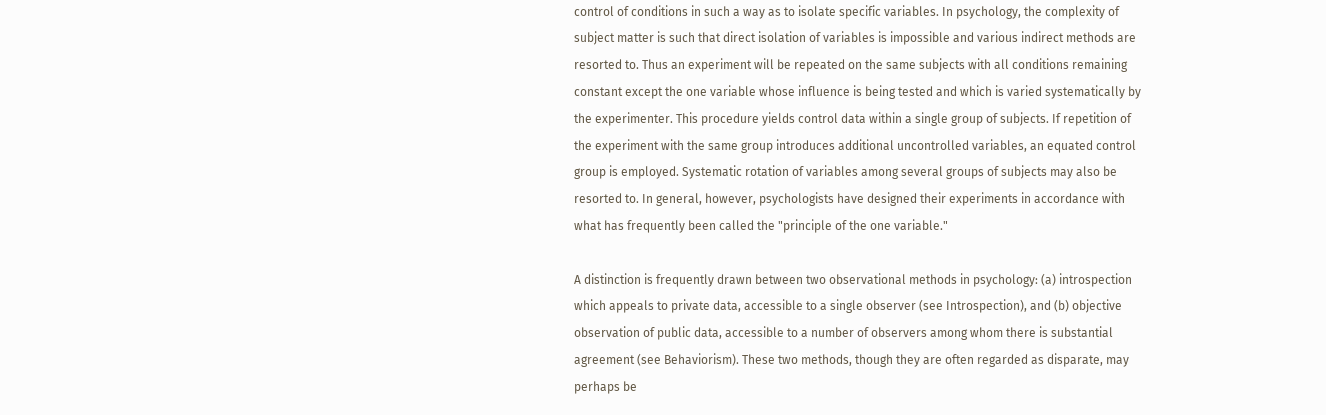control of conditions in such a way as to isolate specific variables. In psychology, the complexity of subject matter is such that direct isolation of variables is impossible and various indirect methods are resorted to. Thus an experiment will be repeated on the same subjects with all conditions remaining constant except the one variable whose influence is being tested and which is varied systematically by the experimenter. This procedure yields control data within a single group of subjects. If repetition of the experiment with the same group introduces additional uncontrolled variables, an equated control group is employed. Systematic rotation of variables among several groups of subjects may also be resorted to. In general, however, psychologists have designed their experiments in accordance with what has frequently been called the "principle of the one variable."

A distinction is frequently drawn between two observational methods in psychology: (a) introspection which appeals to private data, accessible to a single observer (see Introspection), and (b) objective observation of public data, accessible to a number of observers among whom there is substantial agreement (see Behaviorism). These two methods, though they are often regarded as disparate, may perhaps be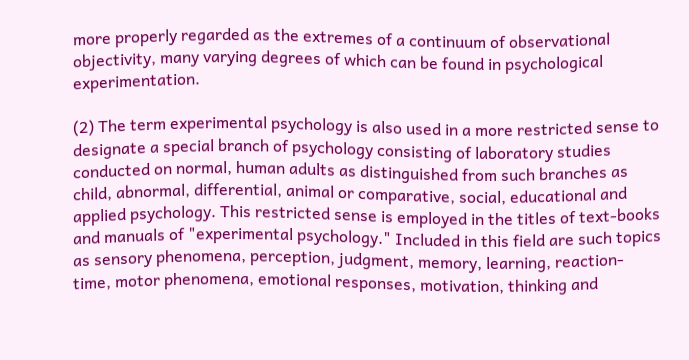more properly regarded as the extremes of a continuum of observational objectivity, many varying degrees of which can be found in psychological experimentation.

(2) The term experimental psychology is also used in a more restricted sense to designate a special branch of psychology consisting of laboratory studies conducted on normal, human adults as distinguished from such branches as child, abnormal, differential, animal or comparative, social, educational and applied psychology. This restricted sense is employed in the titles of text-books and manuals of "experimental psychology." Included in this field are such topics as sensory phenomena, perception, judgment, memory, learning, reaction-time, motor phenomena, emotional responses, motivation, thinking and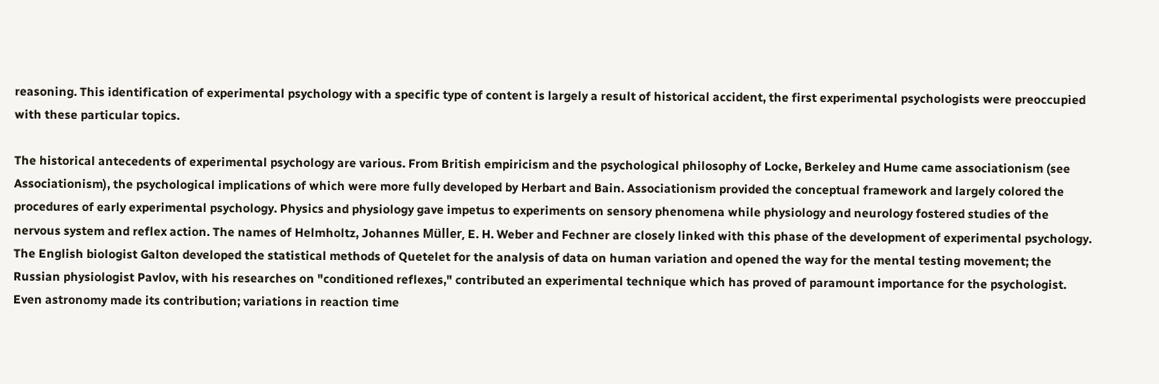reasoning. This identification of experimental psychology with a specific type of content is largely a result of historical accident, the first experimental psychologists were preoccupied with these particular topics.

The historical antecedents of experimental psychology are various. From British empiricism and the psychological philosophy of Locke, Berkeley and Hume came associationism (see Associationism), the psychological implications of which were more fully developed by Herbart and Bain. Associationism provided the conceptual framework and largely colored the procedures of early experimental psychology. Physics and physiology gave impetus to experiments on sensory phenomena while physiology and neurology fostered studies of the nervous system and reflex action. The names of Helmholtz, Johannes Müller, E. H. Weber and Fechner are closely linked with this phase of the development of experimental psychology. The English biologist Galton developed the statistical methods of Quetelet for the analysis of data on human variation and opened the way for the mental testing movement; the Russian physiologist Pavlov, with his researches on "conditioned reflexes," contributed an experimental technique which has proved of paramount importance for the psychologist. Even astronomy made its contribution; variations in reaction time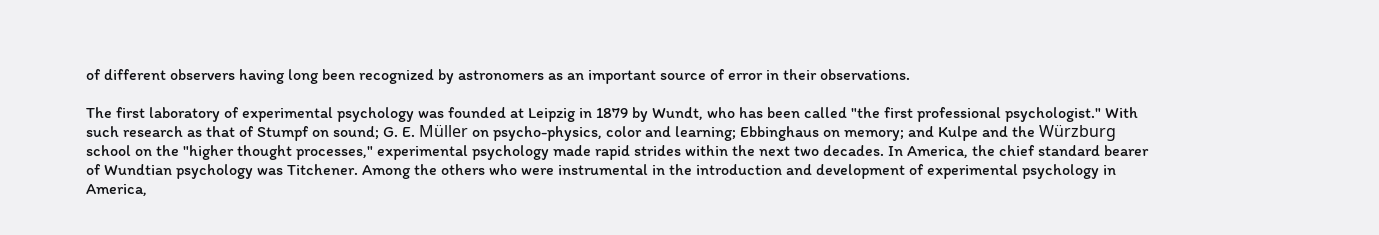of different observers having long been recognized by astronomers as an important source of error in their observations.

The first laboratory of experimental psychology was founded at Leipzig in 1879 by Wundt, who has been called "the first professional psychologist." With such research as that of Stumpf on sound; G. E. Müller on psycho-physics, color and learning; Ebbinghaus on memory; and Kulpe and the Würzburg school on the "higher thought processes," experimental psychology made rapid strides within the next two decades. In America, the chief standard bearer of Wundtian psychology was Titchener. Among the others who were instrumental in the introduction and development of experimental psychology in America,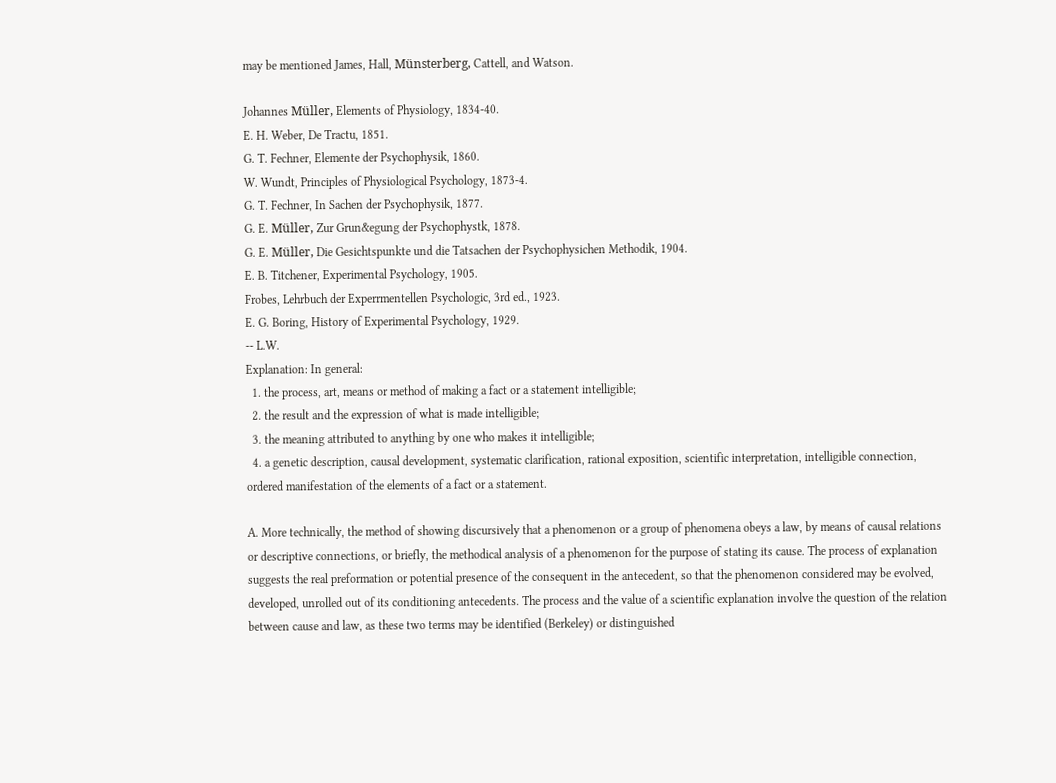may be mentioned James, Hall, Münsterberg, Cattell, and Watson.

Johannes Müller, Elements of Physiology, 1834-40.
E. H. Weber, De Tractu, 1851.
G. T. Fechner, Elemente der Psychophysik, 1860.
W. Wundt, Principles of Physiological Psychology, 1873-4.
G. T. Fechner, In Sachen der Psychophysik, 1877.
G. E. Müller, Zur Grun&egung der Psychophystk, 1878.
G. E. Müller, Die Gesichtspunkte und die Tatsachen der Psychophysichen Methodik, 1904.
E. B. Titchener, Experimental Psychology, 1905.
Frobes, Lehrbuch der Experrmentellen Psychologic, 3rd ed., 1923.
E. G. Boring, History of Experimental Psychology, 1929.
-- L.W.
Explanation: In general:
  1. the process, art, means or method of making a fact or a statement intelligible;
  2. the result and the expression of what is made intelligible;
  3. the meaning attributed to anything by one who makes it intelligible;
  4. a genetic description, causal development, systematic clarification, rational exposition, scientific interpretation, intelligible connection, ordered manifestation of the elements of a fact or a statement.

A. More technically, the method of showing discursively that a phenomenon or a group of phenomena obeys a law, by means of causal relations or descriptive connections, or briefly, the methodical analysis of a phenomenon for the purpose of stating its cause. The process of explanation suggests the real preformation or potential presence of the consequent in the antecedent, so that the phenomenon considered may be evolved, developed, unrolled out of its conditioning antecedents. The process and the value of a scientific explanation involve the question of the relation between cause and law, as these two terms may be identified (Berkeley) or distinguished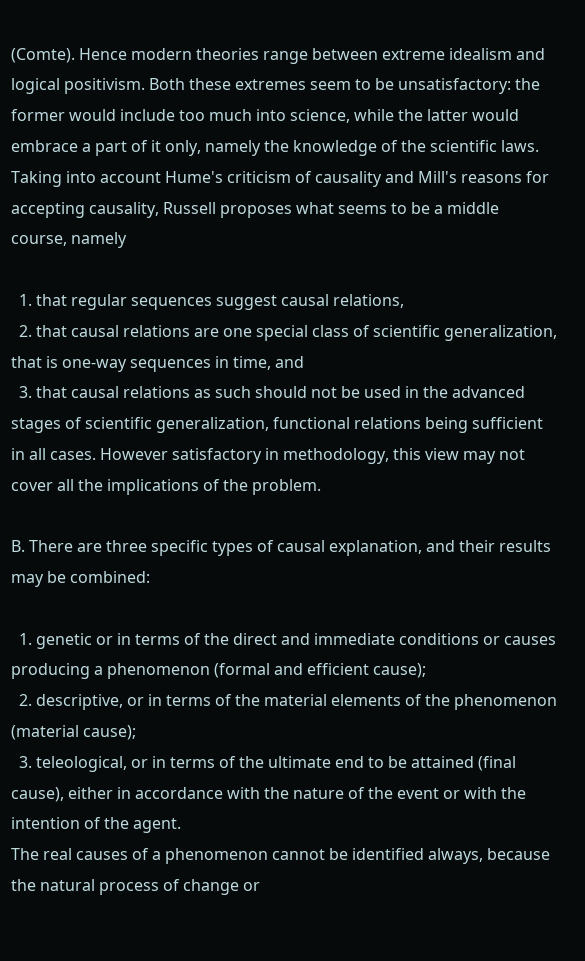(Comte). Hence modern theories range between extreme idealism and logical positivism. Both these extremes seem to be unsatisfactory: the former would include too much into science, while the latter would embrace a part of it only, namely the knowledge of the scientific laws. Taking into account Hume's criticism of causality and Mill's reasons for accepting causality, Russell proposes what seems to be a middle course, namely

  1. that regular sequences suggest causal relations,
  2. that causal relations are one special class of scientific generalization, that is one-way sequences in time, and
  3. that causal relations as such should not be used in the advanced stages of scientific generalization, functional relations being sufficient in all cases. However satisfactory in methodology, this view may not cover all the implications of the problem.

B. There are three specific types of causal explanation, and their results may be combined:

  1. genetic or in terms of the direct and immediate conditions or causes producing a phenomenon (formal and efficient cause);
  2. descriptive, or in terms of the material elements of the phenomenon (material cause);
  3. teleological, or in terms of the ultimate end to be attained (final cause), either in accordance with the nature of the event or with the intention of the agent.
The real causes of a phenomenon cannot be identified always, because the natural process of change or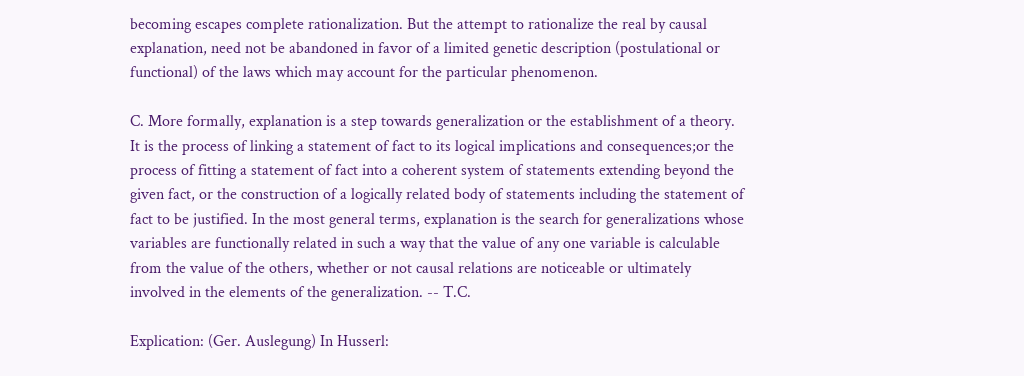becoming escapes complete rationalization. But the attempt to rationalize the real by causal explanation, need not be abandoned in favor of a limited genetic description (postulational or functional) of the laws which may account for the particular phenomenon.

C. More formally, explanation is a step towards generalization or the establishment of a theory. It is the process of linking a statement of fact to its logical implications and consequences;or the process of fitting a statement of fact into a coherent system of statements extending beyond the given fact, or the construction of a logically related body of statements including the statement of fact to be justified. In the most general terms, explanation is the search for generalizations whose variables are functionally related in such a way that the value of any one variable is calculable from the value of the others, whether or not causal relations are noticeable or ultimately involved in the elements of the generalization. -- T.C.

Explication: (Ger. Auslegung) In Husserl: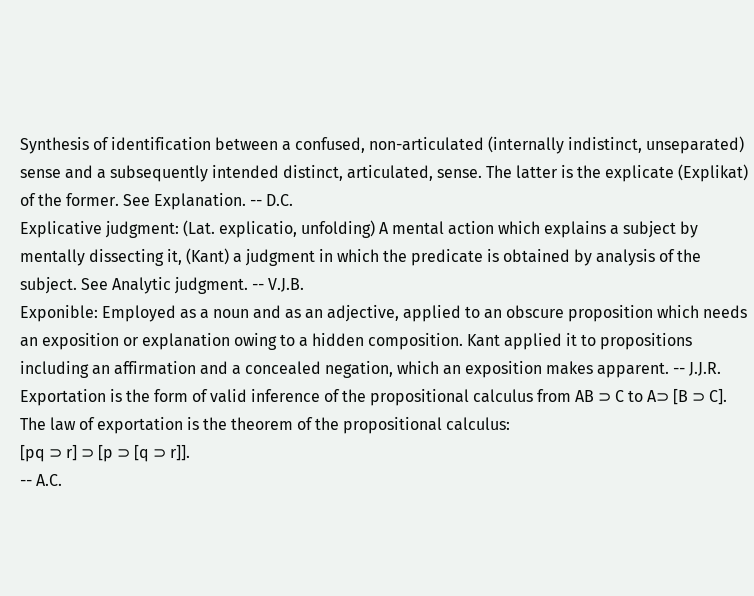Synthesis of identification between a confused, non-articulated (internally indistinct, unseparated) sense and a subsequently intended distinct, articulated, sense. The latter is the explicate (Explikat) of the former. See Explanation. -- D.C.
Explicative judgment: (Lat. explicatio, unfolding) A mental action which explains a subject by mentally dissecting it, (Kant) a judgment in which the predicate is obtained by analysis of the subject. See Analytic judgment. -- V.J.B.
Exponible: Employed as a noun and as an adjective, applied to an obscure proposition which needs an exposition or explanation owing to a hidden composition. Kant applied it to propositions including an affirmation and a concealed negation, which an exposition makes apparent. -- J.J.R.
Exportation is the form of valid inference of the propositional calculus from AB ⊃ C to A⊃ [B ⊃ C]. The law of exportation is the theorem of the propositional calculus:
[pq ⊃ r] ⊃ [p ⊃ [q ⊃ r]].
-- A.C.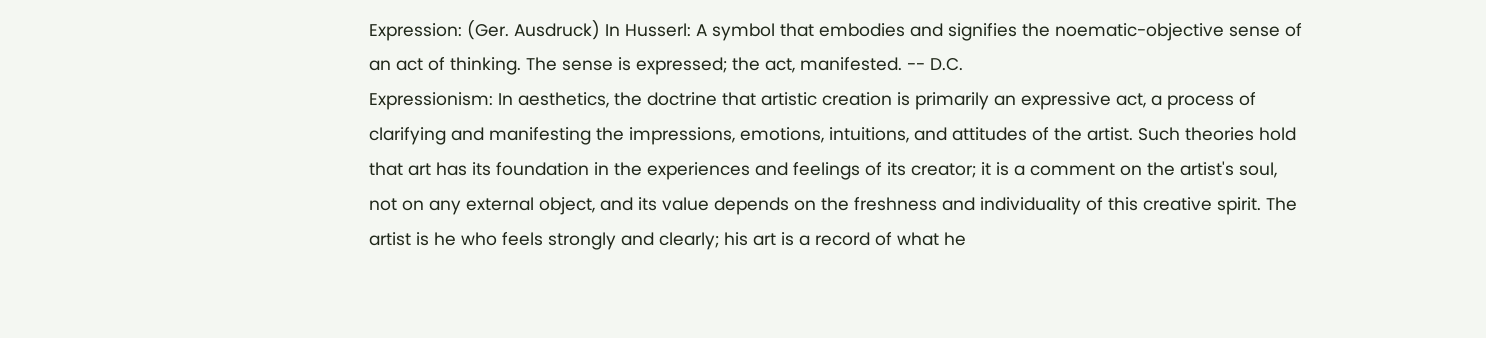Expression: (Ger. Ausdruck) In Husserl: A symbol that embodies and signifies the noematic-objective sense of an act of thinking. The sense is expressed; the act, manifested. -- D.C.
Expressionism: In aesthetics, the doctrine that artistic creation is primarily an expressive act, a process of clarifying and manifesting the impressions, emotions, intuitions, and attitudes of the artist. Such theories hold that art has its foundation in the experiences and feelings of its creator; it is a comment on the artist's soul, not on any external object, and its value depends on the freshness and individuality of this creative spirit. The artist is he who feels strongly and clearly; his art is a record of what he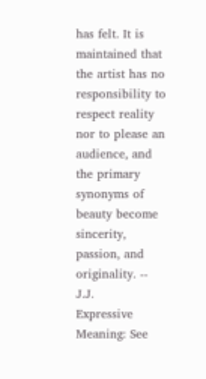has felt. It is maintained that the artist has no responsibility to respect reality nor to please an audience, and the primary synonyms of beauty become sincerity, passion, and originality. -- J.J.
Expressive Meaning: See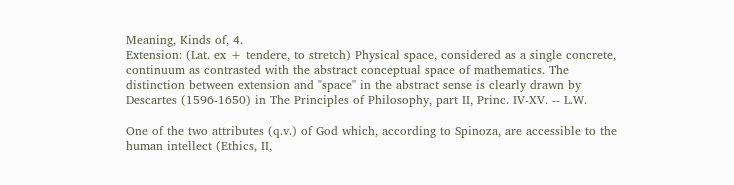Meaning, Kinds of, 4.
Extension: (Lat. ex + tendere, to stretch) Physical space, considered as a single concrete, continuum as contrasted with the abstract conceptual space of mathematics. The distinction between extension and "space" in the abstract sense is clearly drawn by Descartes (1596-1650) in The Principles of Philosophy, part II, Princ. IV-XV. -- L.W.

One of the two attributes (q.v.) of God which, according to Spinoza, are accessible to the human intellect (Ethics, II,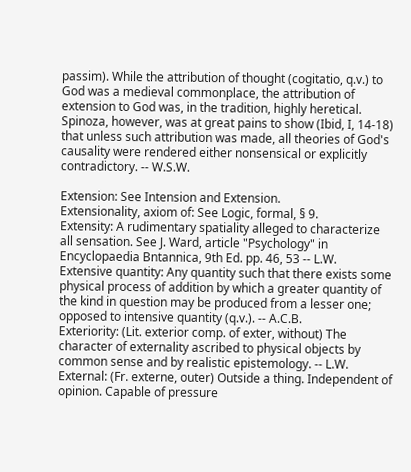passim). While the attribution of thought (cogitatio, q.v.) to God was a medieval commonplace, the attribution of extension to God was, in the tradition, highly heretical. Spinoza, however, was at great pains to show (Ibid, I, 14-18) that unless such attribution was made, all theories of God's causality were rendered either nonsensical or explicitly contradictory. -- W.S.W.

Extension: See Intension and Extension.
Extensionality, axiom of: See Logic, formal, § 9.
Extensity: A rudimentary spatiality alleged to characterize all sensation. See J. Ward, article "Psychology" in Encyclopaedia Bntannica, 9th Ed. pp. 46, 53 -- L.W.
Extensive quantity: Any quantity such that there exists some physical process of addition by which a greater quantity of the kind in question may be produced from a lesser one; opposed to intensive quantity (q.v.). -- A.C.B.
Exteriority: (Lit. exterior comp. of exter, without) The character of externality ascribed to physical objects by common sense and by realistic epistemology. -- L.W.
External: (Fr. externe, outer) Outside a thing. Independent of opinion. Capable of pressure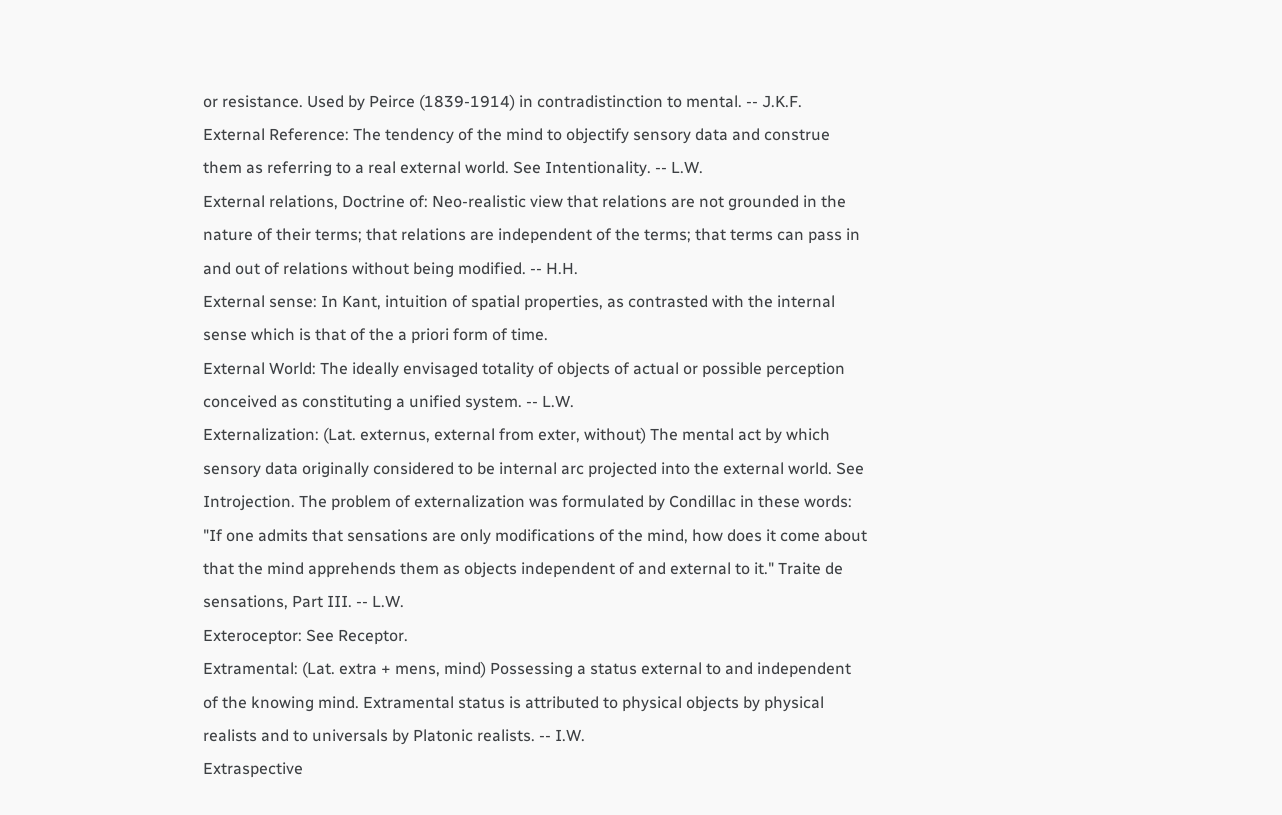or resistance. Used by Peirce (1839-1914) in contradistinction to mental. -- J.K.F.
External Reference: The tendency of the mind to objectify sensory data and construe them as referring to a real external world. See Intentionality. -- L.W.
External relations, Doctrine of: Neo-realistic view that relations are not grounded in the nature of their terms; that relations are independent of the terms; that terms can pass in and out of relations without being modified. -- H.H.
External sense: In Kant, intuition of spatial properties, as contrasted with the internal sense which is that of the a priori form of time.
External World: The ideally envisaged totality of objects of actual or possible perception conceived as constituting a unified system. -- L.W.
Externalization: (Lat. externus, external from exter, without) The mental act by which sensory data originally considered to be internal arc projected into the external world. See Introjection. The problem of externalization was formulated by Condillac in these words: "If one admits that sensations are only modifications of the mind, how does it come about that the mind apprehends them as objects independent of and external to it." Traite de sensations, Part III. -- L.W.
Exteroceptor: See Receptor.
Extramental: (Lat. extra + mens, mind) Possessing a status external to and independent of the knowing mind. Extramental status is attributed to physical objects by physical realists and to universals by Platonic realists. -- I.W.
Extraspective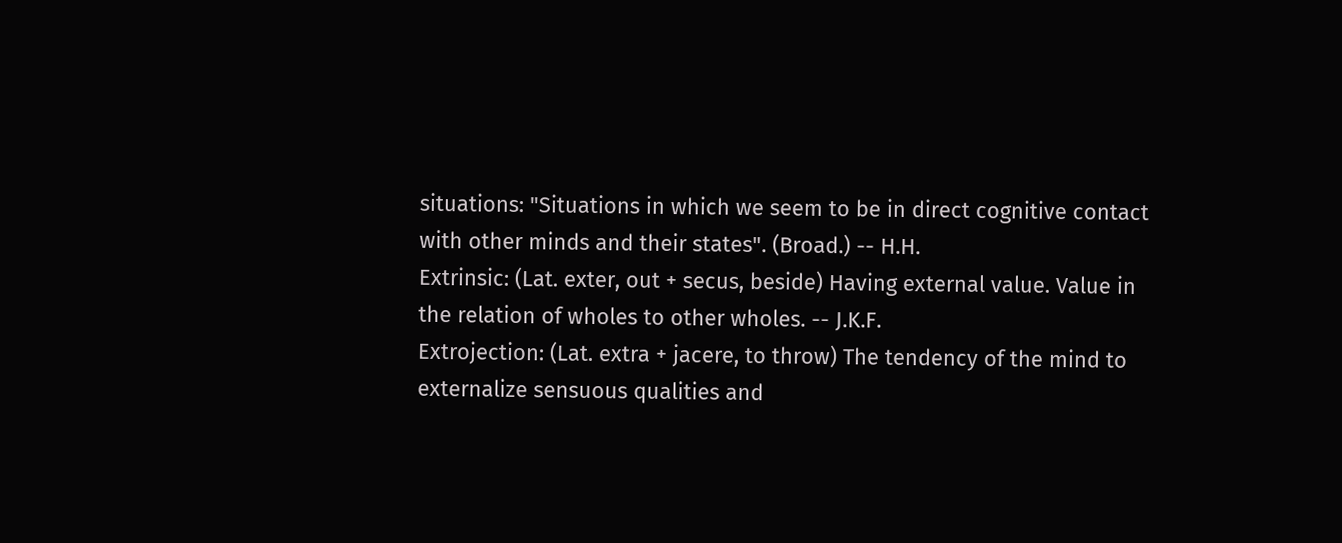situations: "Situations in which we seem to be in direct cognitive contact with other minds and their states". (Broad.) -- H.H.
Extrinsic: (Lat. exter, out + secus, beside) Having external value. Value in the relation of wholes to other wholes. -- J.K.F.
Extrojection: (Lat. extra + jacere, to throw) The tendency of the mind to externalize sensuous qualities and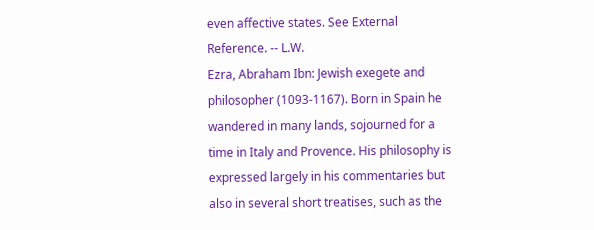even affective states. See External Reference. -- L.W.
Ezra, Abraham Ibn: Jewish exegete and philosopher (1093-1167). Born in Spain he wandered in many lands, sojourned for a time in Italy and Provence. His philosophy is expressed largely in his commentaries but also in several short treatises, such as the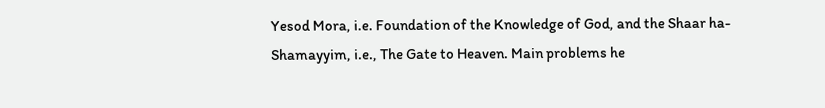Yesod Mora, i.e. Foundation of the Knowledge of God, and the Shaar ha-Shamayyim, i.e., The Gate to Heaven. Main problems he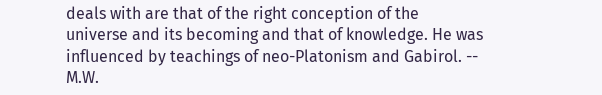deals with are that of the right conception of the universe and its becoming and that of knowledge. He was influenced by teachings of neo-Platonism and Gabirol. -- M.W.